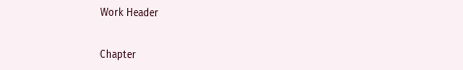Work Header


Chapter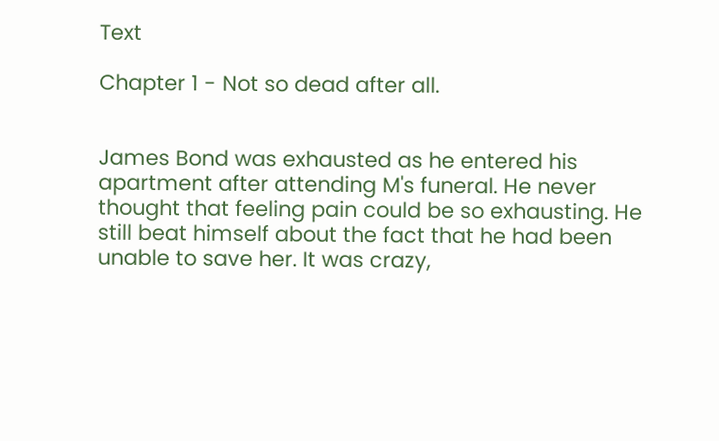Text

Chapter 1 - Not so dead after all.


James Bond was exhausted as he entered his apartment after attending M's funeral. He never thought that feeling pain could be so exhausting. He still beat himself about the fact that he had been unable to save her. It was crazy,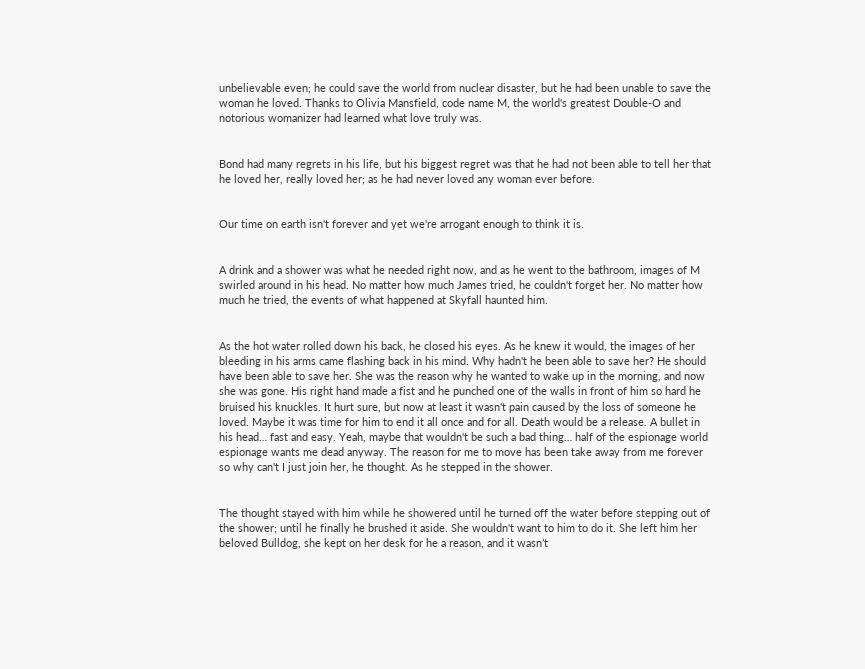unbelievable even; he could save the world from nuclear disaster, but he had been unable to save the woman he loved. Thanks to Olivia Mansfield, code name M, the world's greatest Double-O and notorious womanizer had learned what love truly was.


Bond had many regrets in his life, but his biggest regret was that he had not been able to tell her that he loved her, really loved her; as he had never loved any woman ever before.


Our time on earth isn't forever and yet we're arrogant enough to think it is.


A drink and a shower was what he needed right now, and as he went to the bathroom, images of M swirled around in his head. No matter how much James tried, he couldn't forget her. No matter how much he tried, the events of what happened at Skyfall haunted him.


As the hot water rolled down his back, he closed his eyes. As he knew it would, the images of her bleeding in his arms came flashing back in his mind. Why hadn't he been able to save her? He should have been able to save her. She was the reason why he wanted to wake up in the morning, and now she was gone. His right hand made a fist and he punched one of the walls in front of him so hard he bruised his knuckles. It hurt sure, but now at least it wasn't pain caused by the loss of someone he loved. Maybe it was time for him to end it all once and for all. Death would be a release. A bullet in his head… fast and easy. Yeah, maybe that wouldn't be such a bad thing… half of the espionage world espionage wants me dead anyway. The reason for me to move has been take away from me forever so why can't I just join her, he thought. As he stepped in the shower.


The thought stayed with him while he showered until he turned off the water before stepping out of the shower; until he finally he brushed it aside. She wouldn't want to him to do it. She left him her beloved Bulldog, she kept on her desk for he a reason, and it wasn’t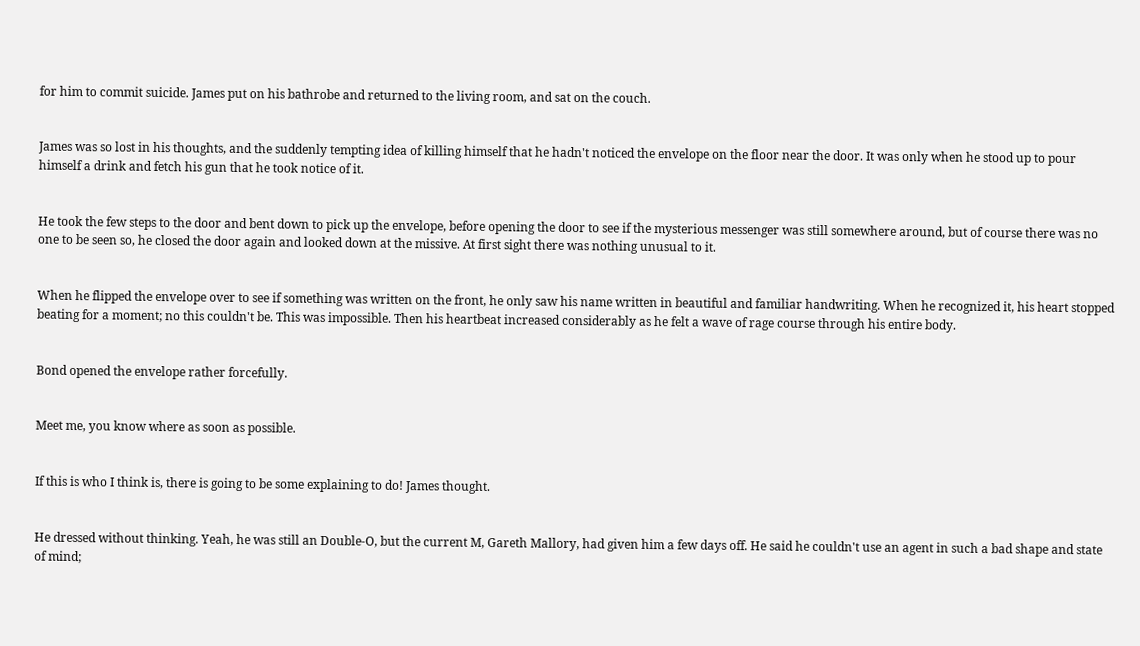for him to commit suicide. James put on his bathrobe and returned to the living room, and sat on the couch.


James was so lost in his thoughts, and the suddenly tempting idea of killing himself that he hadn't noticed the envelope on the floor near the door. It was only when he stood up to pour himself a drink and fetch his gun that he took notice of it.


He took the few steps to the door and bent down to pick up the envelope, before opening the door to see if the mysterious messenger was still somewhere around, but of course there was no one to be seen so, he closed the door again and looked down at the missive. At first sight there was nothing unusual to it.


When he flipped the envelope over to see if something was written on the front, he only saw his name written in beautiful and familiar handwriting. When he recognized it, his heart stopped beating for a moment; no this couldn't be. This was impossible. Then his heartbeat increased considerably as he felt a wave of rage course through his entire body.


Bond opened the envelope rather forcefully.


Meet me, you know where as soon as possible.


If this is who I think is, there is going to be some explaining to do! James thought.


He dressed without thinking. Yeah, he was still an Double-O, but the current M, Gareth Mallory, had given him a few days off. He said he couldn't use an agent in such a bad shape and state of mind;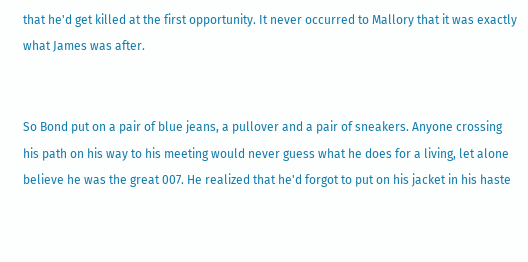that he'd get killed at the first opportunity. It never occurred to Mallory that it was exactly what James was after.


So Bond put on a pair of blue jeans, a pullover and a pair of sneakers. Anyone crossing his path on his way to his meeting would never guess what he does for a living, let alone believe he was the great 007. He realized that he'd forgot to put on his jacket in his haste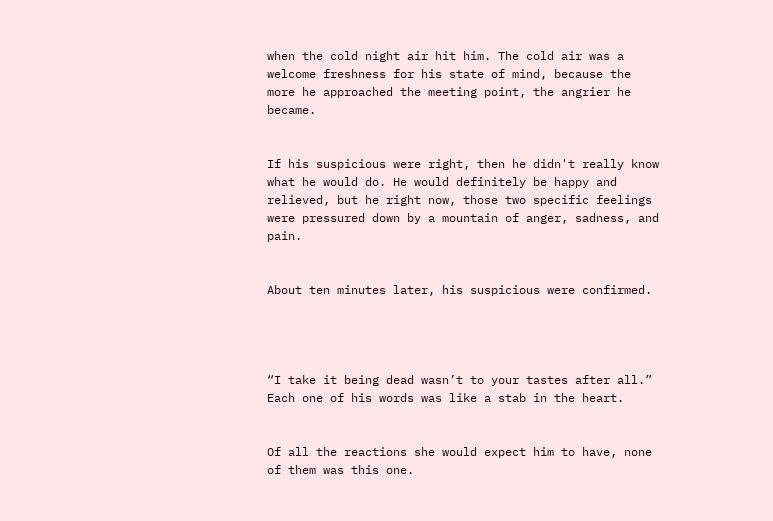when the cold night air hit him. The cold air was a welcome freshness for his state of mind, because the more he approached the meeting point, the angrier he became.


If his suspicious were right, then he didn't really know what he would do. He would definitely be happy and relieved, but he right now, those two specific feelings were pressured down by a mountain of anger, sadness, and pain.


About ten minutes later, his suspicious were confirmed.




“I take it being dead wasn’t to your tastes after all.” Each one of his words was like a stab in the heart.


Of all the reactions she would expect him to have, none of them was this one.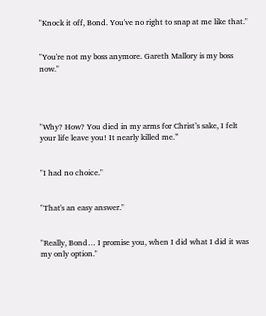"Knock it off, Bond. You've no right to snap at me like that."


"You're not my boss anymore. Gareth Mallory is my boss now."




"Why? How? You died in my arms for Christ’s sake, I felt your life leave you! It nearly killed me.”


"I had no choice."


"That's an easy answer."


"Really, Bond… I promise you, when I did what I did it was my only option."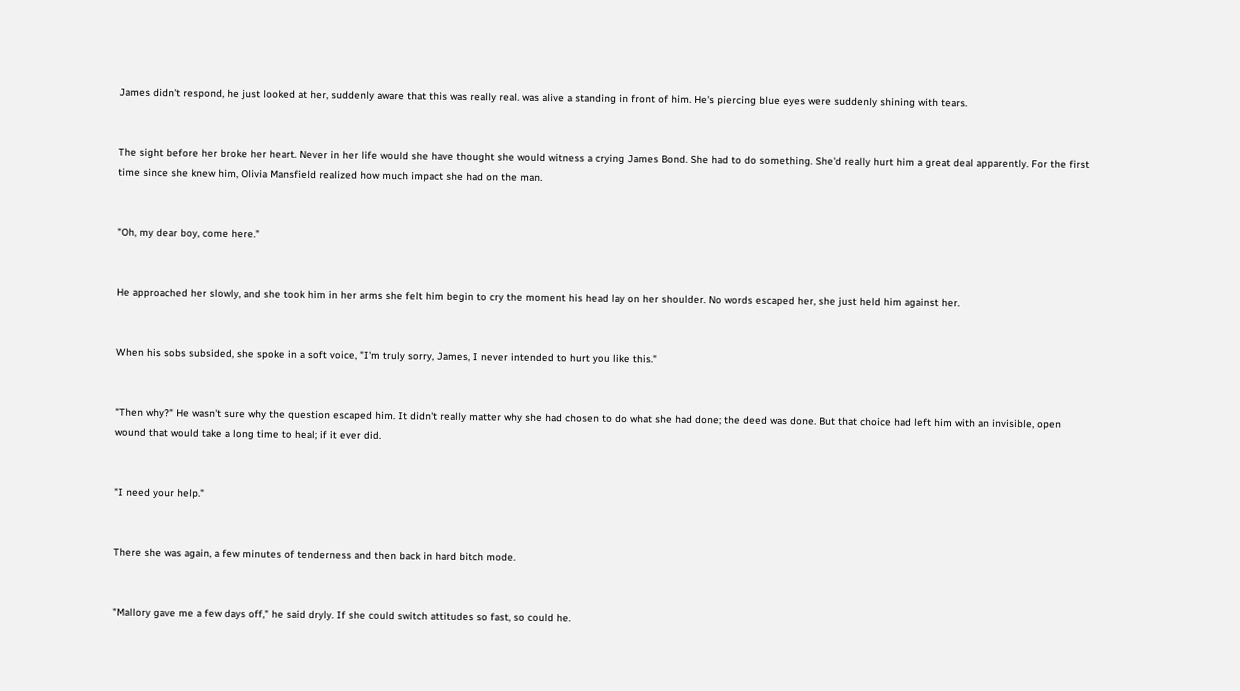James didn't respond, he just looked at her, suddenly aware that this was really real. was alive a standing in front of him. He's piercing blue eyes were suddenly shining with tears.


The sight before her broke her heart. Never in her life would she have thought she would witness a crying James Bond. She had to do something. She'd really hurt him a great deal apparently. For the first time since she knew him, Olivia Mansfield realized how much impact she had on the man.


"Oh, my dear boy, come here."


He approached her slowly, and she took him in her arms she felt him begin to cry the moment his head lay on her shoulder. No words escaped her, she just held him against her.


When his sobs subsided, she spoke in a soft voice, "I'm truly sorry, James, I never intended to hurt you like this."


"Then why?" He wasn't sure why the question escaped him. It didn't really matter why she had chosen to do what she had done; the deed was done. But that choice had left him with an invisible, open wound that would take a long time to heal; if it ever did.


"I need your help."


There she was again, a few minutes of tenderness and then back in hard bitch mode.


"Mallory gave me a few days off," he said dryly. If she could switch attitudes so fast, so could he.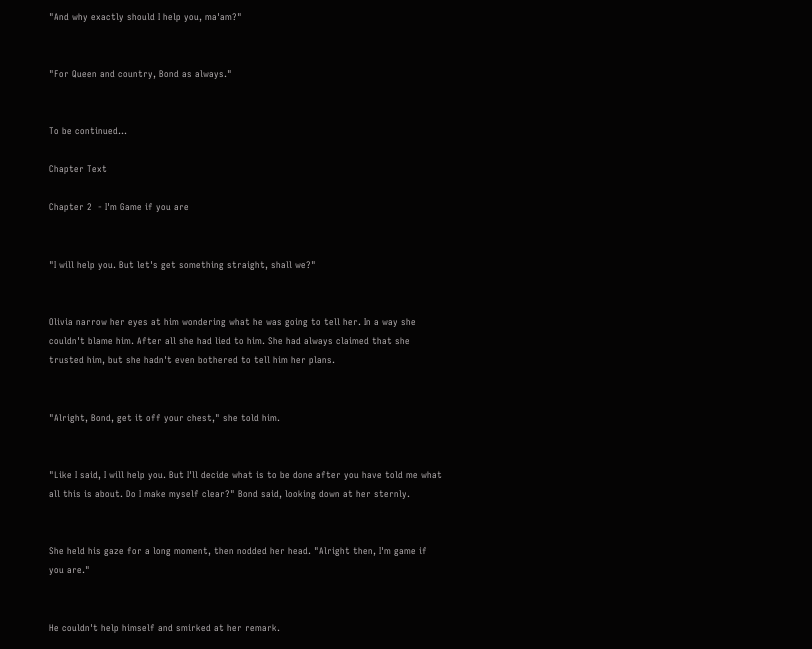"And why exactly should I help you, ma'am?"


"For Queen and country, Bond as always."


To be continued...

Chapter Text

Chapter 2  - I'm Game if you are


"I will help you. But let's get something straight, shall we?"


Olivia narrow her eyes at him wondering what he was going to tell her. In a way she couldn't blame him. After all she had lied to him. She had always claimed that she trusted him, but she hadn't even bothered to tell him her plans.


"Alright, Bond, get it off your chest," she told him.


"Like I said, I will help you. But I'll decide what is to be done after you have told me what all this is about. Do I make myself clear?" Bond said, looking down at her sternly.


She held his gaze for a long moment, then nodded her head. "Alright then, I'm game if you are."


He couldn't help himself and smirked at her remark.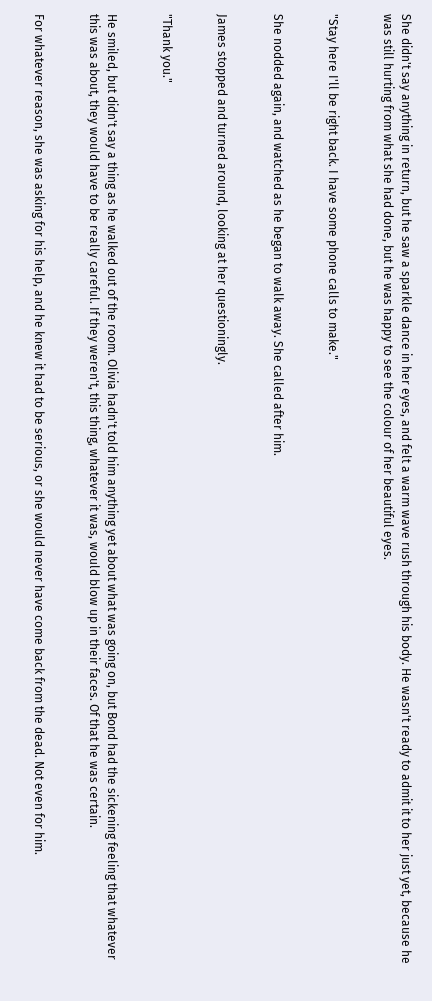She didn't say anything in return, but he saw a sparkle dance in her eyes, and felt a warm wave rush through his body. He wasn't ready to admit it to her just yet, because he was still hurting from what she had done, but he was happy to see the colour of her beautiful eyes.


"Stay here I'll be right back. I have some phone calls to make."


She nodded again, and watched as he began to walk away. She called after him.


James stopped and turned around, looking at her questioningly.


"Thank you."


He smiled, but didn't say a thing as he walked out of the room. Olivia hadn't told him anything yet about what was going on, but Bond had the sickening feeling that whatever this was about, they would have to be really careful. If they weren't, this thing, whatever it was, would blow up in their faces. Of that he was certain.


For whatever reason, she was asking for his help, and he knew it had to be serious, or she would never have come back from the dead. Not even for him.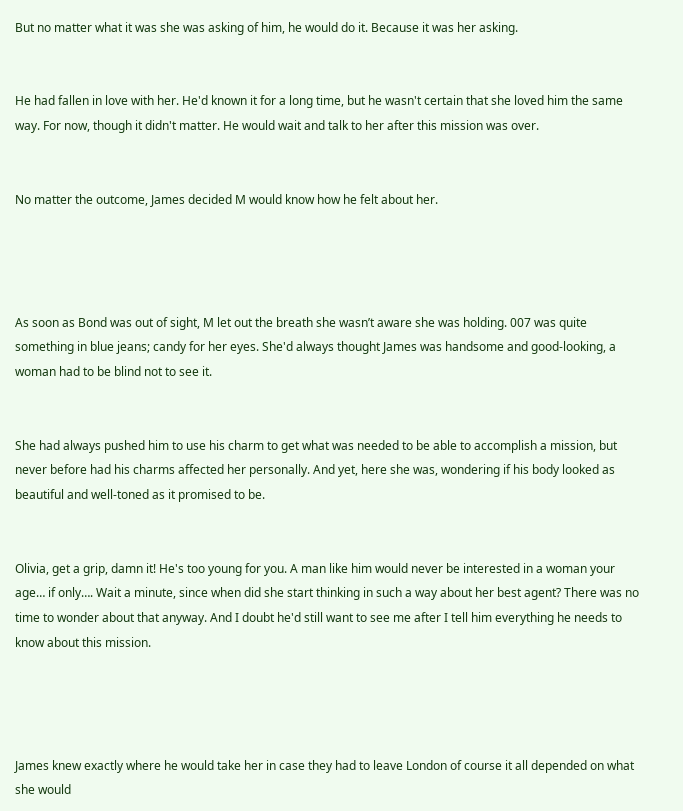But no matter what it was she was asking of him, he would do it. Because it was her asking.


He had fallen in love with her. He'd known it for a long time, but he wasn't certain that she loved him the same way. For now, though it didn't matter. He would wait and talk to her after this mission was over.


No matter the outcome, James decided M would know how he felt about her.




As soon as Bond was out of sight, M let out the breath she wasn’t aware she was holding. 007 was quite something in blue jeans; candy for her eyes. She'd always thought James was handsome and good-looking, a woman had to be blind not to see it.


She had always pushed him to use his charm to get what was needed to be able to accomplish a mission, but never before had his charms affected her personally. And yet, here she was, wondering if his body looked as beautiful and well-toned as it promised to be.


Olivia, get a grip, damn it! He's too young for you. A man like him would never be interested in a woman your age… if only…. Wait a minute, since when did she start thinking in such a way about her best agent? There was no time to wonder about that anyway. And I doubt he'd still want to see me after I tell him everything he needs to know about this mission.




James knew exactly where he would take her in case they had to leave London of course it all depended on what she would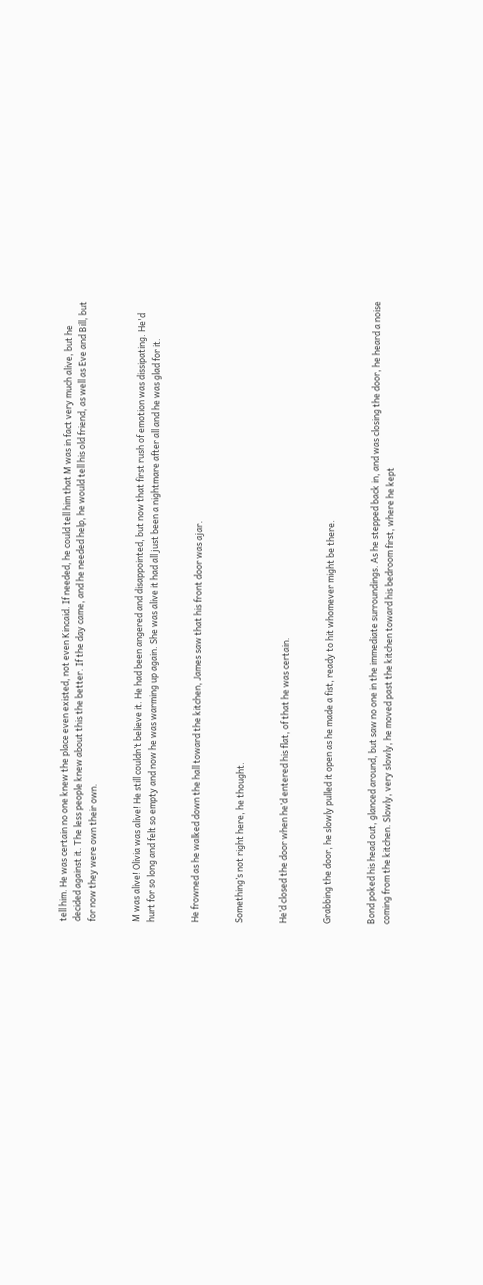tell him. He was certain no one knew the place even existed, not even Kincaid. If needed, he could tell him that M was in fact very much alive, but he decided against it. The less people knew about this the better. If the day came, and he needed help, he would tell his old friend, as well as Eve and Bill, but for now they were own their own.


M was alive! Olivia was alive! He still couldn’t believe it. He had been angered and disappointed, but now that first rush of emotion was dissipating. He'd hurt for so long and felt so empty and now he was warming up again. She was alive it had all just been a nightmare after all and he was glad for it.


He frowned as he walked down the hall toward the kitchen, James saw that his front door was ajar.


Something’s not right here, he thought.


He’d closed the door when he’d entered his flat, of that he was certain.


Grabbing the door, he slowly pulled it open as he made a fist, ready to hit whomever might be there.


Bond poked his head out, glanced around, but saw no one in the immediate surroundings. As he stepped back in, and was closing the door, he heard a noise coming from the kitchen. Slowly, very slowly, he moved past the kitchen toward his bedroom first, where he kept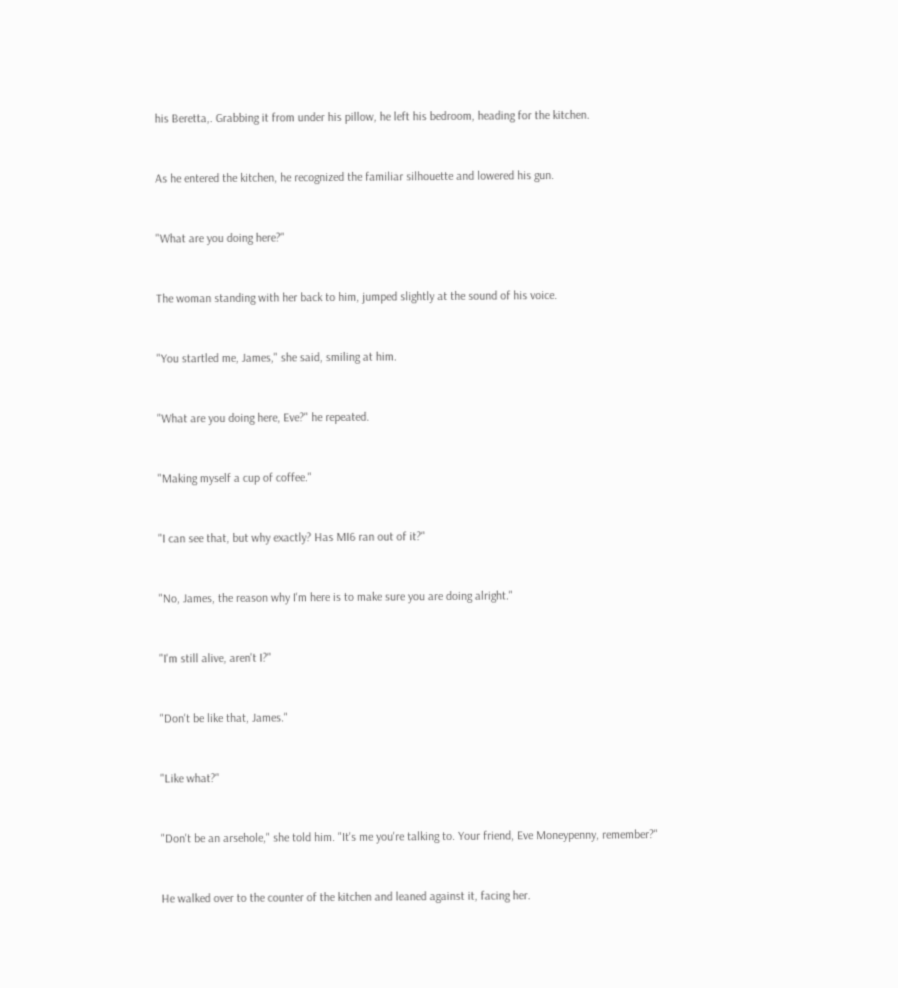his Beretta,. Grabbing it from under his pillow, he left his bedroom, heading for the kitchen.


As he entered the kitchen, he recognized the familiar silhouette and lowered his gun.


"What are you doing here?"


The woman standing with her back to him, jumped slightly at the sound of his voice.


"You startled me, James," she said, smiling at him.


"What are you doing here, Eve?" he repeated.


"Making myself a cup of coffee."


"I can see that, but why exactly? Has MI6 ran out of it?"


"No, James, the reason why I'm here is to make sure you are doing alright."


"I'm still alive, aren't I?"


"Don't be like that, James."


"Like what?"


"Don't be an arsehole," she told him. "It's me you're talking to. Your friend, Eve Moneypenny, remember?"


He walked over to the counter of the kitchen and leaned against it, facing her.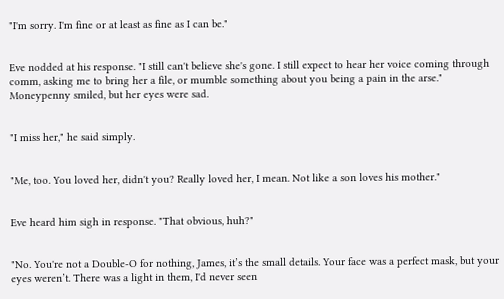"I'm sorry. I'm fine or at least as fine as I can be."


Eve nodded at his response. "I still can't believe she's gone. I still expect to hear her voice coming through comm, asking me to bring her a file, or mumble something about you being a pain in the arse." Moneypenny smiled, but her eyes were sad.


"I miss her," he said simply.


"Me, too. You loved her, didn't you? Really loved her, I mean. Not like a son loves his mother."


Eve heard him sigh in response. "That obvious, huh?"


"No. You're not a Double-O for nothing, James, it’s the small details. Your face was a perfect mask, but your eyes weren’t. There was a light in them, I'd never seen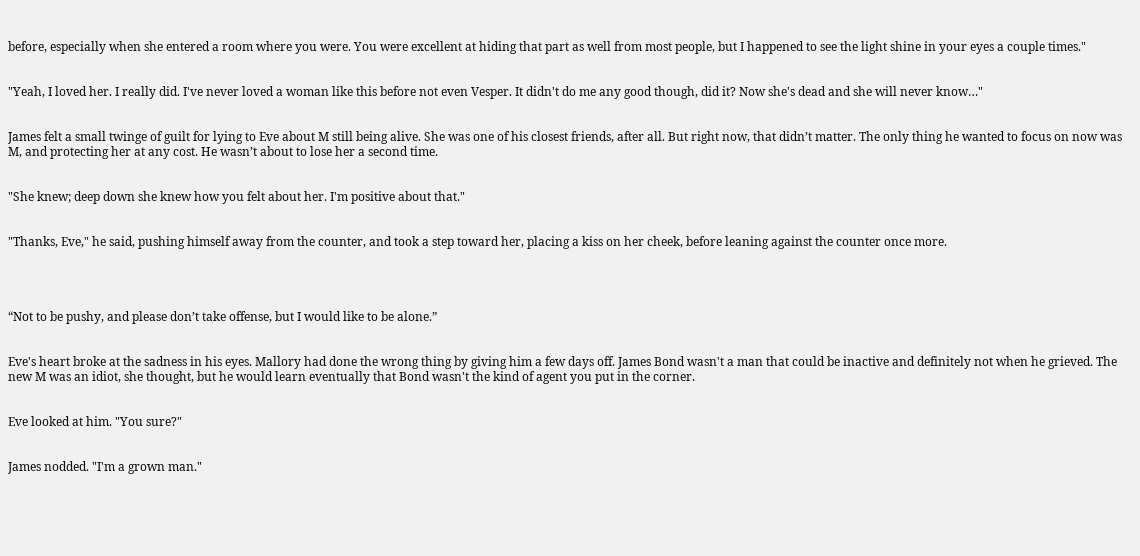before, especially when she entered a room where you were. You were excellent at hiding that part as well from most people, but I happened to see the light shine in your eyes a couple times."


"Yeah, I loved her. I really did. I've never loved a woman like this before not even Vesper. It didn't do me any good though, did it? Now she's dead and she will never know…"


James felt a small twinge of guilt for lying to Eve about M still being alive. She was one of his closest friends, after all. But right now, that didn’t matter. The only thing he wanted to focus on now was M, and protecting her at any cost. He wasn’t about to lose her a second time.


"She knew; deep down she knew how you felt about her. I'm positive about that."


"Thanks, Eve," he said, pushing himself away from the counter, and took a step toward her, placing a kiss on her cheek, before leaning against the counter once more.




“Not to be pushy, and please don’t take offense, but I would like to be alone.”


Eve's heart broke at the sadness in his eyes. Mallory had done the wrong thing by giving him a few days off. James Bond wasn't a man that could be inactive and definitely not when he grieved. The new M was an idiot, she thought, but he would learn eventually that Bond wasn't the kind of agent you put in the corner.


Eve looked at him. "You sure?"


James nodded. "I'm a grown man."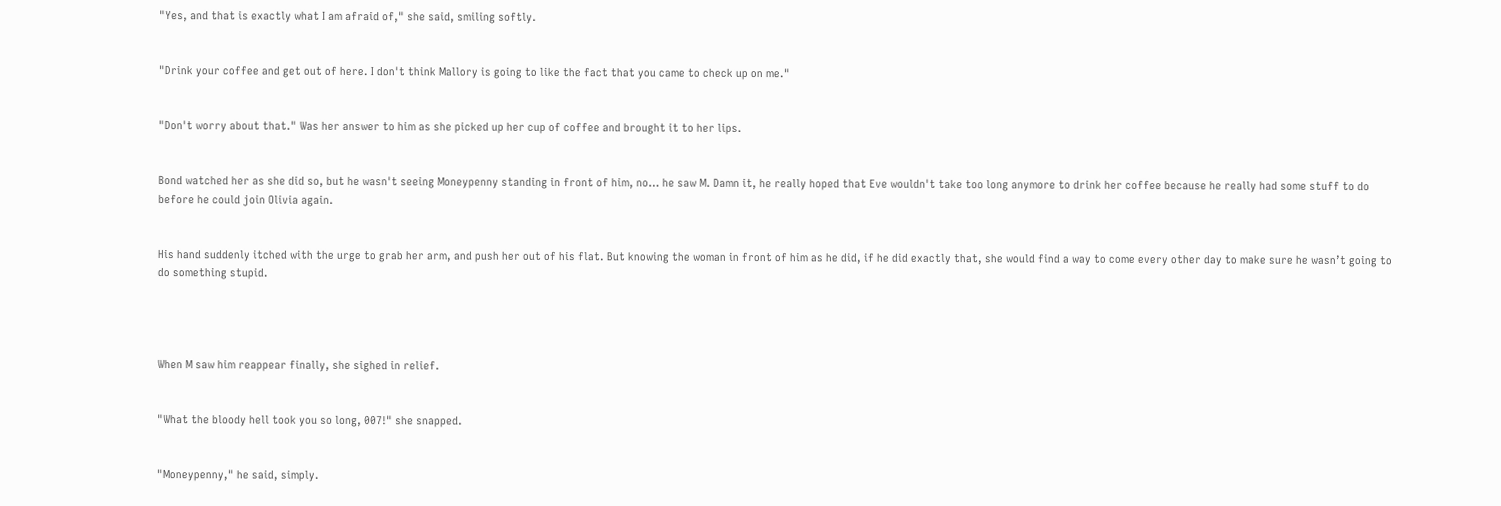"Yes, and that is exactly what I am afraid of," she said, smiling softly.


"Drink your coffee and get out of here. I don't think Mallory is going to like the fact that you came to check up on me."


"Don't worry about that." Was her answer to him as she picked up her cup of coffee and brought it to her lips.


Bond watched her as she did so, but he wasn't seeing Moneypenny standing in front of him, no… he saw M. Damn it, he really hoped that Eve wouldn't take too long anymore to drink her coffee because he really had some stuff to do before he could join Olivia again.


His hand suddenly itched with the urge to grab her arm, and push her out of his flat. But knowing the woman in front of him as he did, if he did exactly that, she would find a way to come every other day to make sure he wasn’t going to do something stupid.




When M saw him reappear finally, she sighed in relief.


"What the bloody hell took you so long, 007!" she snapped.


"Moneypenny," he said, simply.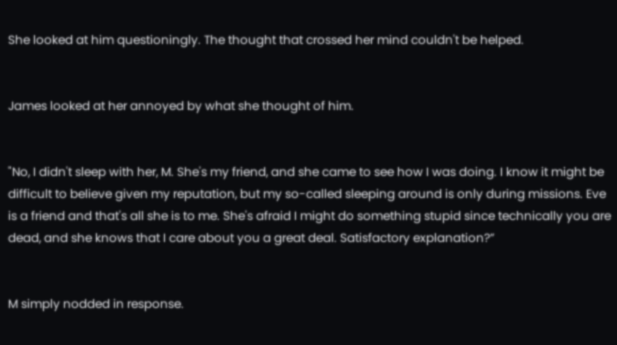She looked at him questioningly. The thought that crossed her mind couldn't be helped.


James looked at her annoyed by what she thought of him.


"No, I didn't sleep with her, M. She's my friend, and she came to see how I was doing. I know it might be difficult to believe given my reputation, but my so-called sleeping around is only during missions. Eve is a friend and that's all she is to me. She's afraid I might do something stupid since technically you are dead, and she knows that I care about you a great deal. Satisfactory explanation?”


M simply nodded in response.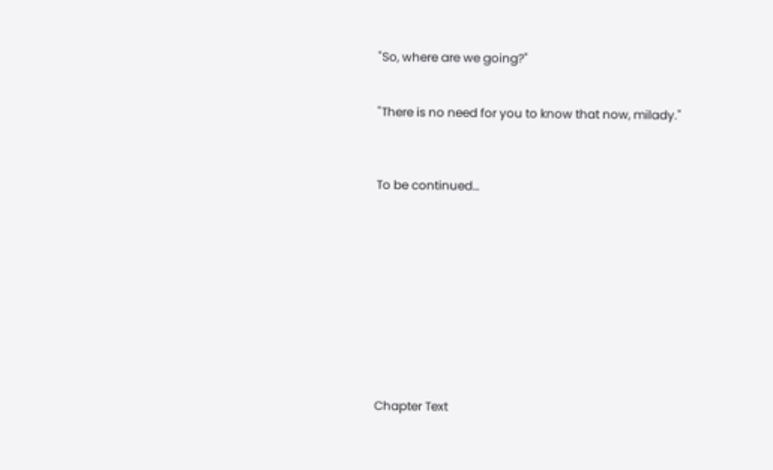"So, where are we going?"


"There is no need for you to know that now, milady."



To be continued…











Chapter Text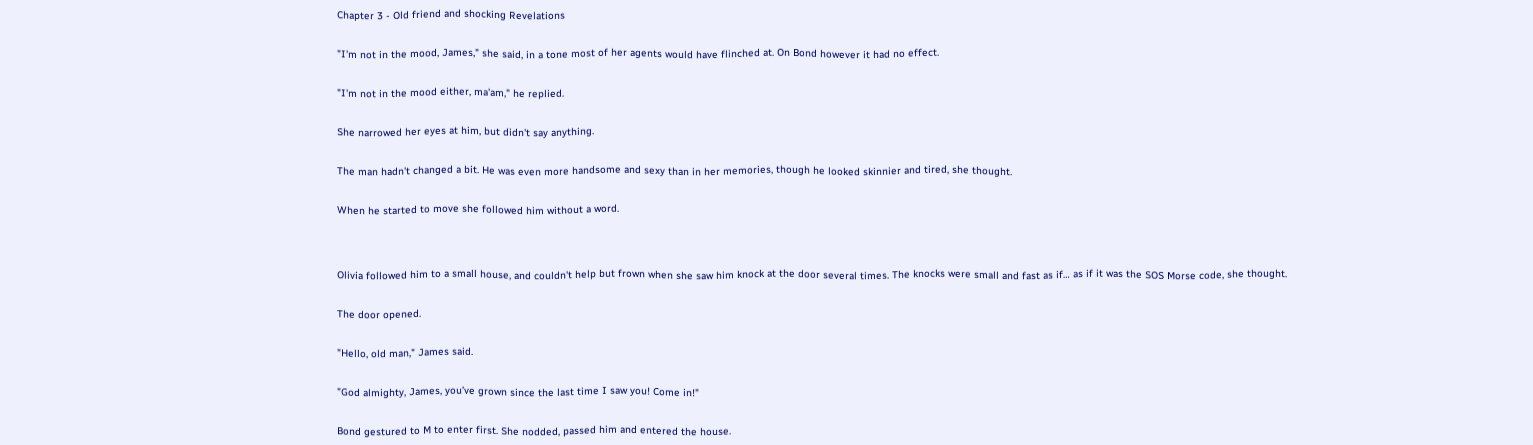Chapter 3 - Old friend and shocking Revelations


"I'm not in the mood, James," she said, in a tone most of her agents would have flinched at. On Bond however it had no effect.


"I'm not in the mood either, ma'am," he replied.


She narrowed her eyes at him, but didn't say anything.


The man hadn't changed a bit. He was even more handsome and sexy than in her memories, though he looked skinnier and tired, she thought.


When he started to move she followed him without a word.




Olivia followed him to a small house, and couldn't help but frown when she saw him knock at the door several times. The knocks were small and fast as if… as if it was the SOS Morse code, she thought.


The door opened.


"Hello, old man," James said.


"God almighty, James, you’ve grown since the last time I saw you! Come in!"


Bond gestured to M to enter first. She nodded, passed him and entered the house.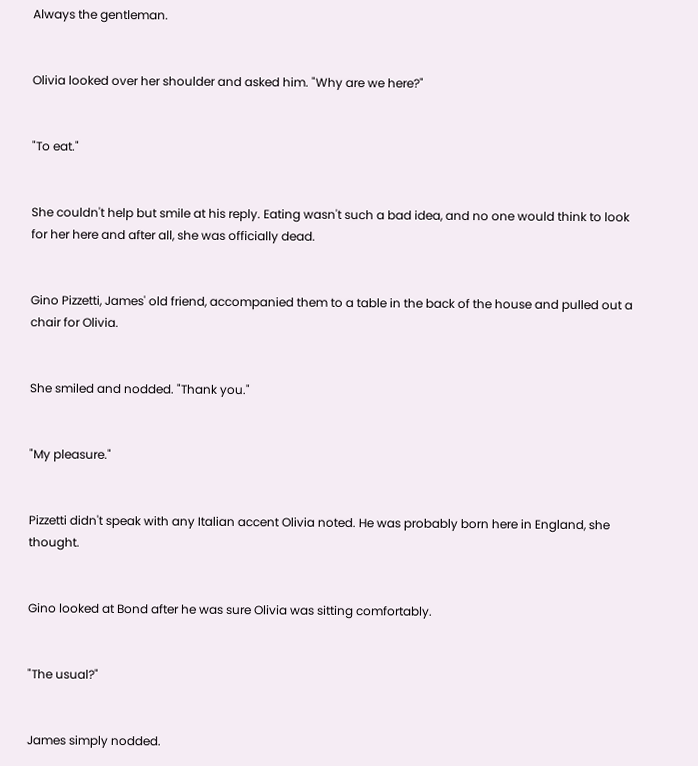Always the gentleman.


Olivia looked over her shoulder and asked him. "Why are we here?"


"To eat."


She couldn't help but smile at his reply. Eating wasn't such a bad idea, and no one would think to look for her here and after all, she was officially dead.


Gino Pizzetti, James' old friend, accompanied them to a table in the back of the house and pulled out a chair for Olivia.


She smiled and nodded. "Thank you."


"My pleasure."


Pizzetti didn't speak with any Italian accent Olivia noted. He was probably born here in England, she thought.


Gino looked at Bond after he was sure Olivia was sitting comfortably.


"The usual?"


James simply nodded.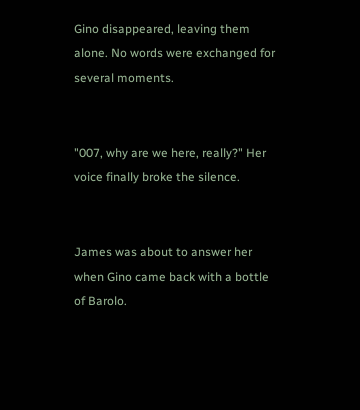Gino disappeared, leaving them alone. No words were exchanged for several moments.


"007, why are we here, really?" Her voice finally broke the silence.


James was about to answer her when Gino came back with a bottle of Barolo.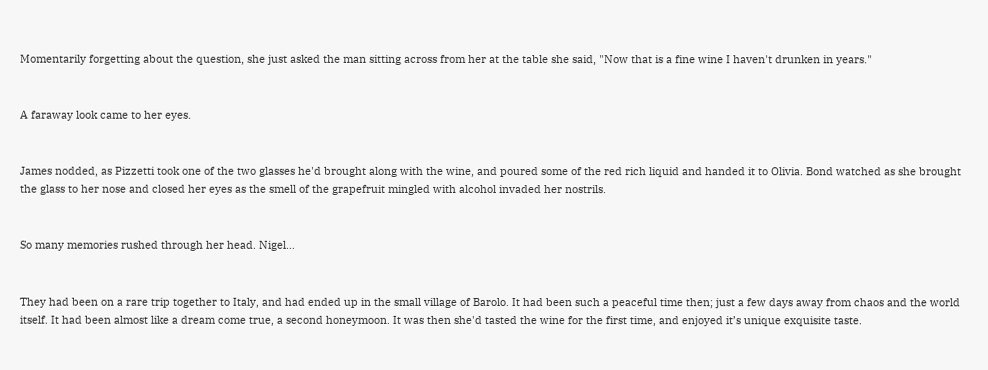Momentarily forgetting about the question, she just asked the man sitting across from her at the table she said, "Now that is a fine wine I haven't drunken in years."


A faraway look came to her eyes.


James nodded, as Pizzetti took one of the two glasses he'd brought along with the wine, and poured some of the red rich liquid and handed it to Olivia. Bond watched as she brought the glass to her nose and closed her eyes as the smell of the grapefruit mingled with alcohol invaded her nostrils.


So many memories rushed through her head. Nigel…


They had been on a rare trip together to Italy, and had ended up in the small village of Barolo. It had been such a peaceful time then; just a few days away from chaos and the world itself. It had been almost like a dream come true, a second honeymoon. It was then she'd tasted the wine for the first time, and enjoyed it’s unique exquisite taste.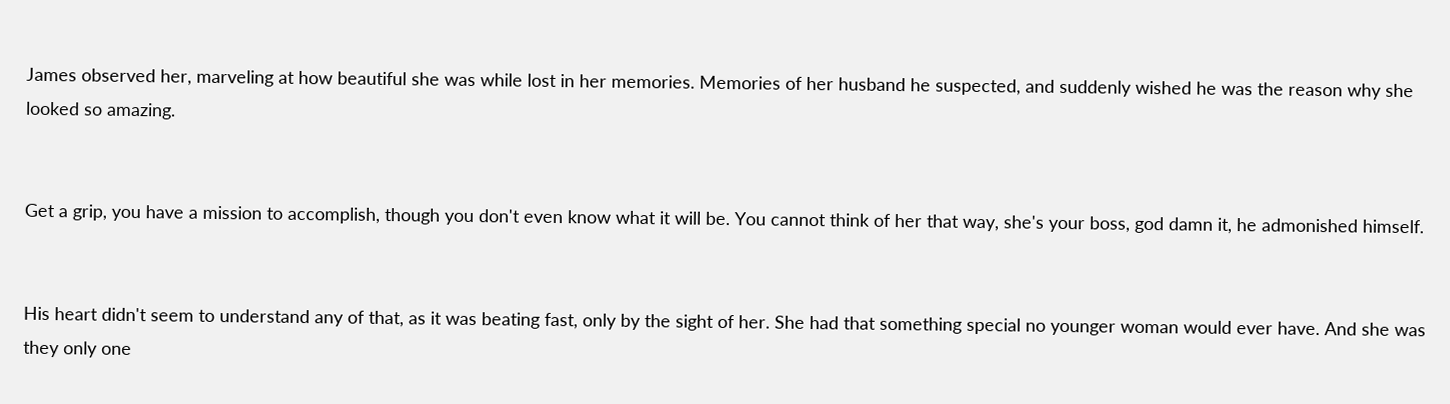James observed her, marveling at how beautiful she was while lost in her memories. Memories of her husband he suspected, and suddenly wished he was the reason why she looked so amazing.


Get a grip, you have a mission to accomplish, though you don't even know what it will be. You cannot think of her that way, she's your boss, god damn it, he admonished himself.


His heart didn't seem to understand any of that, as it was beating fast, only by the sight of her. She had that something special no younger woman would ever have. And she was they only one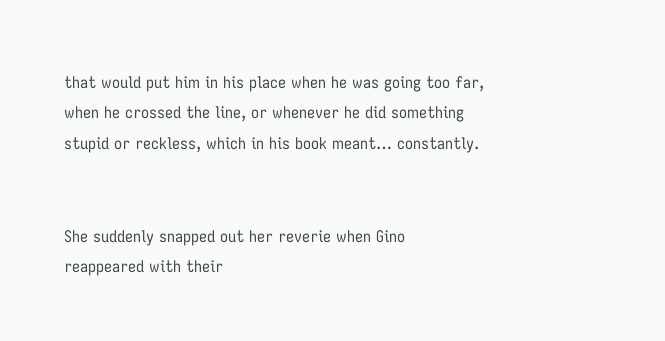that would put him in his place when he was going too far, when he crossed the line, or whenever he did something stupid or reckless, which in his book meant… constantly.


She suddenly snapped out her reverie when Gino reappeared with their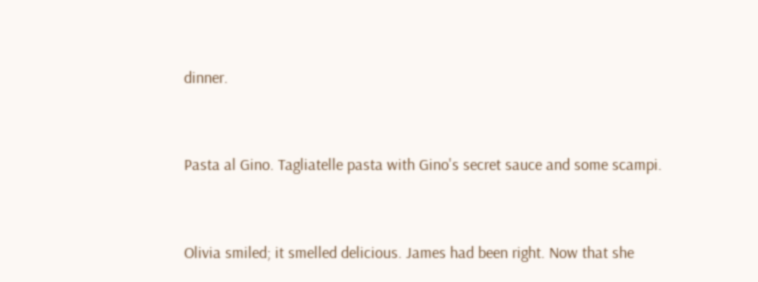dinner.


Pasta al Gino. Tagliatelle pasta with Gino's secret sauce and some scampi.


Olivia smiled; it smelled delicious. James had been right. Now that she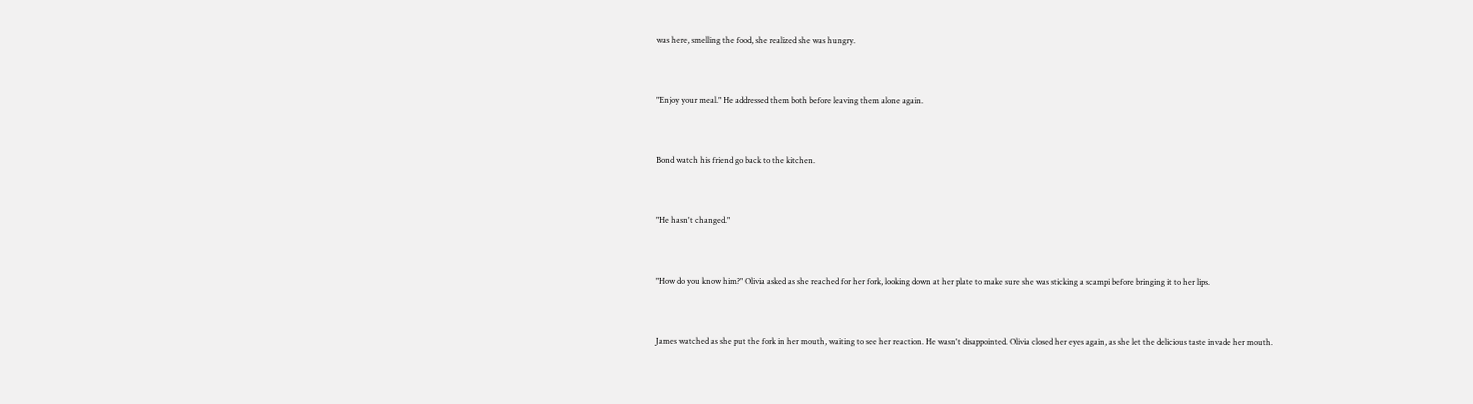was here, smelling the food, she realized she was hungry.


"Enjoy your meal." He addressed them both before leaving them alone again.


Bond watch his friend go back to the kitchen.


"He hasn't changed."


"How do you know him?" Olivia asked as she reached for her fork, looking down at her plate to make sure she was sticking a scampi before bringing it to her lips.


James watched as she put the fork in her mouth, waiting to see her reaction. He wasn't disappointed. Olivia closed her eyes again, as she let the delicious taste invade her mouth.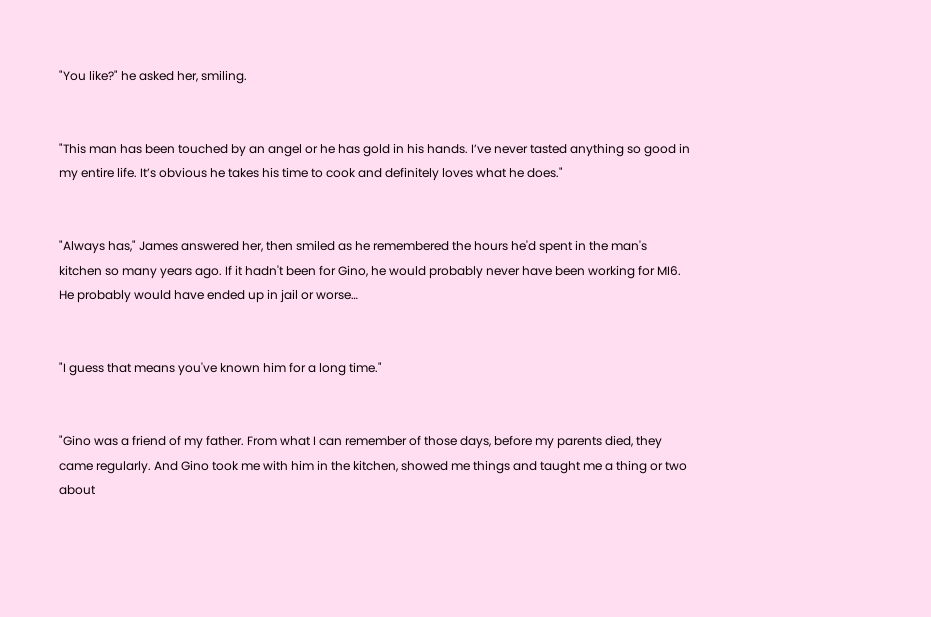"You like?" he asked her, smiling.


"This man has been touched by an angel or he has gold in his hands. I’ve never tasted anything so good in my entire life. It’s obvious he takes his time to cook and definitely loves what he does."


"Always has," James answered her, then smiled as he remembered the hours he'd spent in the man's kitchen so many years ago. If it hadn't been for Gino, he would probably never have been working for MI6. He probably would have ended up in jail or worse…


"I guess that means you've known him for a long time."


"Gino was a friend of my father. From what I can remember of those days, before my parents died, they came regularly. And Gino took me with him in the kitchen, showed me things and taught me a thing or two about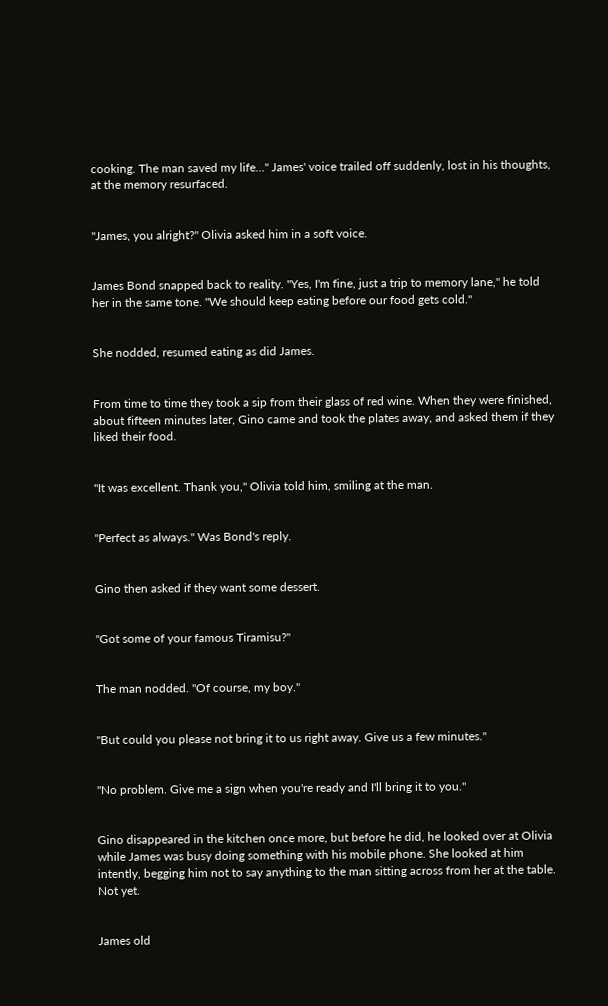cooking. The man saved my life…" James' voice trailed off suddenly, lost in his thoughts, at the memory resurfaced.


"James, you alright?" Olivia asked him in a soft voice.


James Bond snapped back to reality. "Yes, I'm fine, just a trip to memory lane," he told her in the same tone. "We should keep eating before our food gets cold."


She nodded, resumed eating as did James.


From time to time they took a sip from their glass of red wine. When they were finished, about fifteen minutes later, Gino came and took the plates away, and asked them if they liked their food.


"It was excellent. Thank you," Olivia told him, smiling at the man.


"Perfect as always." Was Bond's reply.


Gino then asked if they want some dessert.


"Got some of your famous Tiramisu?"


The man nodded. "Of course, my boy."


"But could you please not bring it to us right away. Give us a few minutes."


"No problem. Give me a sign when you're ready and I'll bring it to you."


Gino disappeared in the kitchen once more, but before he did, he looked over at Olivia while James was busy doing something with his mobile phone. She looked at him intently, begging him not to say anything to the man sitting across from her at the table. Not yet.


James old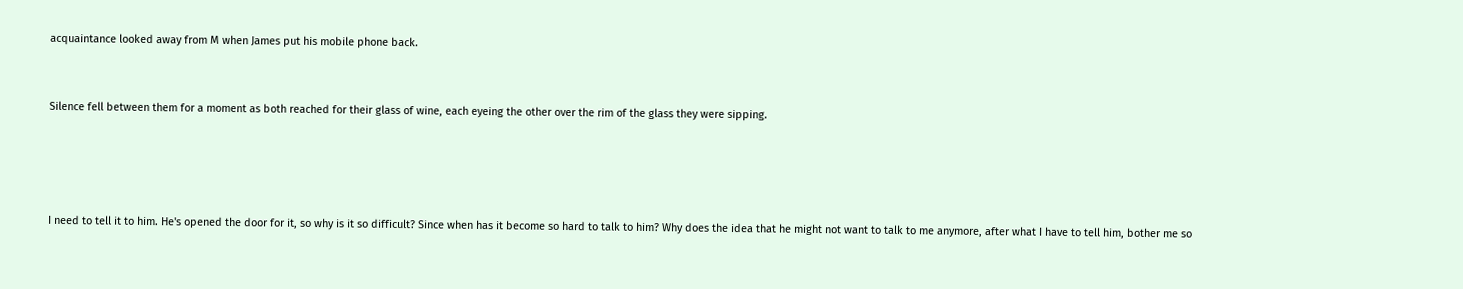acquaintance looked away from M when James put his mobile phone back.


Silence fell between them for a moment as both reached for their glass of wine, each eyeing the other over the rim of the glass they were sipping.




I need to tell it to him. He's opened the door for it, so why is it so difficult? Since when has it become so hard to talk to him? Why does the idea that he might not want to talk to me anymore, after what I have to tell him, bother me so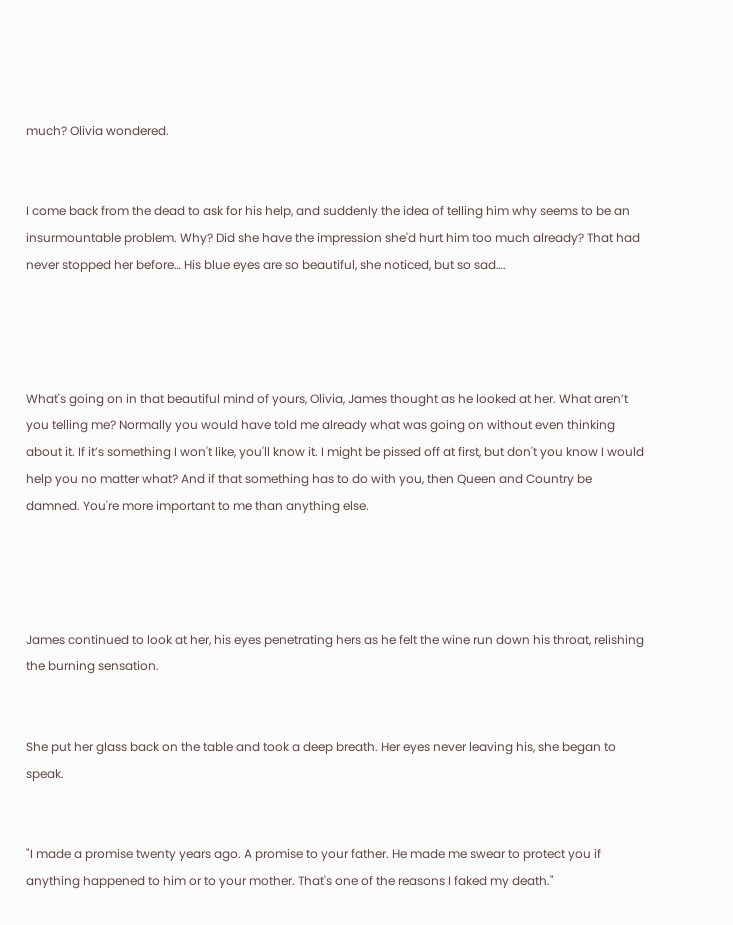much? Olivia wondered.


I come back from the dead to ask for his help, and suddenly the idea of telling him why seems to be an insurmountable problem. Why? Did she have the impression she'd hurt him too much already? That had never stopped her before… His blue eyes are so beautiful, she noticed, but so sad….




What's going on in that beautiful mind of yours, Olivia, James thought as he looked at her. What aren’t you telling me? Normally you would have told me already what was going on without even thinking about it. If it’s something I won't like, you'll know it. I might be pissed off at first, but don't you know I would help you no matter what? And if that something has to do with you, then Queen and Country be damned. You're more important to me than anything else.




James continued to look at her, his eyes penetrating hers as he felt the wine run down his throat, relishing the burning sensation.


She put her glass back on the table and took a deep breath. Her eyes never leaving his, she began to speak.


"I made a promise twenty years ago. A promise to your father. He made me swear to protect you if anything happened to him or to your mother. That's one of the reasons I faked my death."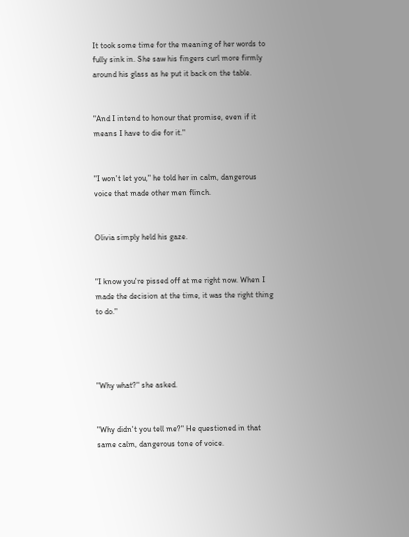It took some time for the meaning of her words to fully sink in. She saw his fingers curl more firmly around his glass as he put it back on the table.


"And I intend to honour that promise, even if it means I have to die for it."


"I won't let you," he told her in calm, dangerous voice that made other men flinch.


Olivia simply held his gaze.


"I know you're pissed off at me right now. When I made the decision at the time, it was the right thing to do."




"Why what?" she asked.


"Why didn't you tell me?" He questioned in that same calm, dangerous tone of voice.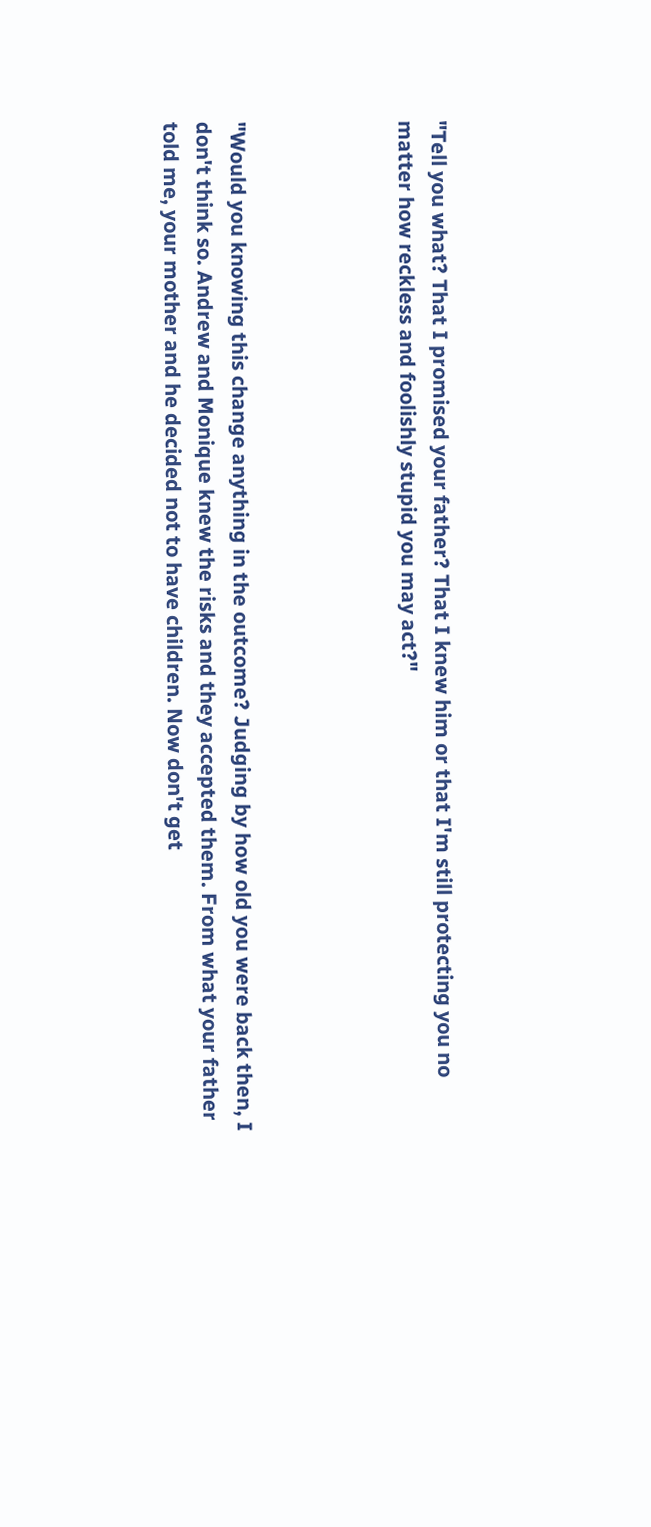"Tell you what? That I promised your father? That I knew him or that I'm still protecting you no matter how reckless and foolishly stupid you may act?"




"Would you knowing this change anything in the outcome? Judging by how old you were back then, I don't think so. Andrew and Monique knew the risks and they accepted them. From what your father told me, your mother and he decided not to have children. Now don't get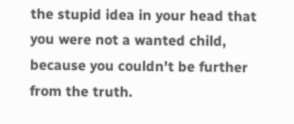the stupid idea in your head that you were not a wanted child, because you couldn't be further from the truth.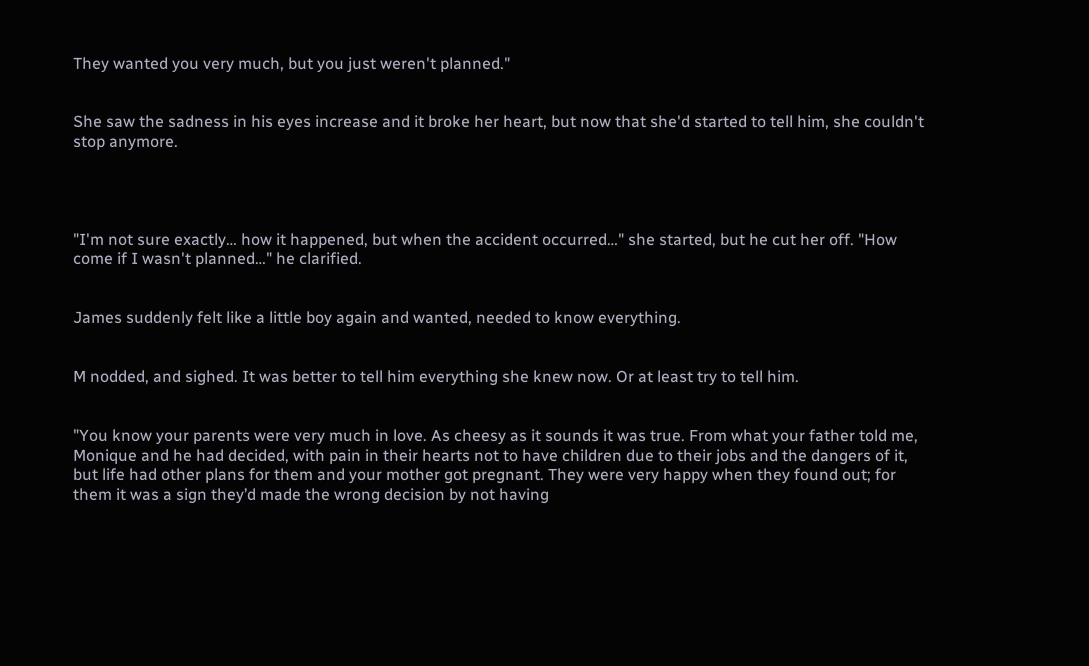They wanted you very much, but you just weren't planned."


She saw the sadness in his eyes increase and it broke her heart, but now that she'd started to tell him, she couldn't stop anymore.




"I'm not sure exactly… how it happened, but when the accident occurred…" she started, but he cut her off. "How come if I wasn't planned…" he clarified.


James suddenly felt like a little boy again and wanted, needed to know everything.


M nodded, and sighed. It was better to tell him everything she knew now. Or at least try to tell him.


"You know your parents were very much in love. As cheesy as it sounds it was true. From what your father told me, Monique and he had decided, with pain in their hearts not to have children due to their jobs and the dangers of it, but life had other plans for them and your mother got pregnant. They were very happy when they found out; for them it was a sign they’d made the wrong decision by not having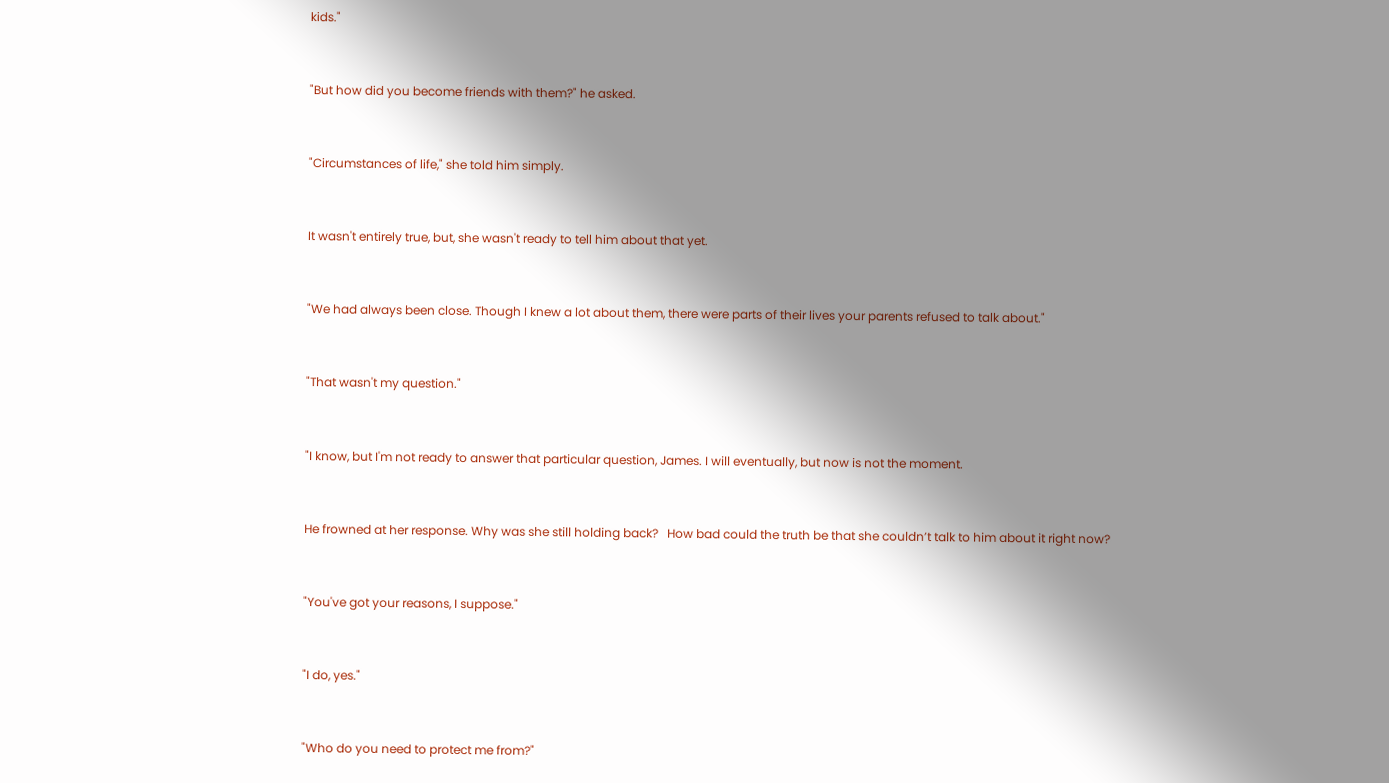kids."


"But how did you become friends with them?" he asked.


"Circumstances of life," she told him simply.


It wasn't entirely true, but, she wasn't ready to tell him about that yet.


"We had always been close. Though I knew a lot about them, there were parts of their lives your parents refused to talk about."


"That wasn't my question."


"I know, but I'm not ready to answer that particular question, James. I will eventually, but now is not the moment.


He frowned at her response. Why was she still holding back?   How bad could the truth be that she couldn’t talk to him about it right now?


"You've got your reasons, I suppose."


"I do, yes."


"Who do you need to protect me from?"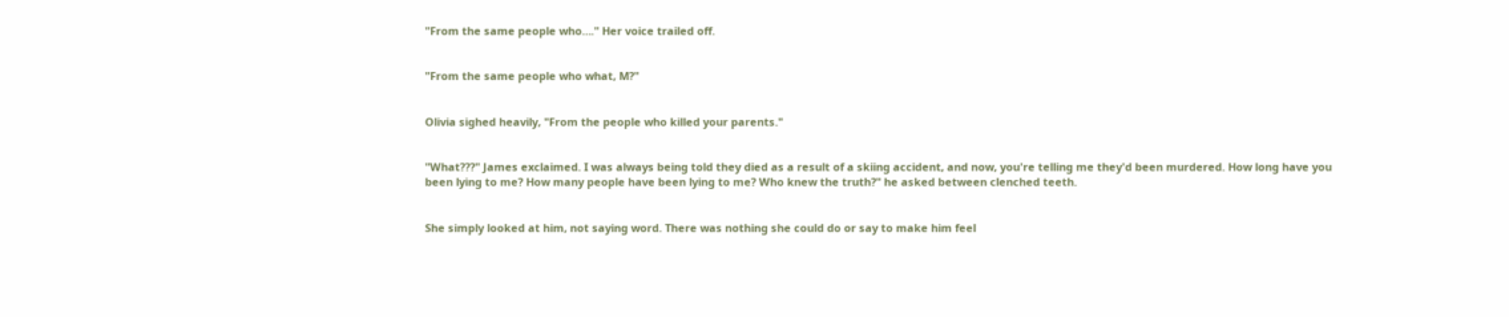"From the same people who…." Her voice trailed off.


"From the same people who what, M?"


Olivia sighed heavily, "From the people who killed your parents."


"What???" James exclaimed. I was always being told they died as a result of a skiing accident, and now, you're telling me they'd been murdered. How long have you been lying to me? How many people have been lying to me? Who knew the truth?" he asked between clenched teeth.


She simply looked at him, not saying word. There was nothing she could do or say to make him feel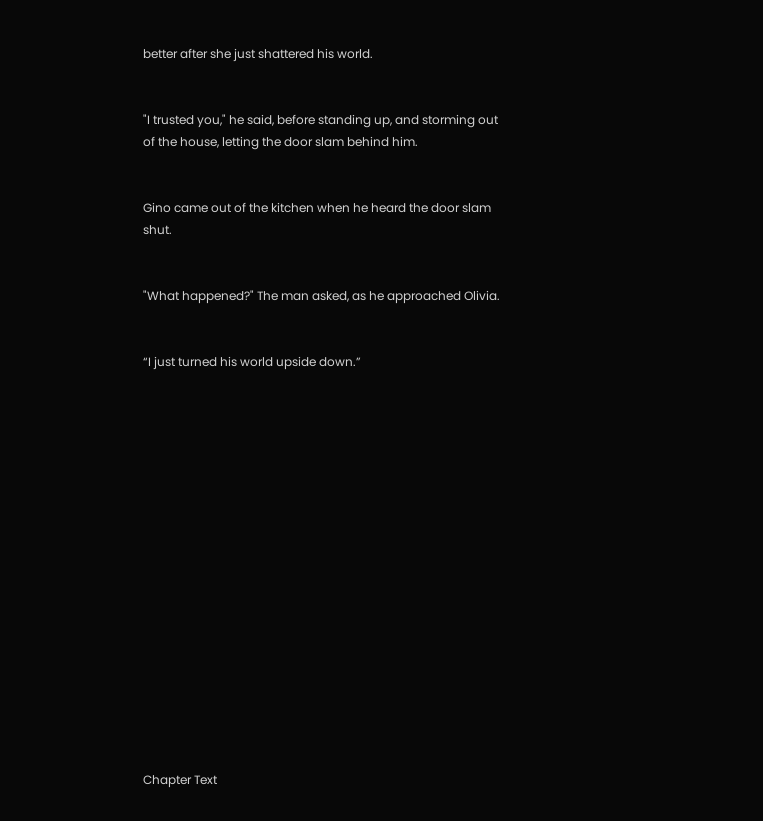better after she just shattered his world.


"I trusted you," he said, before standing up, and storming out of the house, letting the door slam behind him.


Gino came out of the kitchen when he heard the door slam shut.


"What happened?" The man asked, as he approached Olivia.


“I just turned his world upside down.”


















Chapter Text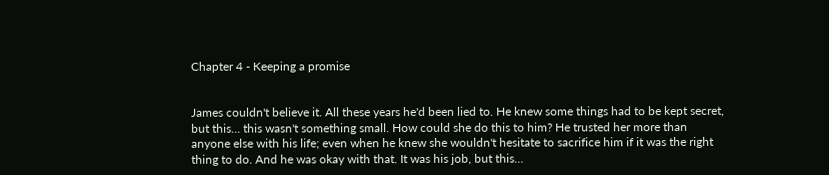Chapter 4 - Keeping a promise


James couldn't believe it. All these years he'd been lied to. He knew some things had to be kept secret, but this… this wasn't something small. How could she do this to him? He trusted her more than anyone else with his life; even when he knew she wouldn't hesitate to sacrifice him if it was the right thing to do. And he was okay with that. It was his job, but this…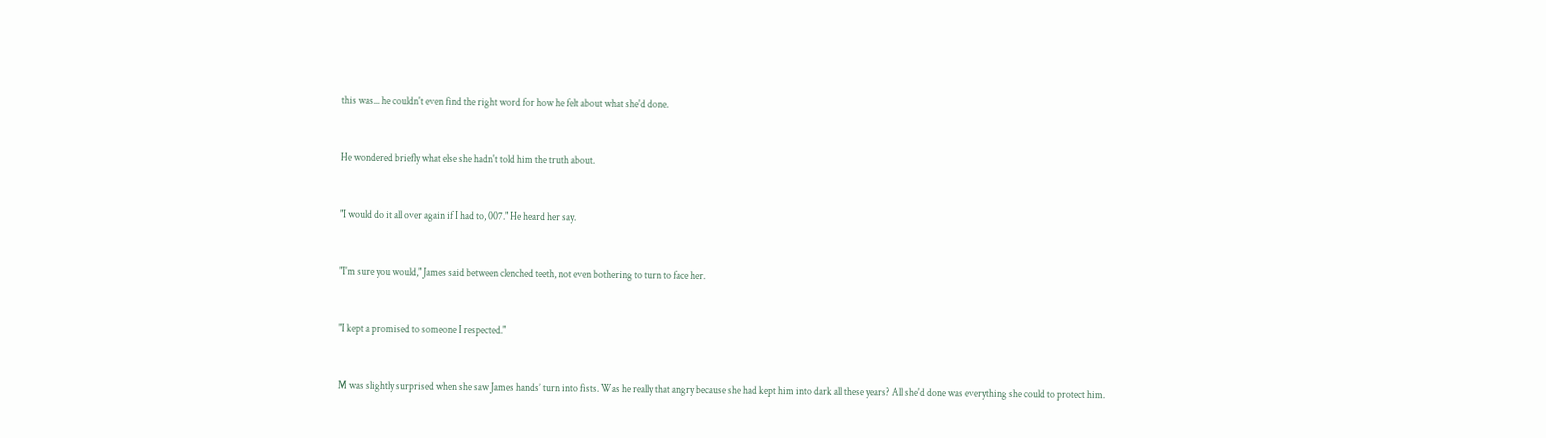this was... he couldn't even find the right word for how he felt about what she'd done.


He wondered briefly what else she hadn't told him the truth about.


"I would do it all over again if I had to, 007." He heard her say.


"I'm sure you would," James said between clenched teeth, not even bothering to turn to face her.


"I kept a promised to someone I respected."


M was slightly surprised when she saw James hands’ turn into fists. Was he really that angry because she had kept him into dark all these years? All she'd done was everything she could to protect him.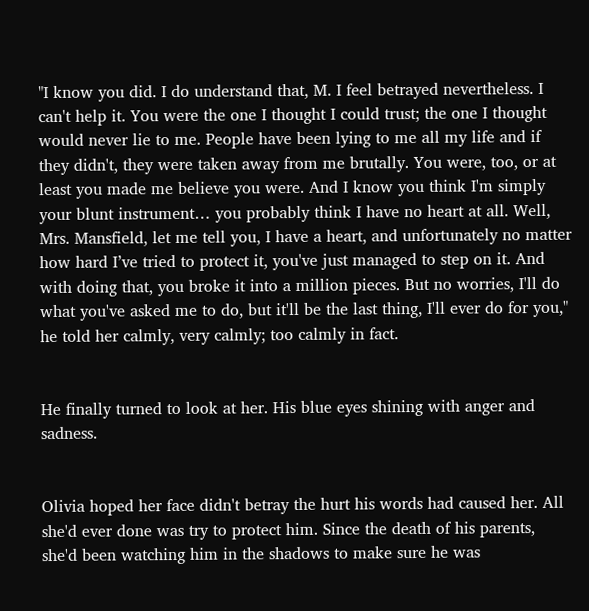"I know you did. I do understand that, M. I feel betrayed nevertheless. I can't help it. You were the one I thought I could trust; the one I thought would never lie to me. People have been lying to me all my life and if they didn't, they were taken away from me brutally. You were, too, or at least you made me believe you were. And I know you think I'm simply your blunt instrument… you probably think I have no heart at all. Well, Mrs. Mansfield, let me tell you, I have a heart, and unfortunately no matter how hard I’ve tried to protect it, you've just managed to step on it. And with doing that, you broke it into a million pieces. But no worries, I'll do what you've asked me to do, but it'll be the last thing, I'll ever do for you," he told her calmly, very calmly; too calmly in fact.


He finally turned to look at her. His blue eyes shining with anger and sadness.


Olivia hoped her face didn't betray the hurt his words had caused her. All she'd ever done was try to protect him. Since the death of his parents, she'd been watching him in the shadows to make sure he was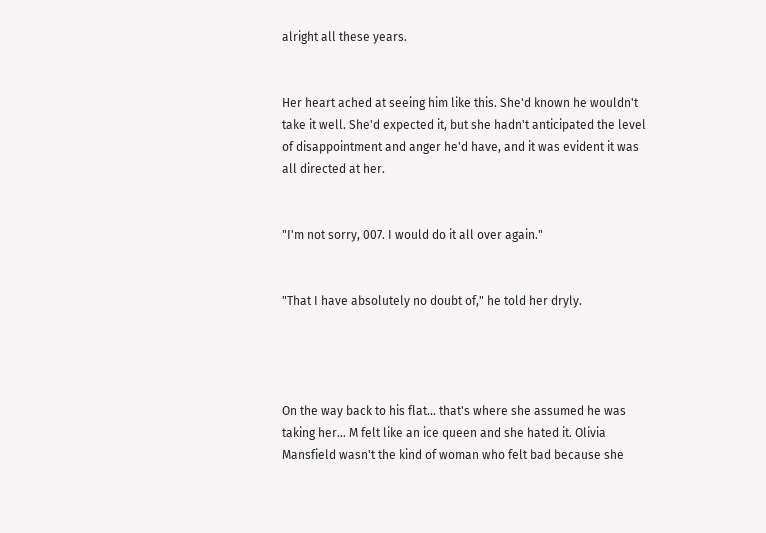alright all these years.


Her heart ached at seeing him like this. She'd known he wouldn't take it well. She'd expected it, but she hadn't anticipated the level of disappointment and anger he'd have, and it was evident it was all directed at her.


"I'm not sorry, 007. I would do it all over again."


"That I have absolutely no doubt of," he told her dryly.




On the way back to his flat… that's where she assumed he was taking her... M felt like an ice queen and she hated it. Olivia Mansfield wasn't the kind of woman who felt bad because she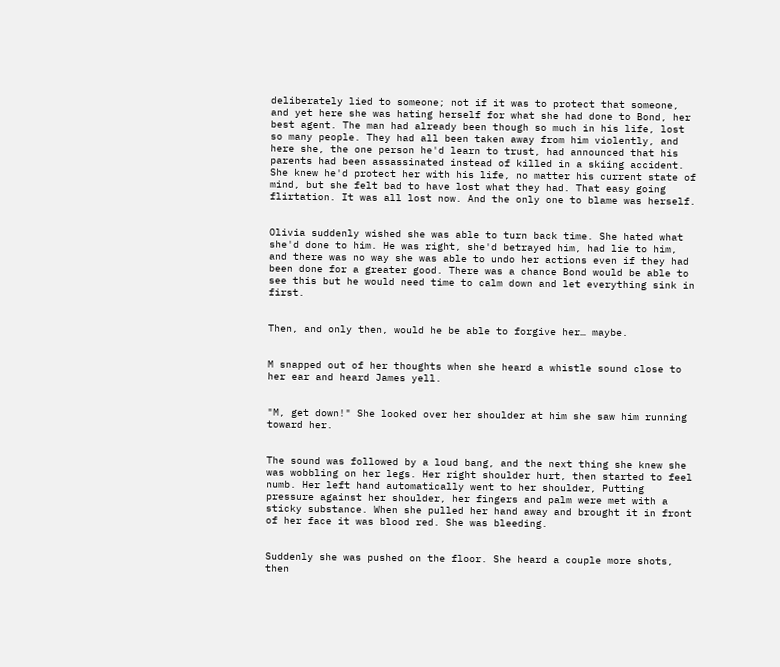deliberately lied to someone; not if it was to protect that someone, and yet here she was hating herself for what she had done to Bond, her best agent. The man had already been though so much in his life, lost so many people. They had all been taken away from him violently, and here she, the one person he'd learn to trust, had announced that his parents had been assassinated instead of killed in a skiing accident. She knew he'd protect her with his life, no matter his current state of mind, but she felt bad to have lost what they had. That easy going flirtation. It was all lost now. And the only one to blame was herself.


Olivia suddenly wished she was able to turn back time. She hated what she'd done to him. He was right, she'd betrayed him, had lie to him, and there was no way she was able to undo her actions even if they had been done for a greater good. There was a chance Bond would be able to see this but he would need time to calm down and let everything sink in first.


Then, and only then, would he be able to forgive her… maybe.


M snapped out of her thoughts when she heard a whistle sound close to her ear and heard James yell.


"M, get down!" She looked over her shoulder at him she saw him running toward her.


The sound was followed by a loud bang, and the next thing she knew she was wobbling on her legs. Her right shoulder hurt, then started to feel numb. Her left hand automatically went to her shoulder, Putting pressure against her shoulder, her fingers and palm were met with a sticky substance. When she pulled her hand away and brought it in front of her face it was blood red. She was bleeding.


Suddenly she was pushed on the floor. She heard a couple more shots, then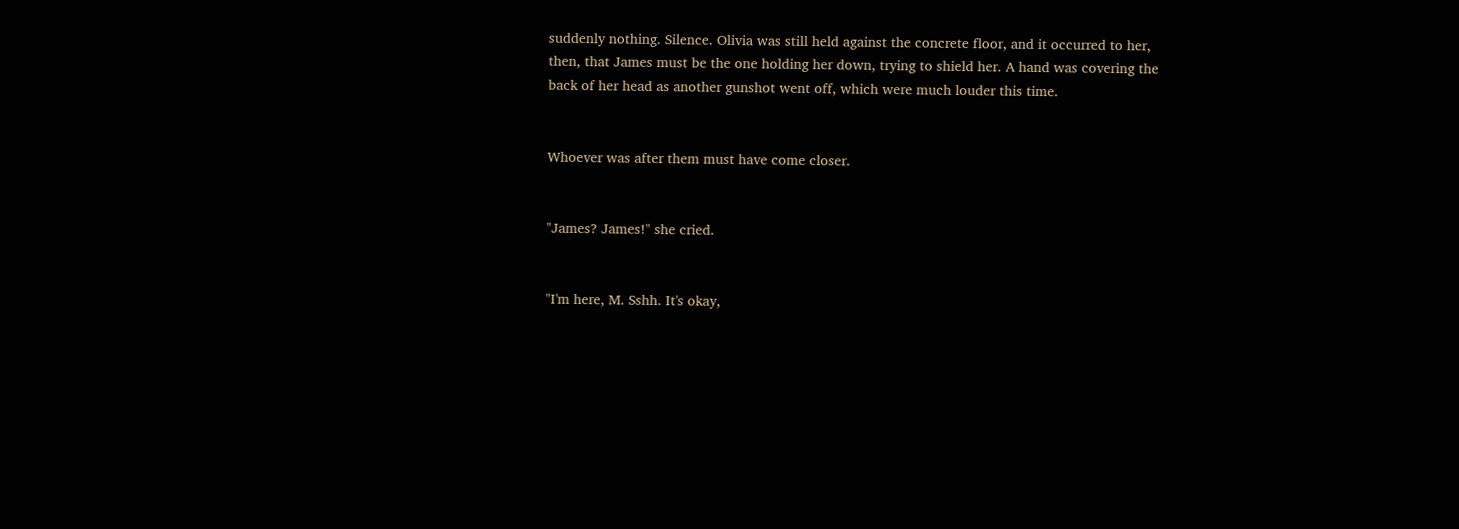suddenly nothing. Silence. Olivia was still held against the concrete floor, and it occurred to her, then, that James must be the one holding her down, trying to shield her. A hand was covering the back of her head as another gunshot went off, which were much louder this time.


Whoever was after them must have come closer.


"James? James!" she cried.


"I'm here, M. Sshh. It's okay,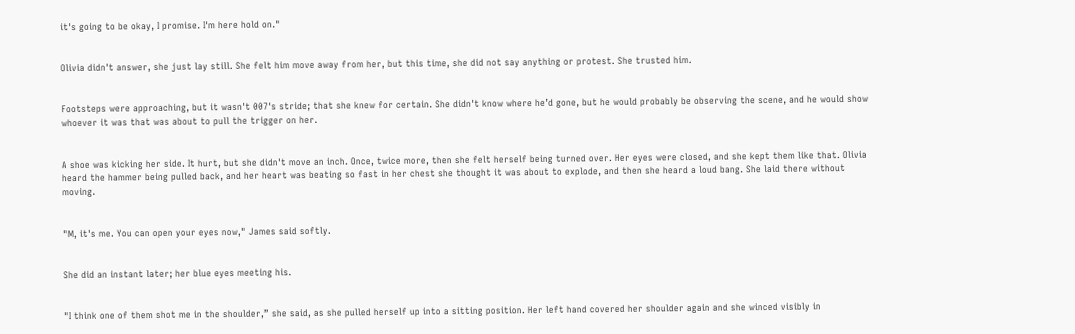it's going to be okay, I promise. I'm here hold on."


Olivia didn't answer, she just lay still. She felt him move away from her, but this time, she did not say anything or protest. She trusted him.


Footsteps were approaching, but it wasn't 007's stride; that she knew for certain. She didn't know where he’d gone, but he would probably be observing the scene, and he would show whoever it was that was about to pull the trigger on her.


A shoe was kicking her side. It hurt, but she didn't move an inch. Once, twice more, then she felt herself being turned over. Her eyes were closed, and she kept them like that. Olivia heard the hammer being pulled back, and her heart was beating so fast in her chest she thought it was about to explode, and then she heard a loud bang. She laid there without moving.


"M, it's me. You can open your eyes now," James said softly.


She did an instant later; her blue eyes meeting his.


"I think one of them shot me in the shoulder,” she said, as she pulled herself up into a sitting position. Her left hand covered her shoulder again and she winced visibly in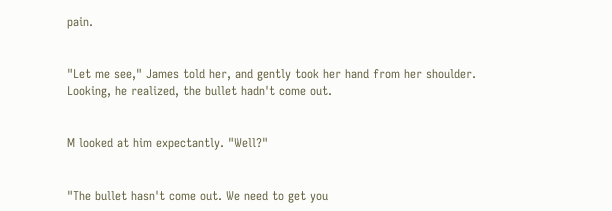pain.


"Let me see," James told her, and gently took her hand from her shoulder. Looking, he realized, the bullet hadn't come out.


M looked at him expectantly. "Well?"


"The bullet hasn't come out. We need to get you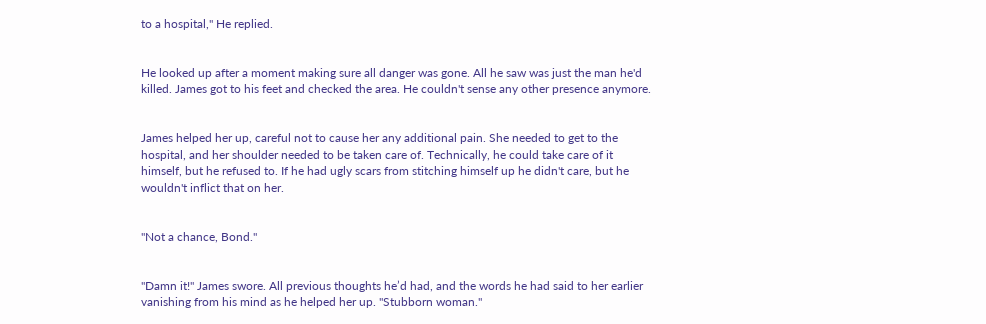to a hospital," He replied.


He looked up after a moment making sure all danger was gone. All he saw was just the man he'd killed. James got to his feet and checked the area. He couldn't sense any other presence anymore.


James helped her up, careful not to cause her any additional pain. She needed to get to the hospital, and her shoulder needed to be taken care of. Technically, he could take care of it himself, but he refused to. If he had ugly scars from stitching himself up he didn't care, but he wouldn't inflict that on her.


"Not a chance, Bond."


"Damn it!" James swore. All previous thoughts he’d had, and the words he had said to her earlier vanishing from his mind as he helped her up. "Stubborn woman."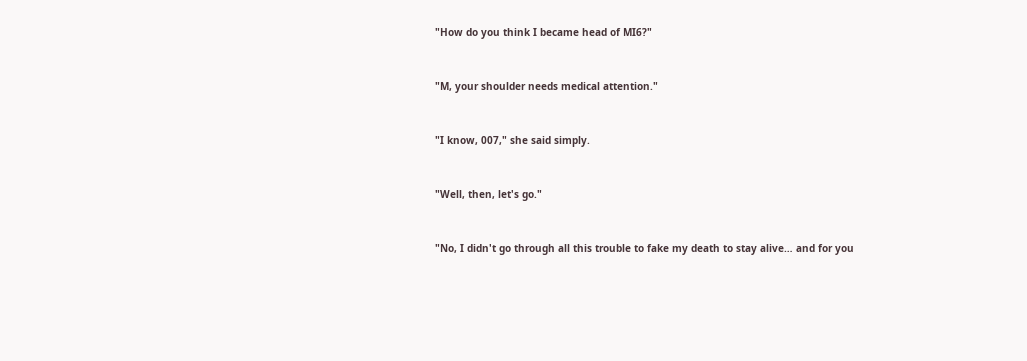"How do you think I became head of MI6?"


"M, your shoulder needs medical attention."


"I know, 007," she said simply.


"Well, then, let's go."


"No, I didn't go through all this trouble to fake my death to stay alive… and for you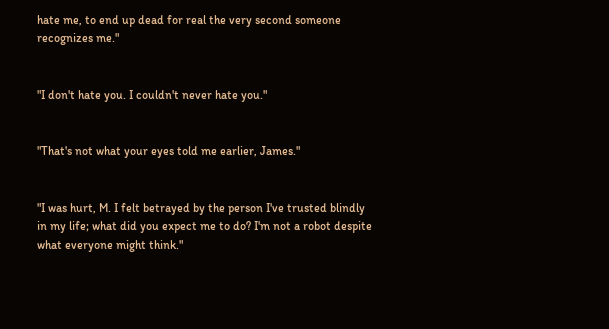hate me, to end up dead for real the very second someone recognizes me."


"I don't hate you. I couldn't never hate you."


"That's not what your eyes told me earlier, James."


"I was hurt, M. I felt betrayed by the person I've trusted blindly in my life; what did you expect me to do? I'm not a robot despite what everyone might think."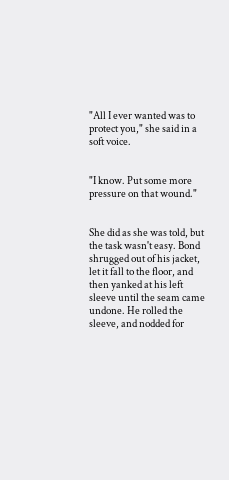"All I ever wanted was to protect you," she said in a soft voice.


"I know. Put some more pressure on that wound."


She did as she was told, but the task wasn't easy. Bond shrugged out of his jacket, let it fall to the floor, and then yanked at his left sleeve until the seam came undone. He rolled the sleeve, and nodded for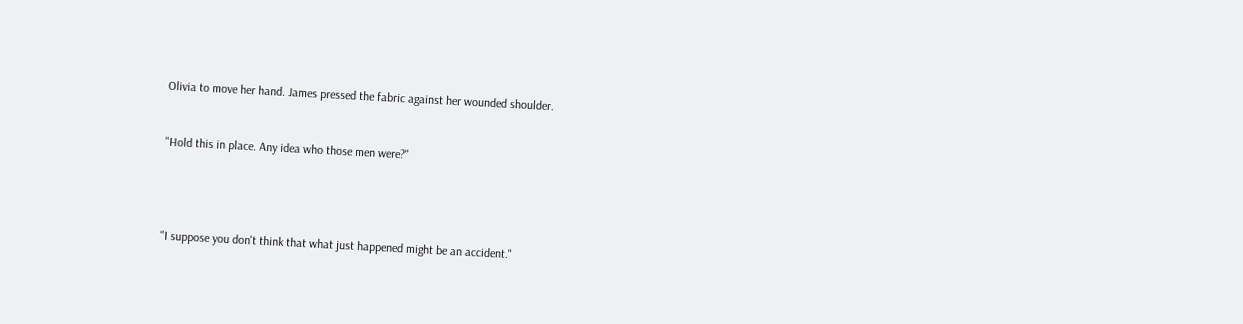Olivia to move her hand. James pressed the fabric against her wounded shoulder.


"Hold this in place. Any idea who those men were?"




"I suppose you don't think that what just happened might be an accident."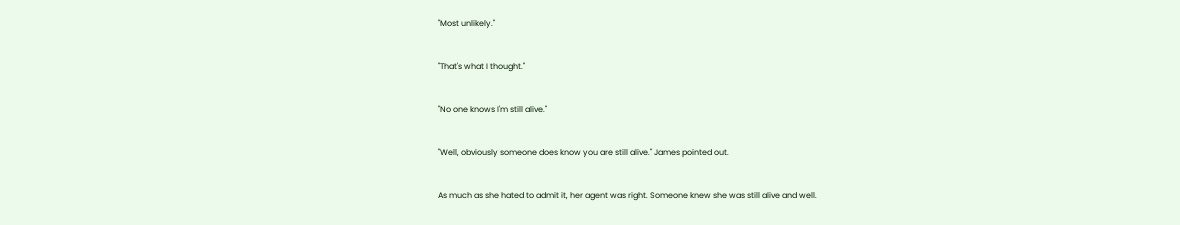"Most unlikely."


"That's what I thought."


"No one knows I'm still alive."


"Well, obviously someone does know you are still alive." James pointed out.


As much as she hated to admit it, her agent was right. Someone knew she was still alive and well.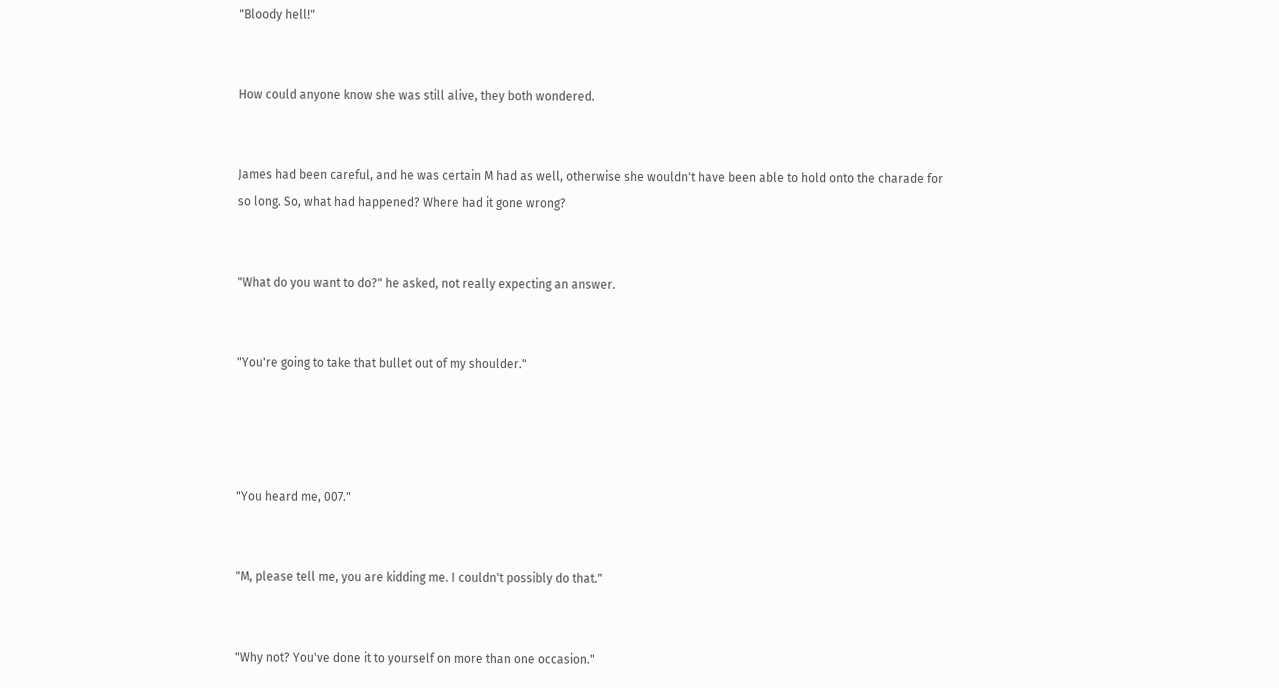"Bloody hell!"


How could anyone know she was still alive, they both wondered.


James had been careful, and he was certain M had as well, otherwise she wouldn't have been able to hold onto the charade for so long. So, what had happened? Where had it gone wrong?


"What do you want to do?" he asked, not really expecting an answer.


"You're going to take that bullet out of my shoulder."




"You heard me, 007."


"M, please tell me, you are kidding me. I couldn't possibly do that."


"Why not? You've done it to yourself on more than one occasion."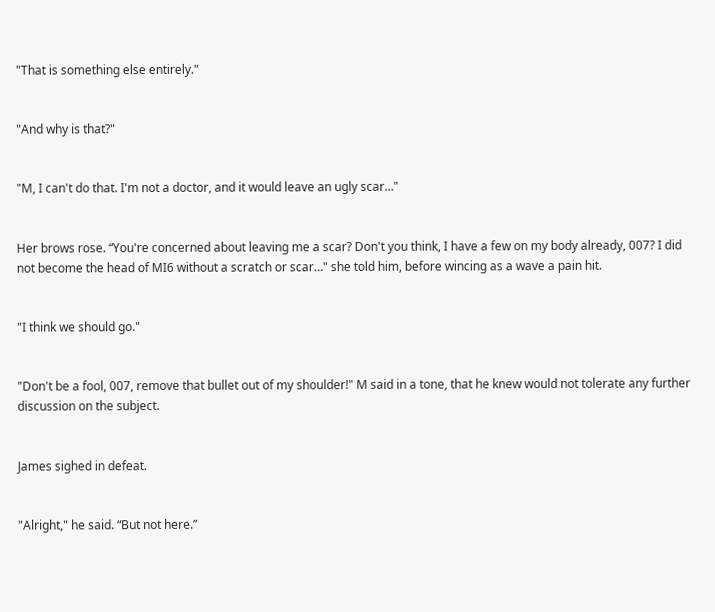"That is something else entirely."


"And why is that?"


"M, I can't do that. I'm not a doctor, and it would leave an ugly scar…"


Her brows rose. “You're concerned about leaving me a scar? Don't you think, I have a few on my body already, 007? I did not become the head of MI6 without a scratch or scar…" she told him, before wincing as a wave a pain hit.


"I think we should go."


"Don't be a fool, 007, remove that bullet out of my shoulder!" M said in a tone, that he knew would not tolerate any further discussion on the subject.


James sighed in defeat.


"Alright," he said. “But not here.”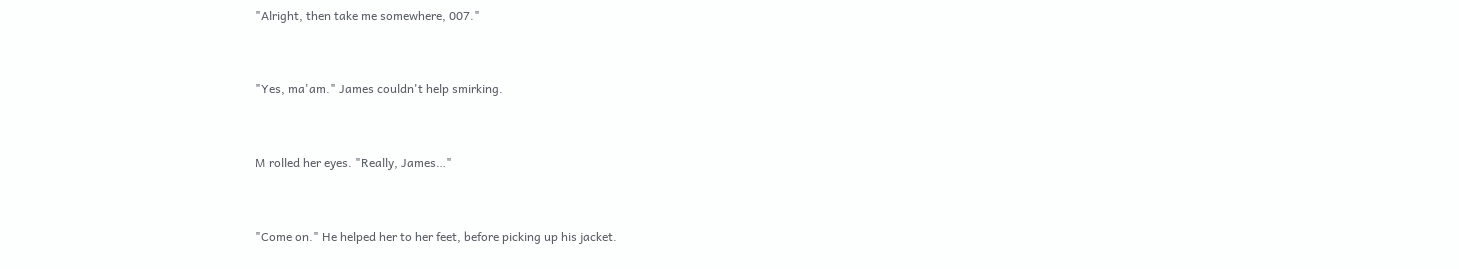"Alright, then take me somewhere, 007."


"Yes, ma'am." James couldn't help smirking.


M rolled her eyes. "Really, James…"


"Come on." He helped her to her feet, before picking up his jacket.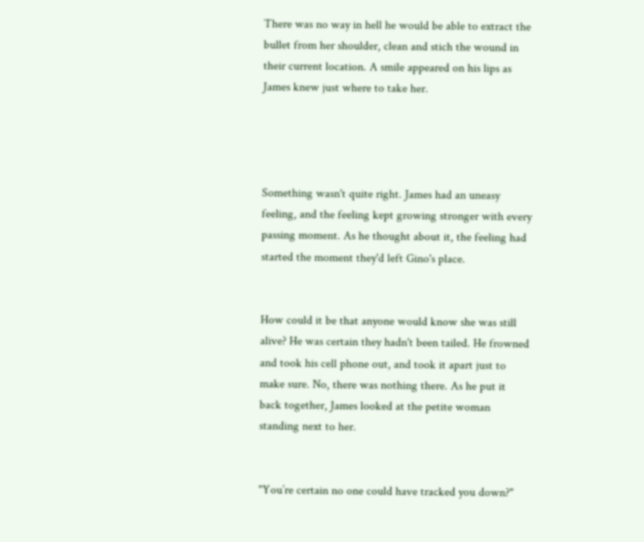There was no way in hell he would be able to extract the bullet from her shoulder, clean and stich the wound in their current location. A smile appeared on his lips as James knew just where to take her.




Something wasn't quite right. James had an uneasy feeling, and the feeling kept growing stronger with every passing moment. As he thought about it, the feeling had started the moment they'd left Gino's place.


How could it be that anyone would know she was still alive? He was certain they hadn't been tailed. He frowned and took his cell phone out, and took it apart just to make sure. No, there was nothing there. As he put it back together, James looked at the petite woman standing next to her.


"You’re certain no one could have tracked you down?"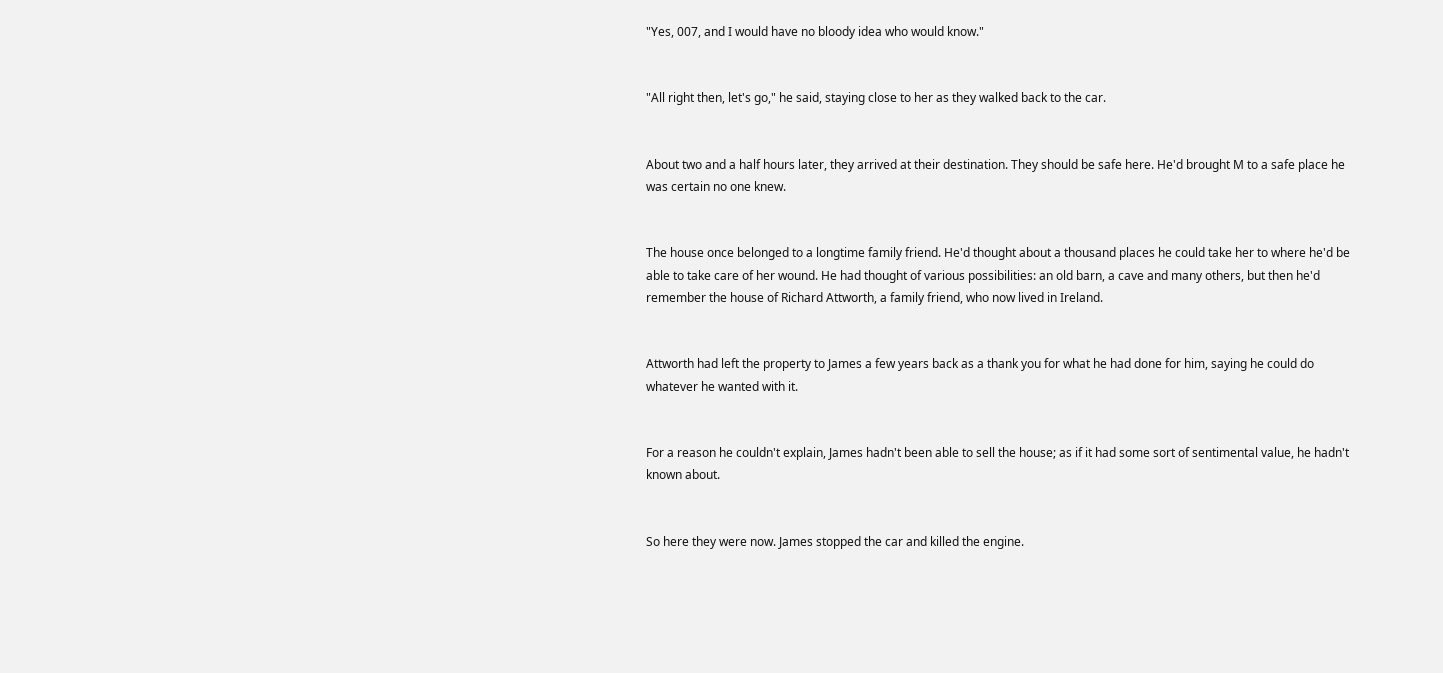"Yes, 007, and I would have no bloody idea who would know."


"All right then, let's go," he said, staying close to her as they walked back to the car.


About two and a half hours later, they arrived at their destination. They should be safe here. He'd brought M to a safe place he was certain no one knew.


The house once belonged to a longtime family friend. He'd thought about a thousand places he could take her to where he'd be able to take care of her wound. He had thought of various possibilities: an old barn, a cave and many others, but then he'd remember the house of Richard Attworth, a family friend, who now lived in Ireland.


Attworth had left the property to James a few years back as a thank you for what he had done for him, saying he could do whatever he wanted with it.


For a reason he couldn't explain, James hadn't been able to sell the house; as if it had some sort of sentimental value, he hadn't known about.


So here they were now. James stopped the car and killed the engine.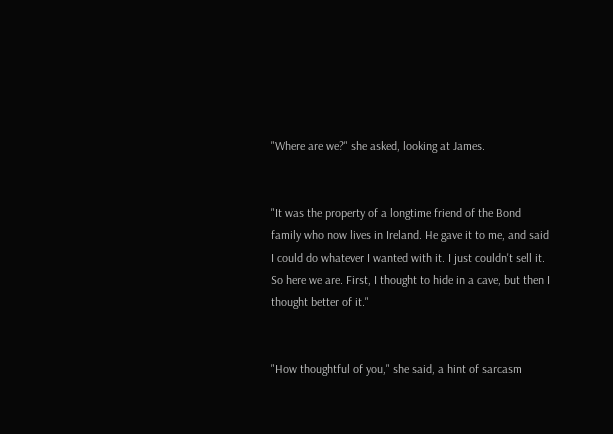"Where are we?" she asked, looking at James.


"It was the property of a longtime friend of the Bond family who now lives in Ireland. He gave it to me, and said I could do whatever I wanted with it. I just couldn't sell it. So here we are. First, I thought to hide in a cave, but then I thought better of it."


"How thoughtful of you," she said, a hint of sarcasm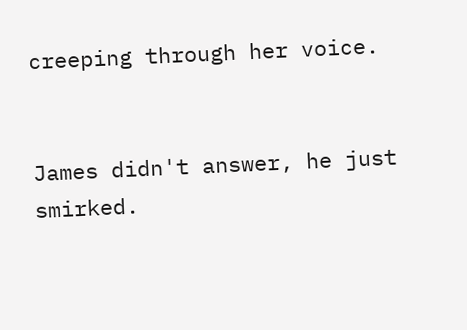creeping through her voice.


James didn't answer, he just smirked.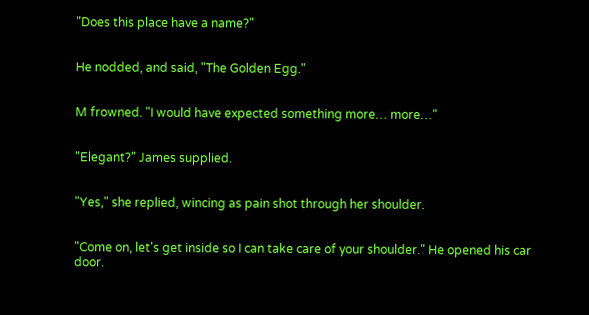"Does this place have a name?"


He nodded, and said, "The Golden Egg."


M frowned. "I would have expected something more… more…"


"Elegant?" James supplied.


"Yes," she replied, wincing as pain shot through her shoulder.


"Come on, let's get inside so I can take care of your shoulder." He opened his car door.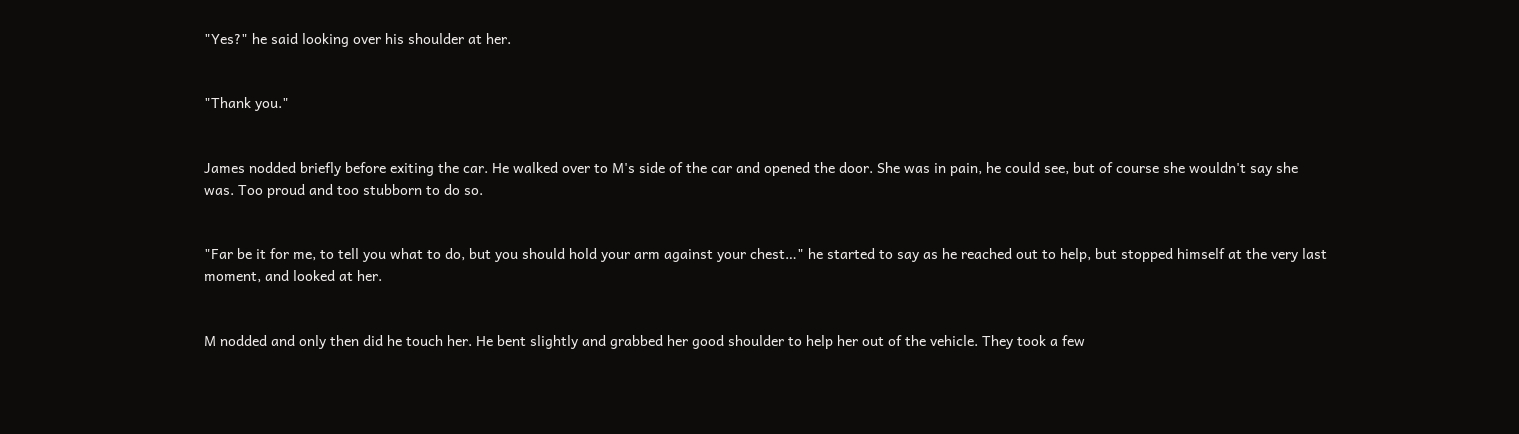"Yes?" he said looking over his shoulder at her.


"Thank you."


James nodded briefly before exiting the car. He walked over to M's side of the car and opened the door. She was in pain, he could see, but of course she wouldn't say she was. Too proud and too stubborn to do so.


"Far be it for me, to tell you what to do, but you should hold your arm against your chest…" he started to say as he reached out to help, but stopped himself at the very last moment, and looked at her.


M nodded and only then did he touch her. He bent slightly and grabbed her good shoulder to help her out of the vehicle. They took a few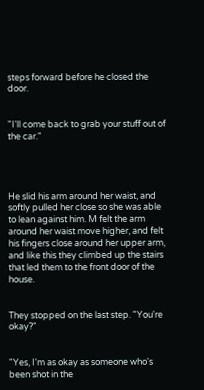steps forward before he closed the door.


"I'll come back to grab your stuff out of the car."




He slid his arm around her waist, and softly pulled her close so she was able to lean against him. M felt the arm around her waist move higher, and felt his fingers close around her upper arm, and like this they climbed up the stairs that led them to the front door of the house.


They stopped on the last step. "You're okay?"


"Yes, I'm as okay as someone who's been shot in the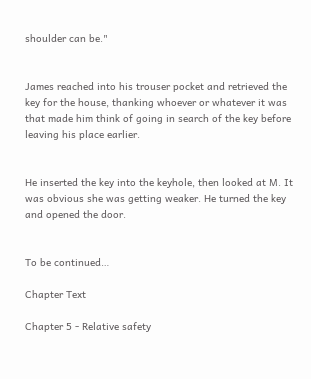shoulder can be."


James reached into his trouser pocket and retrieved the key for the house, thanking whoever or whatever it was that made him think of going in search of the key before leaving his place earlier.


He inserted the key into the keyhole, then looked at M. It was obvious she was getting weaker. He turned the key and opened the door.


To be continued…

Chapter Text

Chapter 5 - Relative safety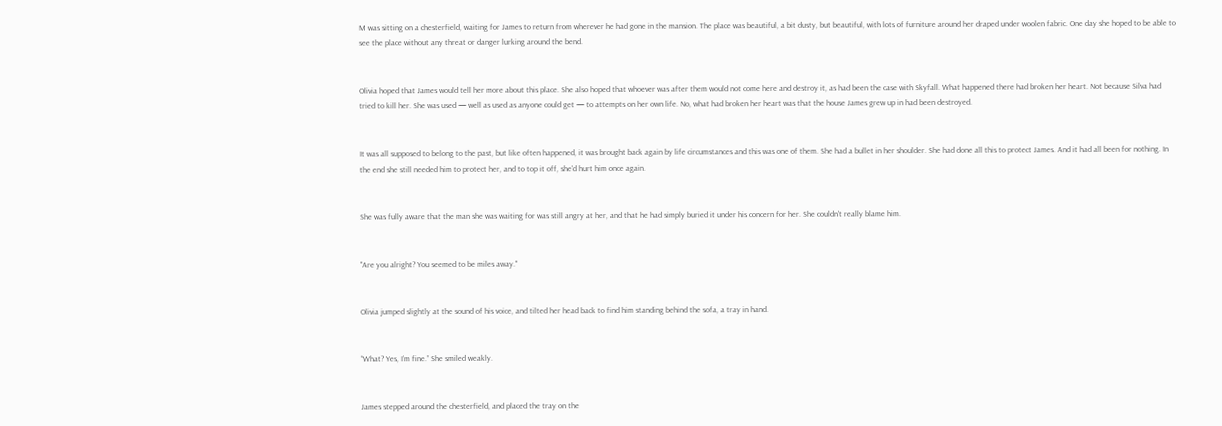M was sitting on a chesterfield, waiting for James to return from wherever he had gone in the mansion. The place was beautiful, a bit dusty, but beautiful, with lots of furniture around her draped under woolen fabric. One day she hoped to be able to see the place without any threat or danger lurking around the bend.


Olivia hoped that James would tell her more about this place. She also hoped that whoever was after them would not come here and destroy it, as had been the case with Skyfall. What happened there had broken her heart. Not because Silva had tried to kill her. She was used — well as used as anyone could get — to attempts on her own life. No, what had broken her heart was that the house James grew up in had been destroyed.


It was all supposed to belong to the past, but like often happened, it was brought back again by life circumstances and this was one of them. She had a bullet in her shoulder. She had done all this to protect James. And it had all been for nothing. In the end she still needed him to protect her, and to top it off, she'd hurt him once again.


She was fully aware that the man she was waiting for was still angry at her, and that he had simply buried it under his concern for her. She couldn't really blame him.


"Are you alright? You seemed to be miles away."


Olivia jumped slightly at the sound of his voice, and tilted her head back to find him standing behind the sofa, a tray in hand.


“What? Yes, I’m fine.” She smiled weakly.


James stepped around the chesterfield, and placed the tray on the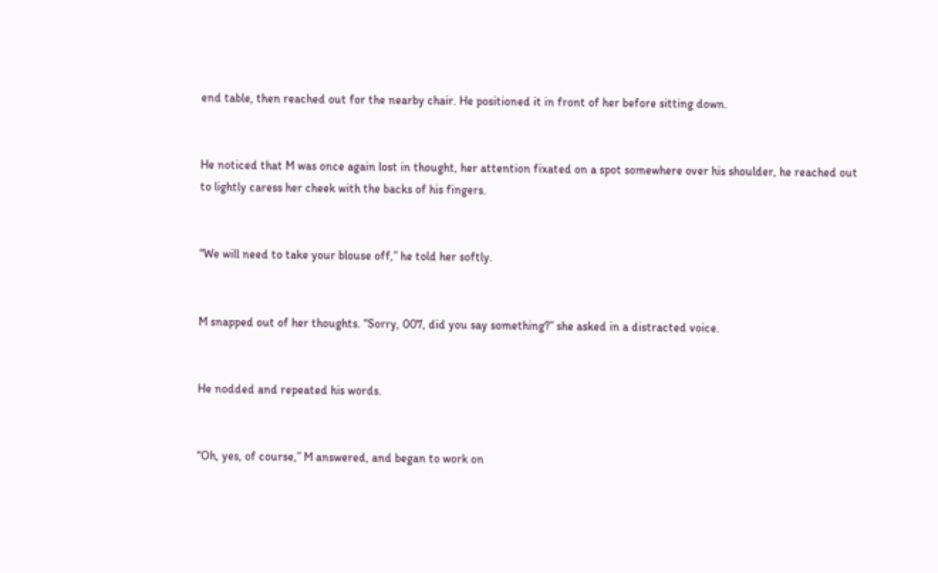end table, then reached out for the nearby chair. He positioned it in front of her before sitting down.


He noticed that M was once again lost in thought, her attention fixated on a spot somewhere over his shoulder, he reached out to lightly caress her cheek with the backs of his fingers.


“We will need to take your blouse off,” he told her softly.


M snapped out of her thoughts. “Sorry, 007, did you say something?” she asked in a distracted voice.


He nodded and repeated his words.


“Oh, yes, of course,” M answered, and began to work on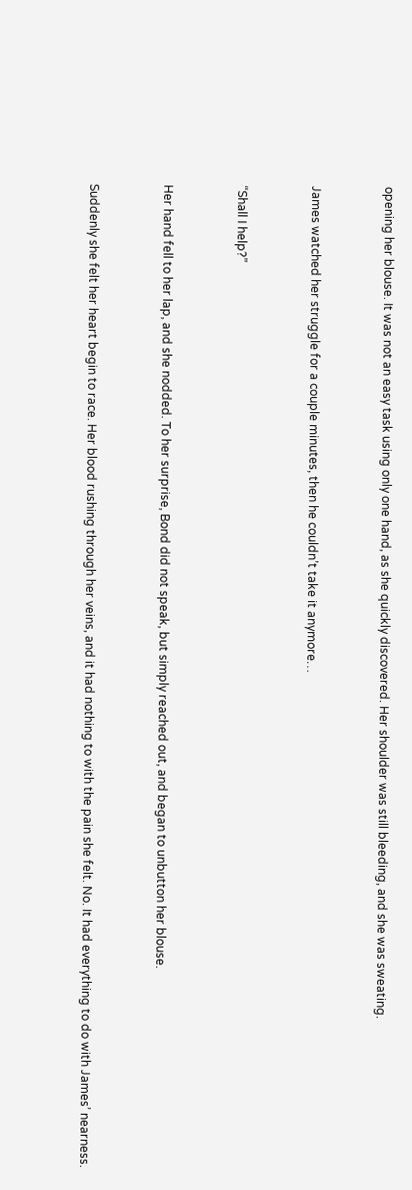opening her blouse. It was not an easy task using only one hand, as she quickly discovered. Her shoulder was still bleeding, and she was sweating.


James watched her struggle for a couple minutes, then he couldn’t take it anymore…


“Shall I help?”


Her hand fell to her lap, and she nodded. To her surprise, Bond did not speak, but simply reached out, and began to unbutton her blouse.


Suddenly she felt her heart begin to race. Her blood rushing through her veins, and it had nothing to with the pain she felt. No. It had everything to do with James’ nearness.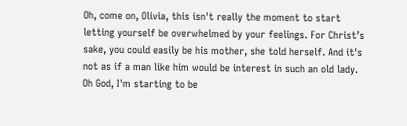Oh, come on, Olivia, this isn't really the moment to start letting yourself be overwhelmed by your feelings. For Christ’s sake, you could easily be his mother, she told herself. And it's not as if a man like him would be interest in such an old lady. Oh God, I'm starting to be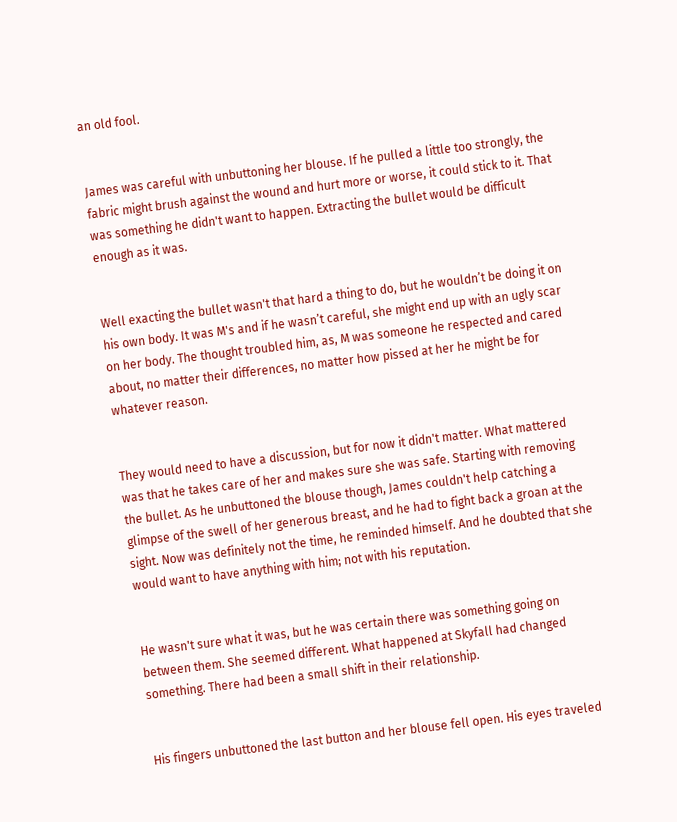an old fool.


James was careful with unbuttoning her blouse. If he pulled a little too strongly, the fabric might brush against the wound and hurt more or worse, it could stick to it. That was something he didn't want to happen. Extracting the bullet would be difficult enough as it was.


Well exacting the bullet wasn't that hard a thing to do, but he wouldn’t be doing it on his own body. It was M's and if he wasn’t careful, she might end up with an ugly scar on her body. The thought troubled him, as, M was someone he respected and cared about, no matter their differences, no matter how pissed at her he might be for whatever reason.


They would need to have a discussion, but for now it didn't matter. What mattered was that he takes care of her and makes sure she was safe. Starting with removing the bullet. As he unbuttoned the blouse though, James couldn't help catching a glimpse of the swell of her generous breast, and he had to fight back a groan at the sight. Now was definitely not the time, he reminded himself. And he doubted that she would want to have anything with him; not with his reputation.


He wasn't sure what it was, but he was certain there was something going on between them. She seemed different. What happened at Skyfall had changed something. There had been a small shift in their relationship.


His fingers unbuttoned the last button and her blouse fell open. His eyes traveled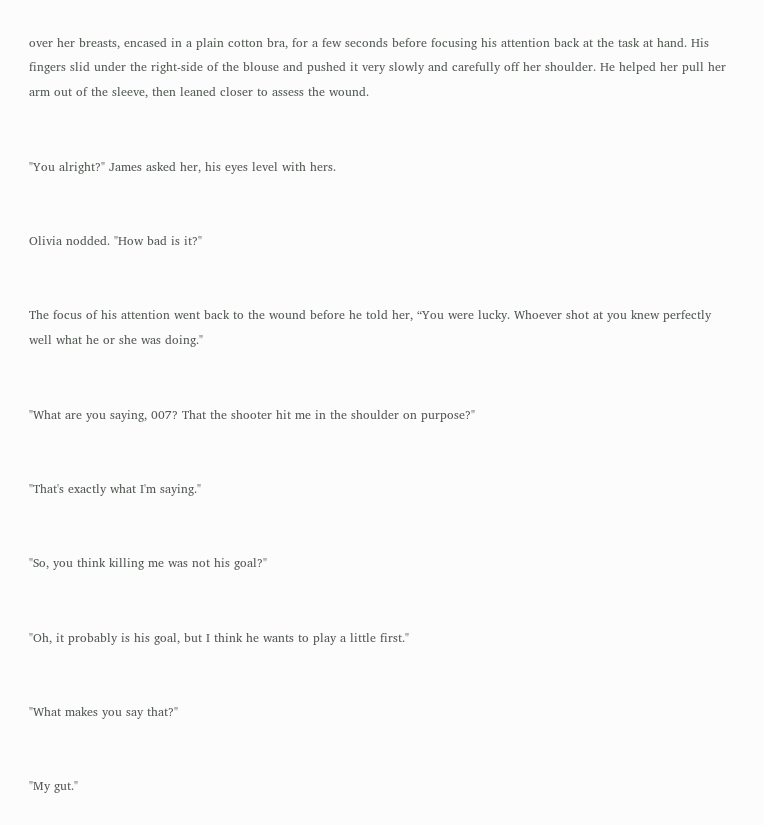over her breasts, encased in a plain cotton bra, for a few seconds before focusing his attention back at the task at hand. His fingers slid under the right-side of the blouse and pushed it very slowly and carefully off her shoulder. He helped her pull her arm out of the sleeve, then leaned closer to assess the wound.


"You alright?" James asked her, his eyes level with hers.


Olivia nodded. "How bad is it?"


The focus of his attention went back to the wound before he told her, “You were lucky. Whoever shot at you knew perfectly well what he or she was doing."


"What are you saying, 007? That the shooter hit me in the shoulder on purpose?"


"That's exactly what I'm saying."


"So, you think killing me was not his goal?"


"Oh, it probably is his goal, but I think he wants to play a little first."


"What makes you say that?"


"My gut."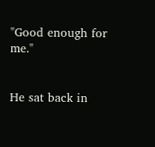"Good enough for me."


He sat back in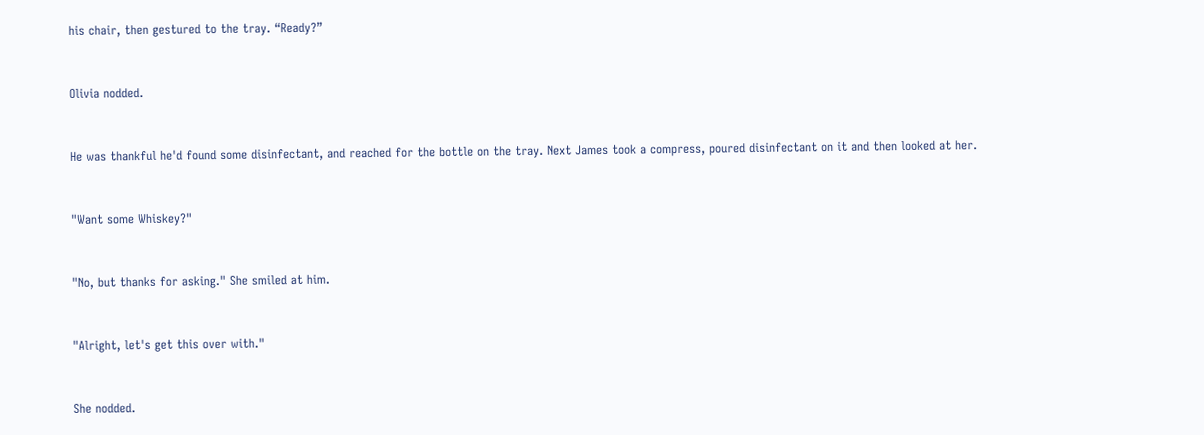his chair, then gestured to the tray. “Ready?”


Olivia nodded.


He was thankful he'd found some disinfectant, and reached for the bottle on the tray. Next James took a compress, poured disinfectant on it and then looked at her.


"Want some Whiskey?"


"No, but thanks for asking." She smiled at him.


"Alright, let's get this over with."


She nodded.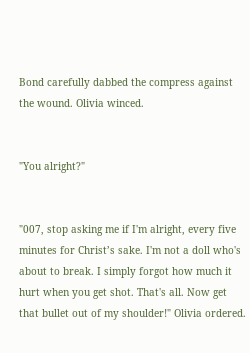Bond carefully dabbed the compress against the wound. Olivia winced.


"You alright?"


"007, stop asking me if I'm alright, every five minutes for Christ’s sake. I'm not a doll who's about to break. I simply forgot how much it hurt when you get shot. That's all. Now get that bullet out of my shoulder!" Olivia ordered.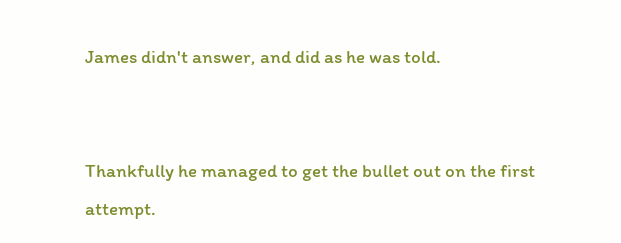James didn't answer, and did as he was told.


Thankfully he managed to get the bullet out on the first attempt.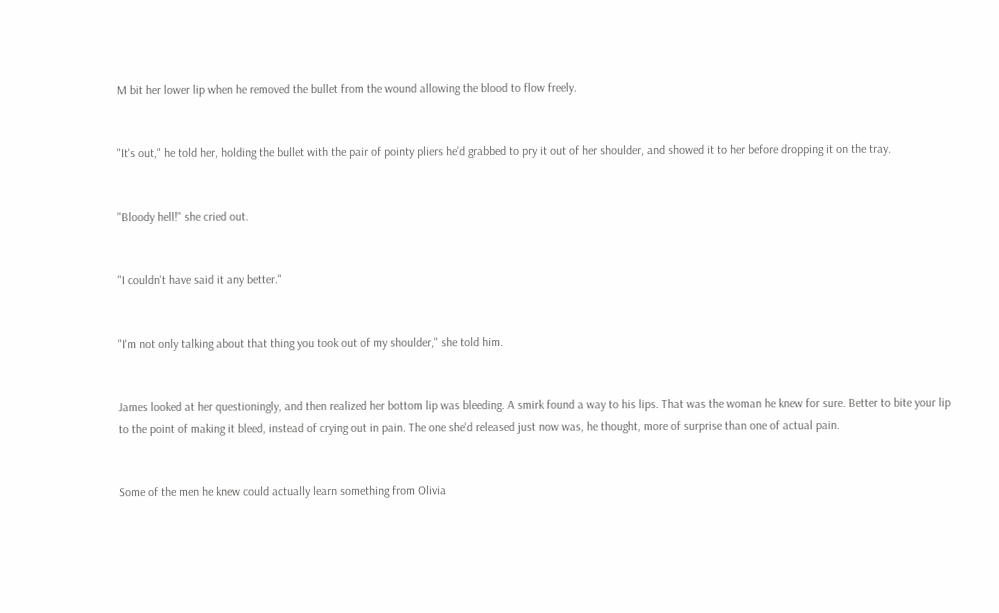M bit her lower lip when he removed the bullet from the wound allowing the blood to flow freely.


"It's out," he told her, holding the bullet with the pair of pointy pliers he’d grabbed to pry it out of her shoulder, and showed it to her before dropping it on the tray.


"Bloody hell!" she cried out.


"I couldn't have said it any better."


"I'm not only talking about that thing you took out of my shoulder," she told him.


James looked at her questioningly, and then realized her bottom lip was bleeding. A smirk found a way to his lips. That was the woman he knew for sure. Better to bite your lip to the point of making it bleed, instead of crying out in pain. The one she'd released just now was, he thought, more of surprise than one of actual pain.


Some of the men he knew could actually learn something from Olivia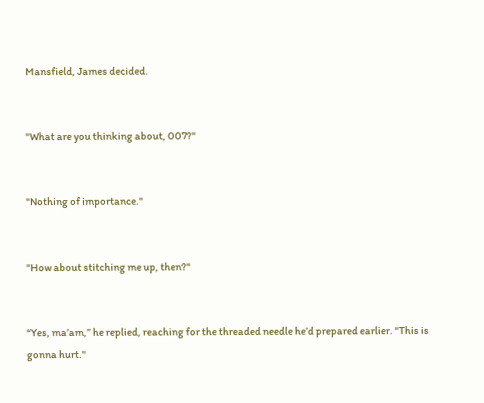Mansfield, James decided.


"What are you thinking about, 007?"


"Nothing of importance."


"How about stitching me up, then?"


“Yes, ma’am,” he replied, reaching for the threaded needle he’d prepared earlier. "This is gonna hurt."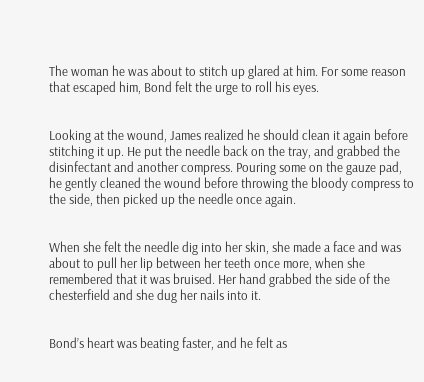The woman he was about to stitch up glared at him. For some reason that escaped him, Bond felt the urge to roll his eyes.


Looking at the wound, James realized he should clean it again before stitching it up. He put the needle back on the tray, and grabbed the disinfectant and another compress. Pouring some on the gauze pad, he gently cleaned the wound before throwing the bloody compress to the side, then picked up the needle once again.


When she felt the needle dig into her skin, she made a face and was about to pull her lip between her teeth once more, when she remembered that it was bruised. Her hand grabbed the side of the chesterfield and she dug her nails into it.


Bond’s heart was beating faster, and he felt as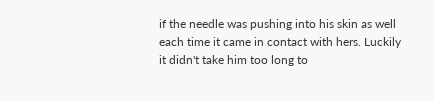if the needle was pushing into his skin as well each time it came in contact with hers. Luckily it didn't take him too long to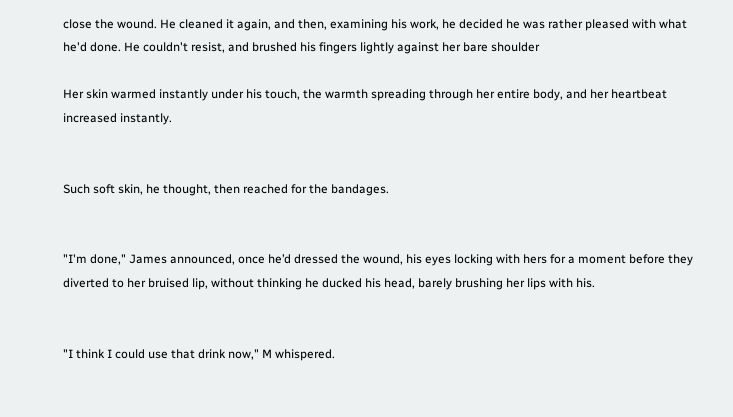close the wound. He cleaned it again, and then, examining his work, he decided he was rather pleased with what he'd done. He couldn't resist, and brushed his fingers lightly against her bare shoulder

Her skin warmed instantly under his touch, the warmth spreading through her entire body, and her heartbeat increased instantly.


Such soft skin, he thought, then reached for the bandages.


"I'm done," James announced, once he’d dressed the wound, his eyes locking with hers for a moment before they diverted to her bruised lip, without thinking he ducked his head, barely brushing her lips with his.


"I think I could use that drink now," M whispered.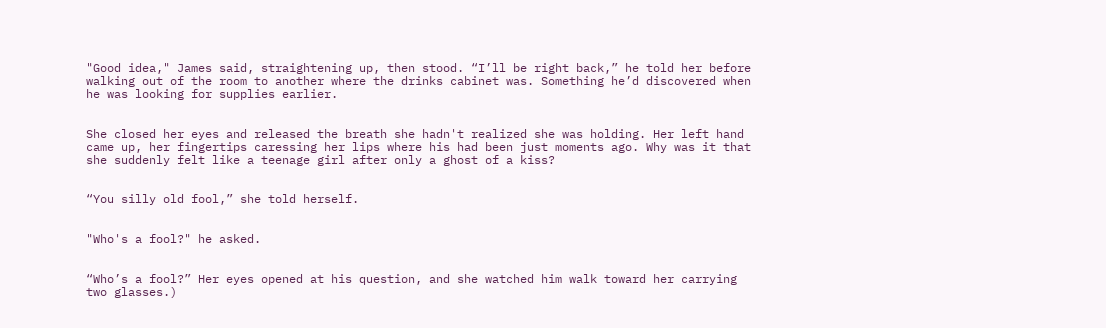"Good idea," James said, straightening up, then stood. “I’ll be right back,” he told her before walking out of the room to another where the drinks cabinet was. Something he’d discovered when he was looking for supplies earlier.


She closed her eyes and released the breath she hadn't realized she was holding. Her left hand came up, her fingertips caressing her lips where his had been just moments ago. Why was it that she suddenly felt like a teenage girl after only a ghost of a kiss?


“You silly old fool,” she told herself.


"Who's a fool?" he asked.


“Who’s a fool?” Her eyes opened at his question, and she watched him walk toward her carrying two glasses.)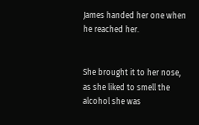James handed her one when he reached her.


She brought it to her nose, as she liked to smell the alcohol she was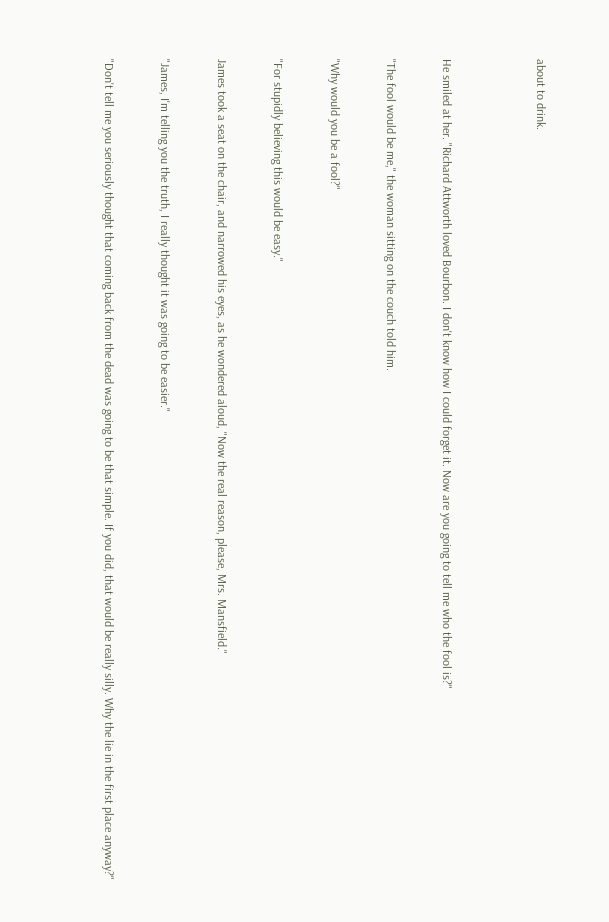about to drink.




He smiled at her. "Richard Attworth loved Bourbon. I don't know how I could forget it. Now are you going to tell me who the fool is?"


"The fool would be me," the woman sitting on the couch told him.


"Why would you be a fool?"


"For stupidly believing this would be easy."


James took a seat on the chair, and narrowed his eyes, as he wondered aloud, "Now the real reason, please, Mrs. Mansfield."


"James, I'm telling you the truth, I really thought it was going to be easier."


"Don't tell me you seriously thought that coming back from the dead was going to be that simple. If you did, that would be really silly. Why the lie in the first place anyway?"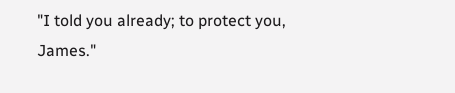"I told you already; to protect you, James."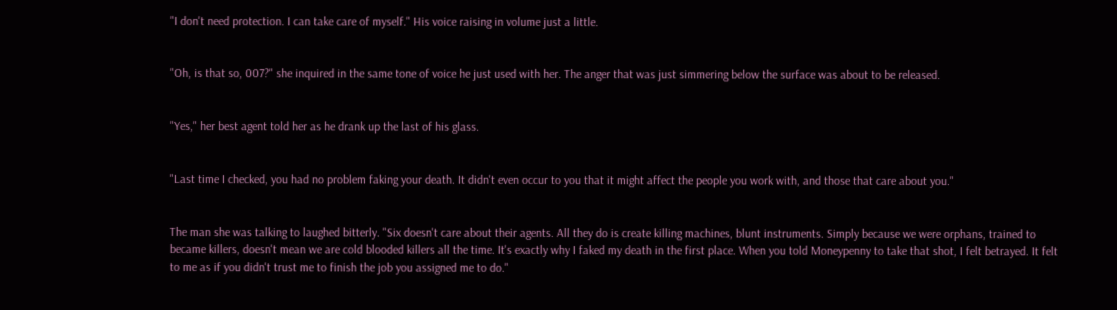"I don't need protection. I can take care of myself." His voice raising in volume just a little.


"Oh, is that so, 007?" she inquired in the same tone of voice he just used with her. The anger that was just simmering below the surface was about to be released.


"Yes," her best agent told her as he drank up the last of his glass.


"Last time I checked, you had no problem faking your death. It didn't even occur to you that it might affect the people you work with, and those that care about you."


The man she was talking to laughed bitterly. "Six doesn't care about their agents. All they do is create killing machines, blunt instruments. Simply because we were orphans, trained to became killers, doesn't mean we are cold blooded killers all the time. It's exactly why I faked my death in the first place. When you told Moneypenny to take that shot, I felt betrayed. It felt to me as if you didn't trust me to finish the job you assigned me to do."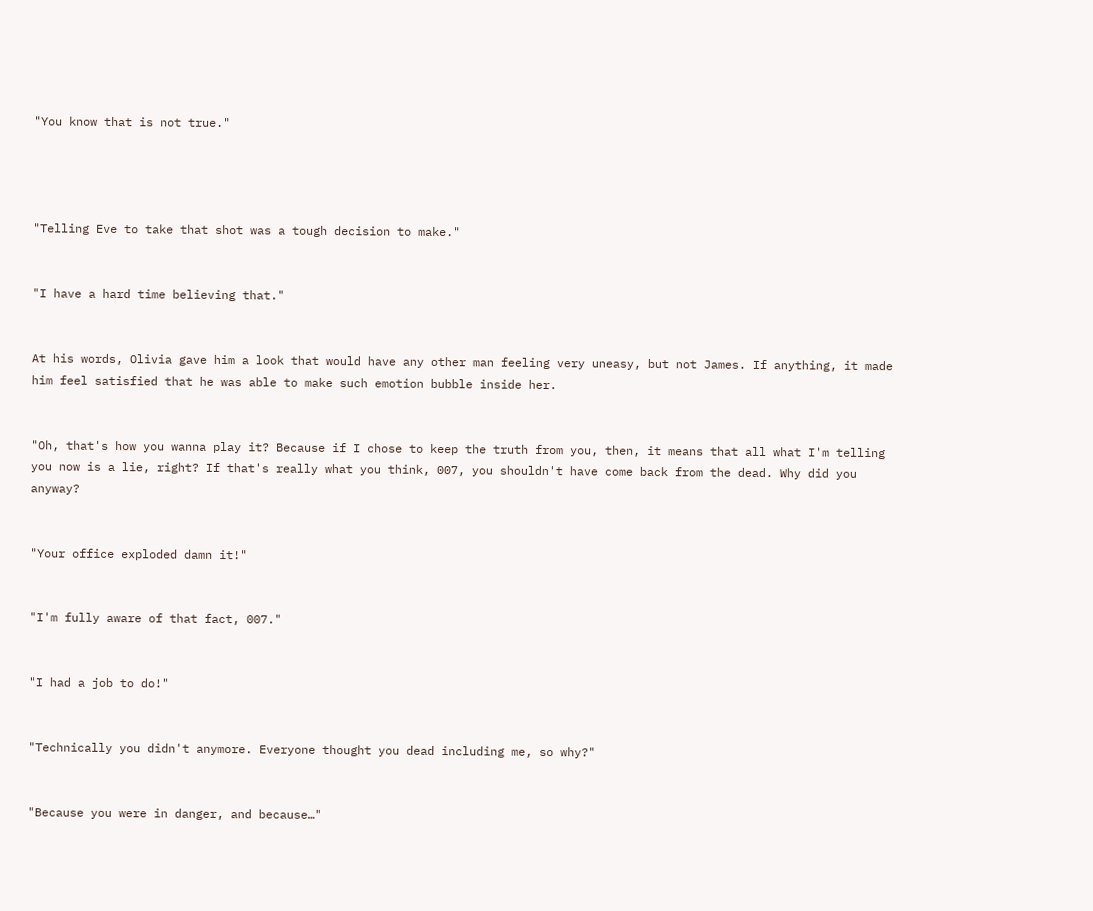"You know that is not true."




"Telling Eve to take that shot was a tough decision to make."


"I have a hard time believing that."


At his words, Olivia gave him a look that would have any other man feeling very uneasy, but not James. If anything, it made him feel satisfied that he was able to make such emotion bubble inside her.


"Oh, that's how you wanna play it? Because if I chose to keep the truth from you, then, it means that all what I'm telling you now is a lie, right? If that's really what you think, 007, you shouldn't have come back from the dead. Why did you anyway?


"Your office exploded damn it!"


"I'm fully aware of that fact, 007."


"I had a job to do!"


"Technically you didn't anymore. Everyone thought you dead including me, so why?"


"Because you were in danger, and because…"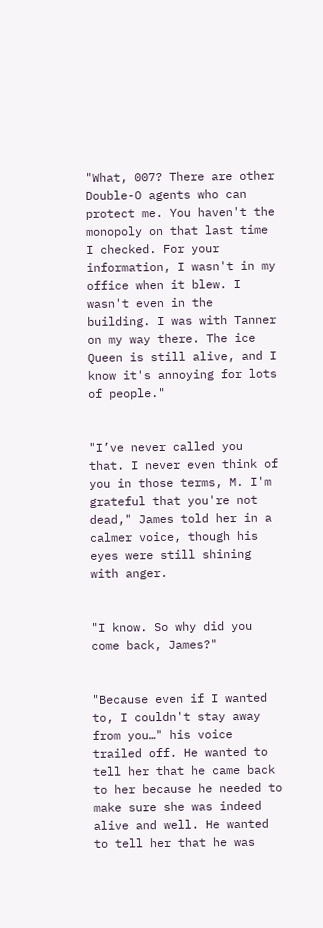"What, 007? There are other Double-O agents who can protect me. You haven't the monopoly on that last time I checked. For your information, I wasn't in my office when it blew. I wasn't even in the building. I was with Tanner on my way there. The ice Queen is still alive, and I know it's annoying for lots of people."


"I’ve never called you that. I never even think of you in those terms, M. I'm grateful that you're not dead," James told her in a calmer voice, though his eyes were still shining with anger.


"I know. So why did you come back, James?"


"Because even if I wanted to, I couldn't stay away from you…" his voice trailed off. He wanted to tell her that he came back to her because he needed to make sure she was indeed alive and well. He wanted to tell her that he was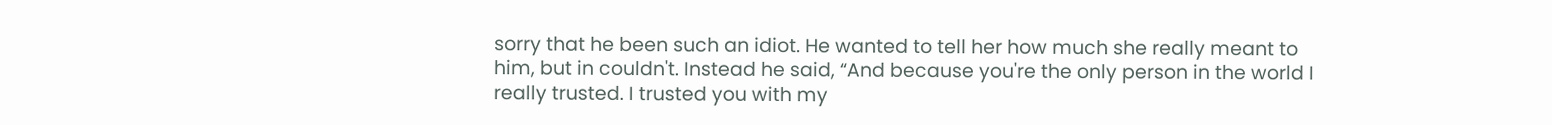sorry that he been such an idiot. He wanted to tell her how much she really meant to him, but in couldn't. Instead he said, “And because you're the only person in the world I really trusted. I trusted you with my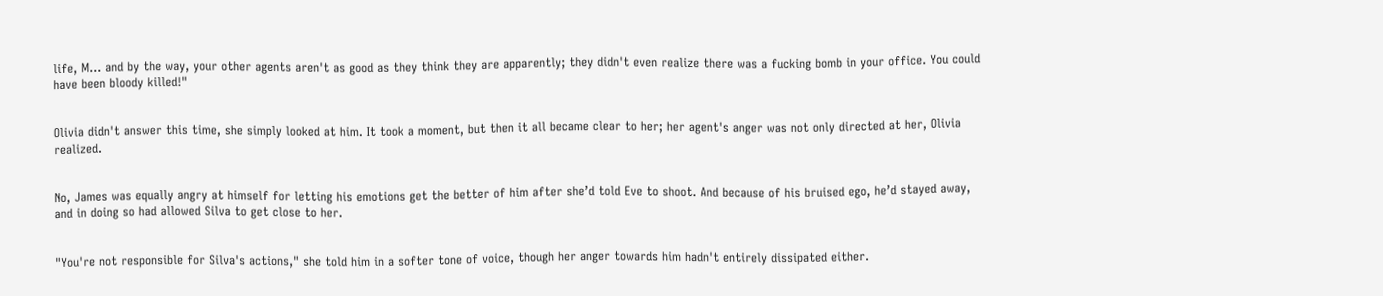life, M… and by the way, your other agents aren't as good as they think they are apparently; they didn't even realize there was a fucking bomb in your office. You could have been bloody killed!"


Olivia didn't answer this time, she simply looked at him. It took a moment, but then it all became clear to her; her agent's anger was not only directed at her, Olivia realized.


No, James was equally angry at himself for letting his emotions get the better of him after she’d told Eve to shoot. And because of his bruised ego, he’d stayed away, and in doing so had allowed Silva to get close to her.


"You're not responsible for Silva's actions," she told him in a softer tone of voice, though her anger towards him hadn't entirely dissipated either.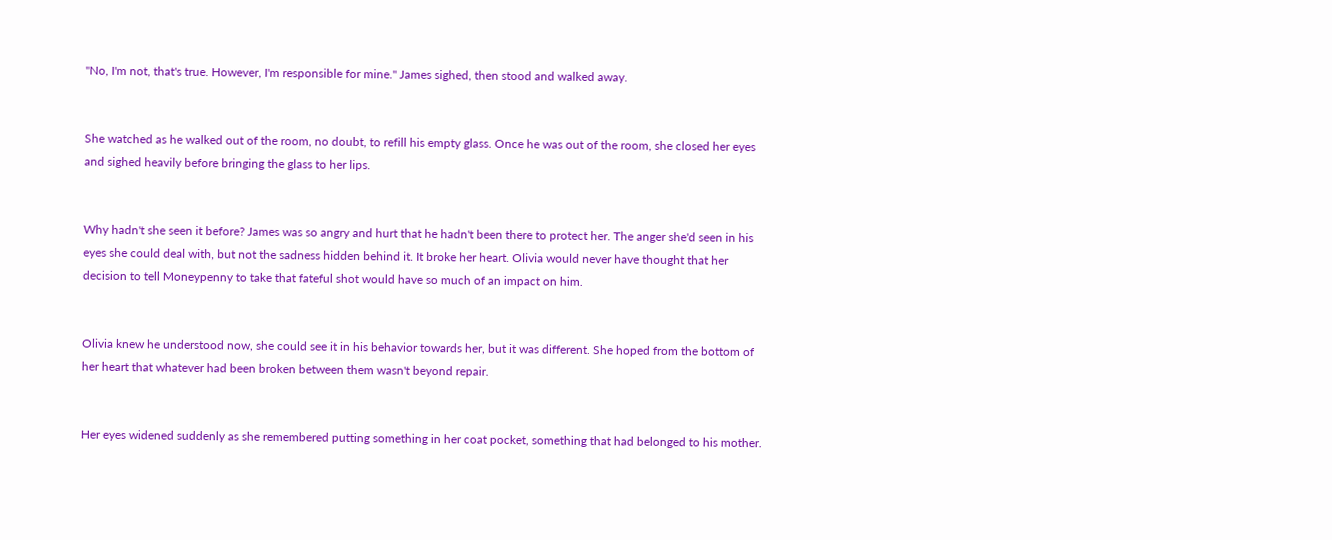"No, I'm not, that's true. However, I'm responsible for mine." James sighed, then stood and walked away.


She watched as he walked out of the room, no doubt, to refill his empty glass. Once he was out of the room, she closed her eyes and sighed heavily before bringing the glass to her lips.


Why hadn't she seen it before? James was so angry and hurt that he hadn't been there to protect her. The anger she'd seen in his eyes she could deal with, but not the sadness hidden behind it. It broke her heart. Olivia would never have thought that her decision to tell Moneypenny to take that fateful shot would have so much of an impact on him.


Olivia knew he understood now, she could see it in his behavior towards her, but it was different. She hoped from the bottom of her heart that whatever had been broken between them wasn't beyond repair.


Her eyes widened suddenly as she remembered putting something in her coat pocket, something that had belonged to his mother.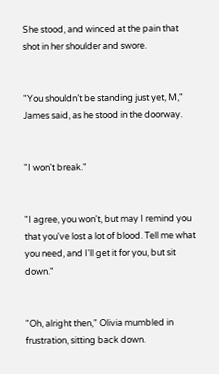She stood, and winced at the pain that shot in her shoulder and swore.


"You shouldn’t be standing just yet, M," James said, as he stood in the doorway.


"I won't break."


"I agree, you won't, but may I remind you that you've lost a lot of blood. Tell me what you need, and I'll get it for you, but sit down."


"Oh, alright then," Olivia mumbled in frustration, sitting back down.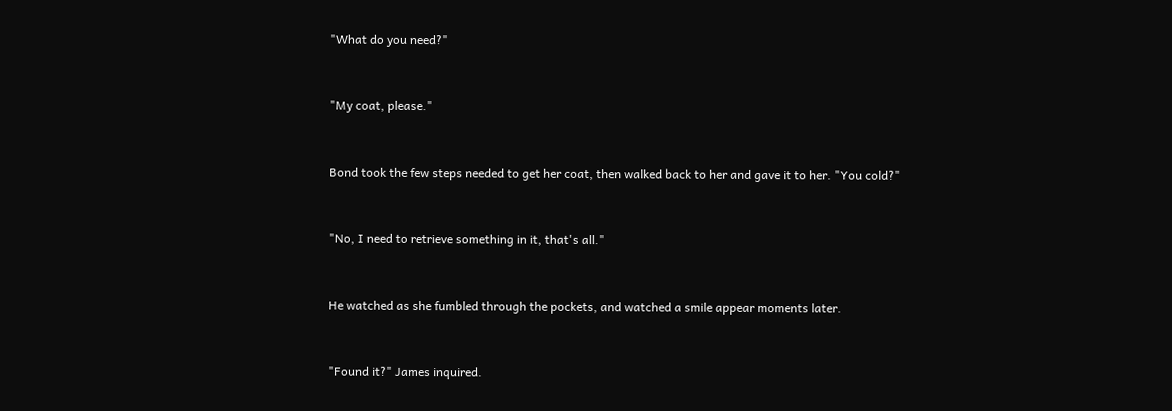"What do you need?"


"My coat, please."


Bond took the few steps needed to get her coat, then walked back to her and gave it to her. "You cold?"


"No, I need to retrieve something in it, that's all."


He watched as she fumbled through the pockets, and watched a smile appear moments later.


"Found it?" James inquired.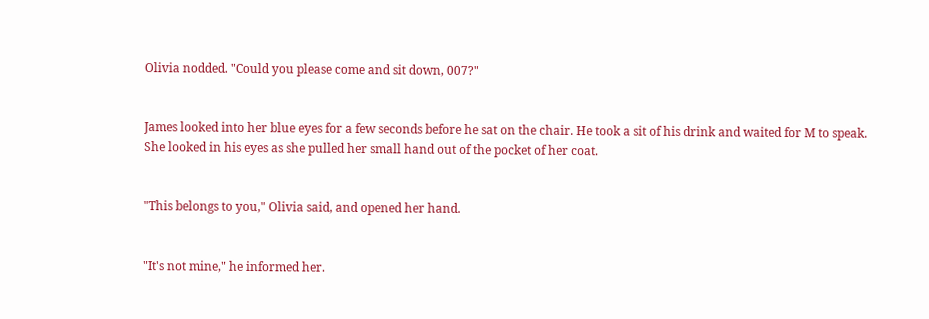Olivia nodded. "Could you please come and sit down, 007?"


James looked into her blue eyes for a few seconds before he sat on the chair. He took a sit of his drink and waited for M to speak. She looked in his eyes as she pulled her small hand out of the pocket of her coat.


"This belongs to you," Olivia said, and opened her hand.


"It's not mine," he informed her.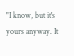"I know, but it's yours anyway. It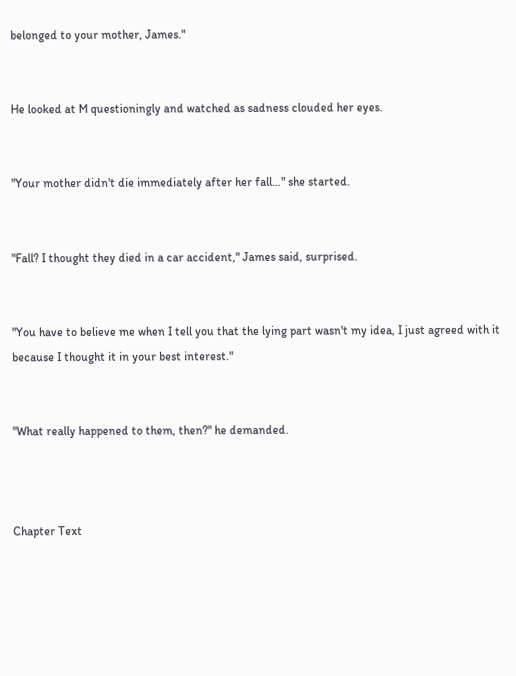belonged to your mother, James."


He looked at M questioningly and watched as sadness clouded her eyes.


"Your mother didn't die immediately after her fall…" she started.


"Fall? I thought they died in a car accident," James said, surprised.


"You have to believe me when I tell you that the lying part wasn't my idea, I just agreed with it because I thought it in your best interest."


"What really happened to them, then?" he demanded.



Chapter Text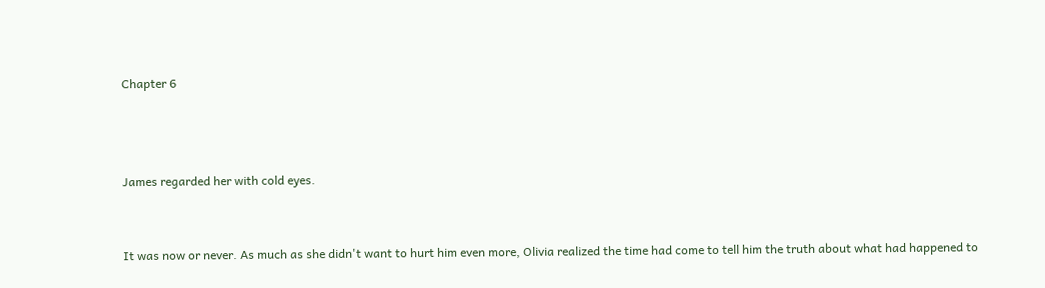Chapter 6



James regarded her with cold eyes.


It was now or never. As much as she didn't want to hurt him even more, Olivia realized the time had come to tell him the truth about what had happened to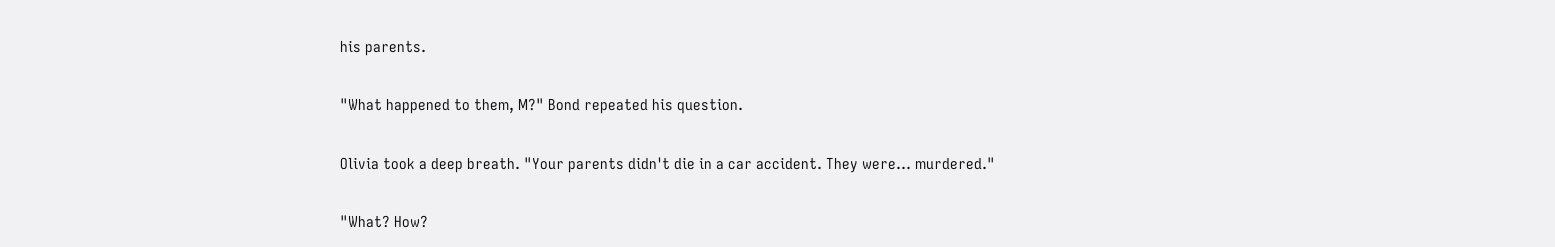his parents.


"What happened to them, M?" Bond repeated his question.


Olivia took a deep breath. "Your parents didn't die in a car accident. They were… murdered."


"What? How?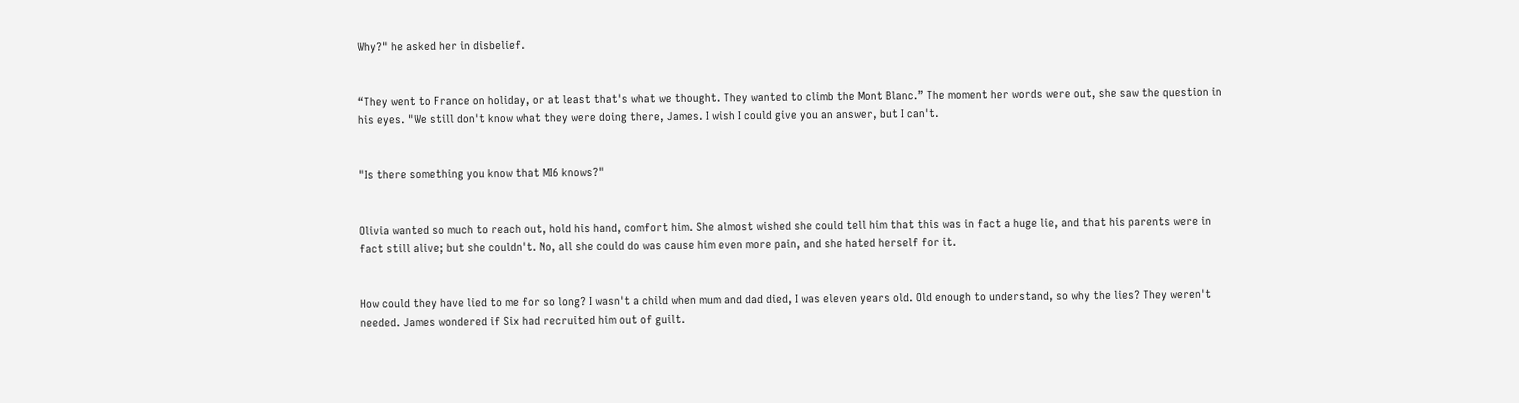Why?" he asked her in disbelief.


“They went to France on holiday, or at least that's what we thought. They wanted to climb the Mont Blanc.” The moment her words were out, she saw the question in his eyes. "We still don't know what they were doing there, James. I wish I could give you an answer, but I can't.


"Is there something you know that MI6 knows?"


Olivia wanted so much to reach out, hold his hand, comfort him. She almost wished she could tell him that this was in fact a huge lie, and that his parents were in fact still alive; but she couldn't. No, all she could do was cause him even more pain, and she hated herself for it.


How could they have lied to me for so long? I wasn't a child when mum and dad died, I was eleven years old. Old enough to understand, so why the lies? They weren't needed. James wondered if Six had recruited him out of guilt.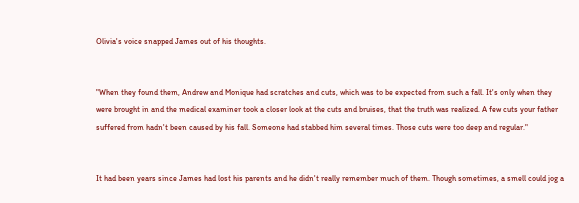Olivia's voice snapped James out of his thoughts.


"When they found them, Andrew and Monique had scratches and cuts, which was to be expected from such a fall. It's only when they were brought in and the medical examiner took a closer look at the cuts and bruises, that the truth was realized. A few cuts your father suffered from hadn't been caused by his fall. Someone had stabbed him several times. Those cuts were too deep and regular."


It had been years since James had lost his parents and he didn't really remember much of them. Though sometimes, a smell could jog a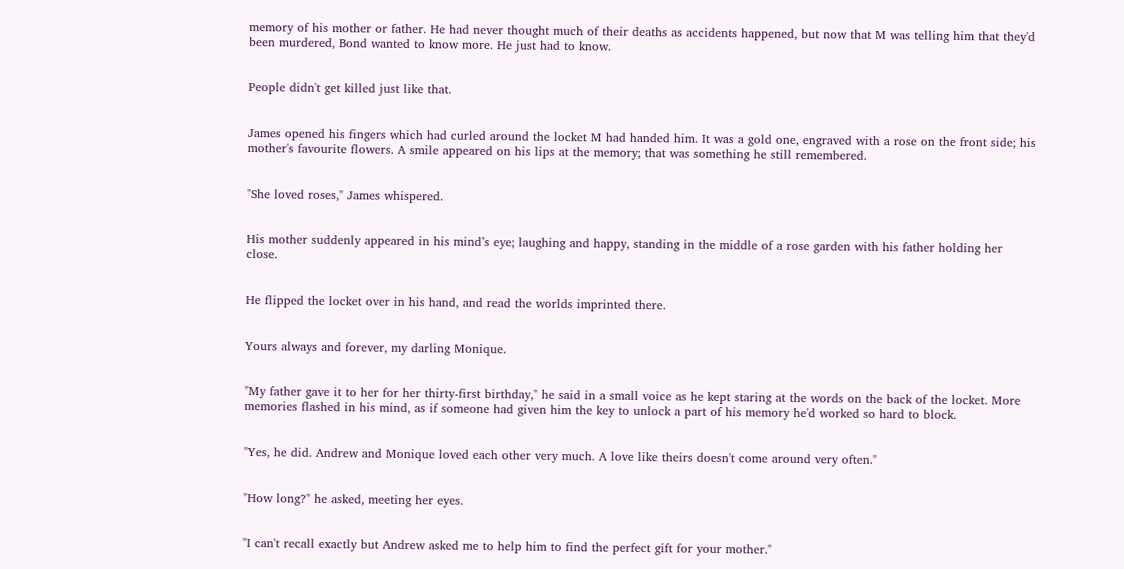memory of his mother or father. He had never thought much of their deaths as accidents happened, but now that M was telling him that they'd been murdered, Bond wanted to know more. He just had to know.


People didn't get killed just like that.


James opened his fingers which had curled around the locket M had handed him. It was a gold one, engraved with a rose on the front side; his mother's favourite flowers. A smile appeared on his lips at the memory; that was something he still remembered.


"She loved roses," James whispered.


His mother suddenly appeared in his mind’s eye; laughing and happy, standing in the middle of a rose garden with his father holding her close.


He flipped the locket over in his hand, and read the worlds imprinted there.


Yours always and forever, my darling Monique.


"My father gave it to her for her thirty-first birthday," he said in a small voice as he kept staring at the words on the back of the locket. More memories flashed in his mind, as if someone had given him the key to unlock a part of his memory he'd worked so hard to block.


"Yes, he did. Andrew and Monique loved each other very much. A love like theirs doesn't come around very often."


"How long?" he asked, meeting her eyes.


"I can't recall exactly but Andrew asked me to help him to find the perfect gift for your mother."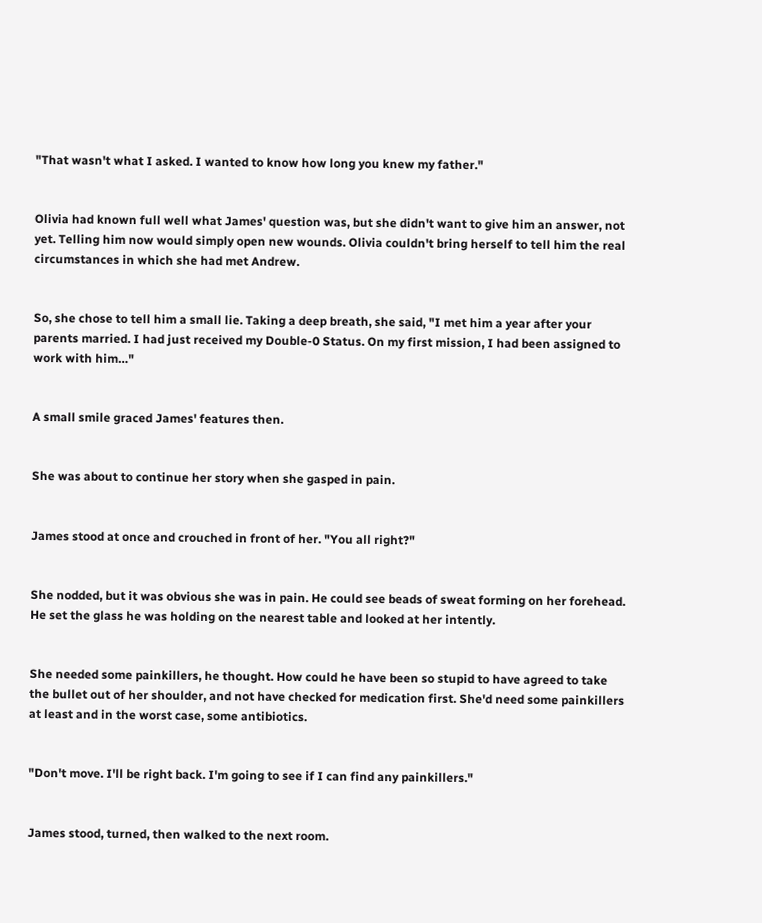"That wasn't what I asked. I wanted to know how long you knew my father."


Olivia had known full well what James' question was, but she didn't want to give him an answer, not yet. Telling him now would simply open new wounds. Olivia couldn't bring herself to tell him the real circumstances in which she had met Andrew.


So, she chose to tell him a small lie. Taking a deep breath, she said, "I met him a year after your parents married. I had just received my Double-0 Status. On my first mission, I had been assigned to work with him…"


A small smile graced James' features then.


She was about to continue her story when she gasped in pain.


James stood at once and crouched in front of her. "You all right?"


She nodded, but it was obvious she was in pain. He could see beads of sweat forming on her forehead. He set the glass he was holding on the nearest table and looked at her intently.


She needed some painkillers, he thought. How could he have been so stupid to have agreed to take the bullet out of her shoulder, and not have checked for medication first. She'd need some painkillers at least and in the worst case, some antibiotics.


"Don't move. I'll be right back. I'm going to see if I can find any painkillers."


James stood, turned, then walked to the next room.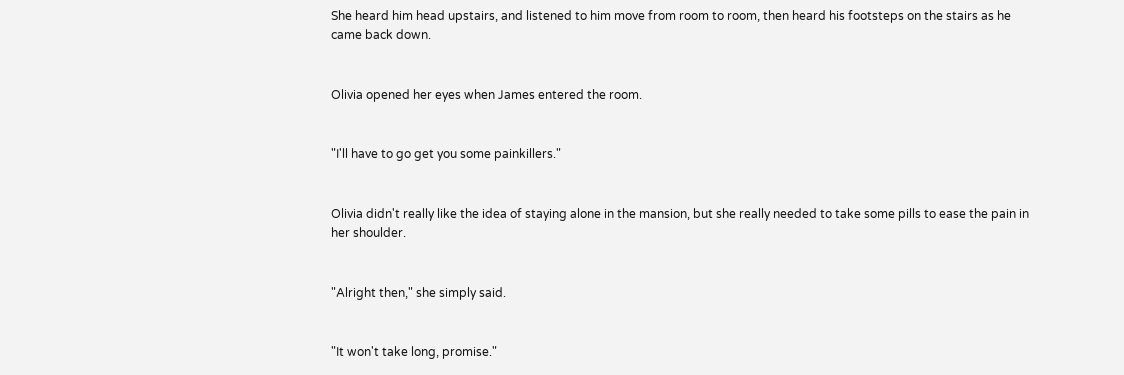She heard him head upstairs, and listened to him move from room to room, then heard his footsteps on the stairs as he came back down.


Olivia opened her eyes when James entered the room.


"I'll have to go get you some painkillers."


Olivia didn't really like the idea of staying alone in the mansion, but she really needed to take some pills to ease the pain in her shoulder.


"Alright then," she simply said.


"It won't take long, promise."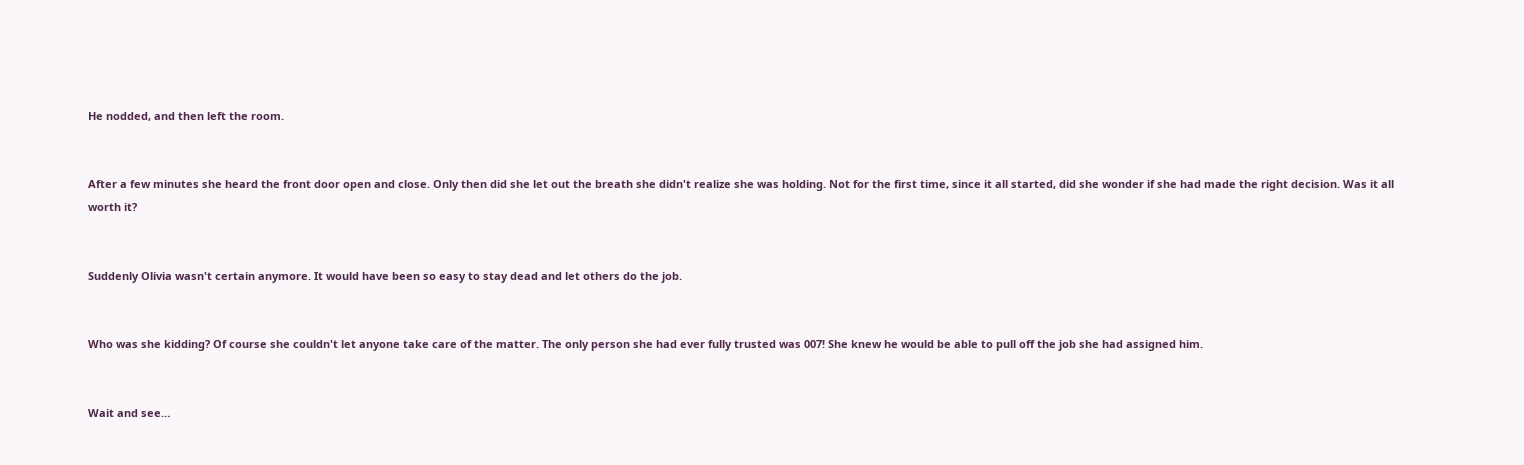He nodded, and then left the room.


After a few minutes she heard the front door open and close. Only then did she let out the breath she didn't realize she was holding. Not for the first time, since it all started, did she wonder if she had made the right decision. Was it all worth it?


Suddenly Olivia wasn't certain anymore. It would have been so easy to stay dead and let others do the job.


Who was she kidding? Of course she couldn't let anyone take care of the matter. The only person she had ever fully trusted was 007! She knew he would be able to pull off the job she had assigned him.


Wait and see…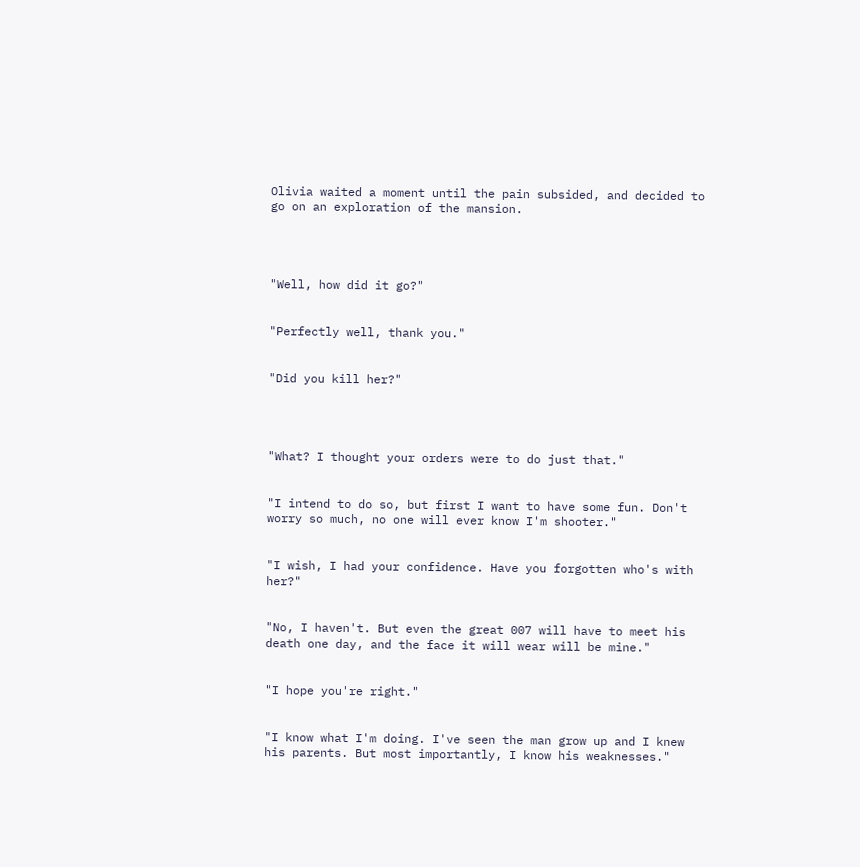Olivia waited a moment until the pain subsided, and decided to go on an exploration of the mansion.




"Well, how did it go?"


"Perfectly well, thank you."


"Did you kill her?"




"What? I thought your orders were to do just that."


"I intend to do so, but first I want to have some fun. Don't worry so much, no one will ever know I'm shooter."


"I wish, I had your confidence. Have you forgotten who's with her?"


"No, I haven't. But even the great 007 will have to meet his death one day, and the face it will wear will be mine."


"I hope you're right."


"I know what I'm doing. I've seen the man grow up and I knew his parents. But most importantly, I know his weaknesses."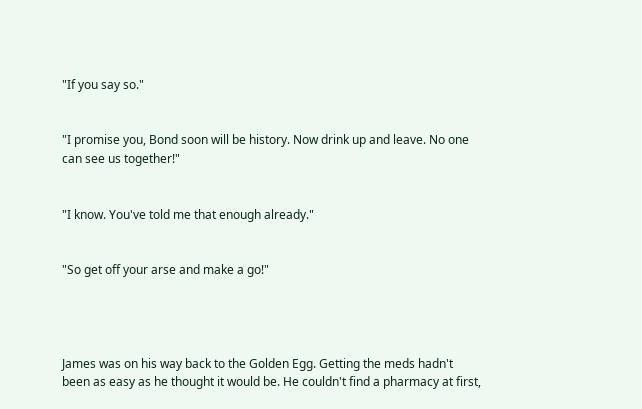"If you say so."


"I promise you, Bond soon will be history. Now drink up and leave. No one can see us together!"


"I know. You've told me that enough already."


"So get off your arse and make a go!"




James was on his way back to the Golden Egg. Getting the meds hadn't been as easy as he thought it would be. He couldn't find a pharmacy at first,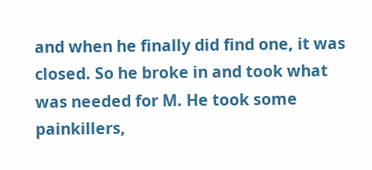and when he finally did find one, it was closed. So he broke in and took what was needed for M. He took some painkillers,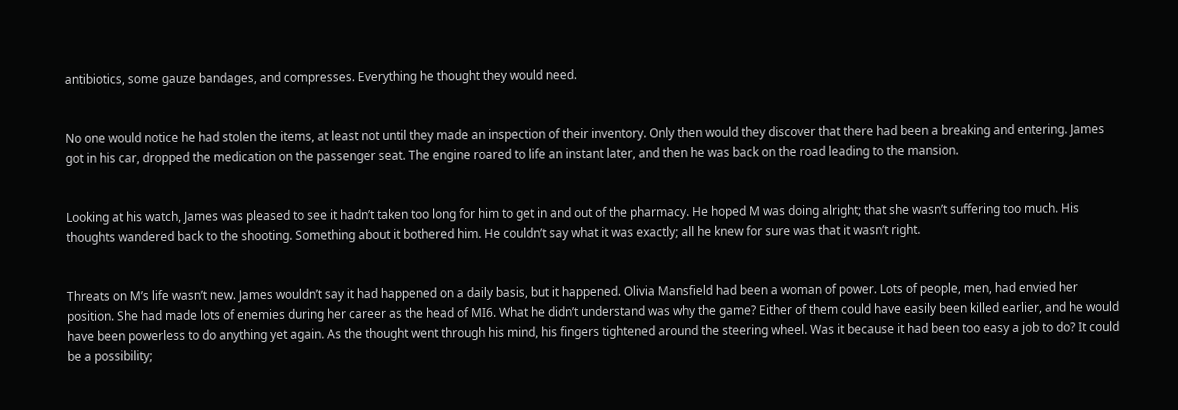antibiotics, some gauze bandages, and compresses. Everything he thought they would need.


No one would notice he had stolen the items, at least not until they made an inspection of their inventory. Only then would they discover that there had been a breaking and entering. James got in his car, dropped the medication on the passenger seat. The engine roared to life an instant later, and then he was back on the road leading to the mansion.


Looking at his watch, James was pleased to see it hadn’t taken too long for him to get in and out of the pharmacy. He hoped M was doing alright; that she wasn’t suffering too much. His thoughts wandered back to the shooting. Something about it bothered him. He couldn’t say what it was exactly; all he knew for sure was that it wasn’t right.


Threats on M’s life wasn’t new. James wouldn’t say it had happened on a daily basis, but it happened. Olivia Mansfield had been a woman of power. Lots of people, men, had envied her position. She had made lots of enemies during her career as the head of MI6. What he didn’t understand was why the game? Either of them could have easily been killed earlier, and he would have been powerless to do anything yet again. As the thought went through his mind, his fingers tightened around the steering wheel. Was it because it had been too easy a job to do? It could be a possibility;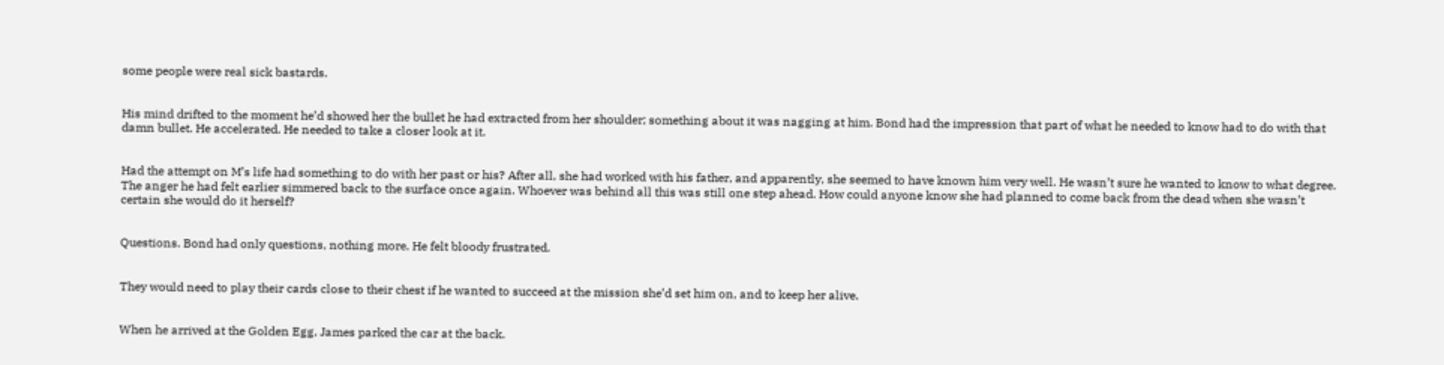some people were real sick bastards.


His mind drifted to the moment he’d showed her the bullet he had extracted from her shoulder; something about it was nagging at him. Bond had the impression that part of what he needed to know had to do with that damn bullet. He accelerated. He needed to take a closer look at it.


Had the attempt on M’s life had something to do with her past or his? After all, she had worked with his father, and apparently, she seemed to have known him very well. He wasn’t sure he wanted to know to what degree. The anger he had felt earlier simmered back to the surface once again. Whoever was behind all this was still one step ahead. How could anyone know she had planned to come back from the dead when she wasn’t certain she would do it herself?


Questions. Bond had only questions, nothing more. He felt bloody frustrated.


They would need to play their cards close to their chest if he wanted to succeed at the mission she’d set him on, and to keep her alive.


When he arrived at the Golden Egg, James parked the car at the back.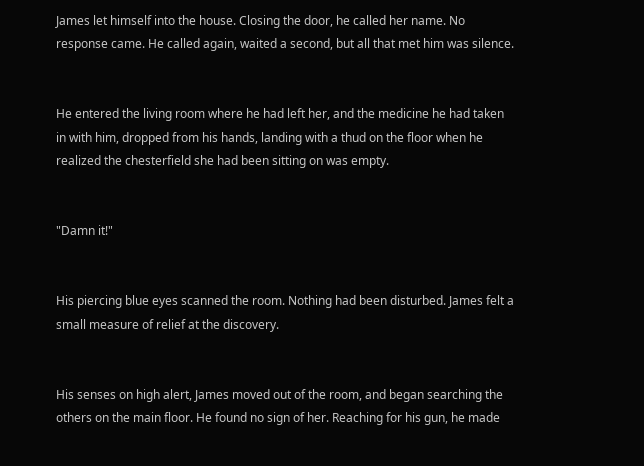James let himself into the house. Closing the door, he called her name. No response came. He called again, waited a second, but all that met him was silence.


He entered the living room where he had left her, and the medicine he had taken in with him, dropped from his hands, landing with a thud on the floor when he realized the chesterfield she had been sitting on was empty.


"Damn it!"


His piercing blue eyes scanned the room. Nothing had been disturbed. James felt a small measure of relief at the discovery.


His senses on high alert, James moved out of the room, and began searching the others on the main floor. He found no sign of her. Reaching for his gun, he made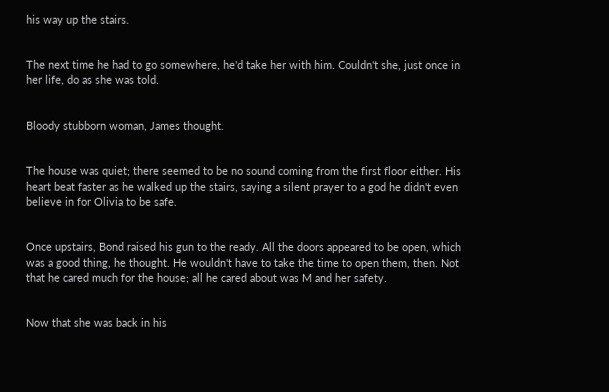his way up the stairs.


The next time he had to go somewhere, he'd take her with him. Couldn't she, just once in her life, do as she was told.


Bloody stubborn woman, James thought.


The house was quiet; there seemed to be no sound coming from the first floor either. His heart beat faster as he walked up the stairs, saying a silent prayer to a god he didn't even believe in for Olivia to be safe.


Once upstairs, Bond raised his gun to the ready. All the doors appeared to be open, which was a good thing, he thought. He wouldn't have to take the time to open them, then. Not that he cared much for the house; all he cared about was M and her safety.


Now that she was back in his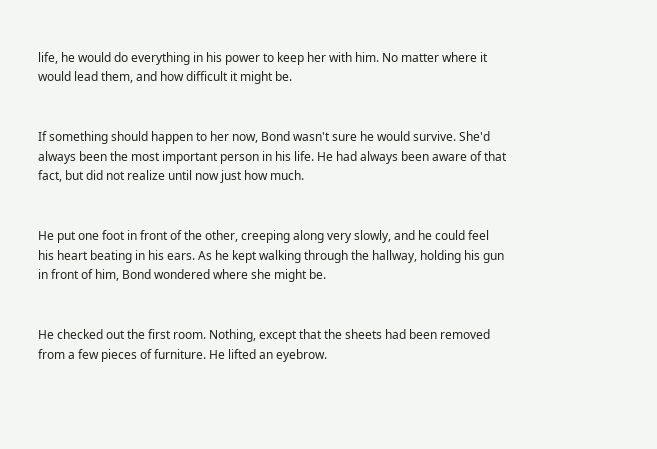life, he would do everything in his power to keep her with him. No matter where it would lead them, and how difficult it might be.


If something should happen to her now, Bond wasn't sure he would survive. She'd always been the most important person in his life. He had always been aware of that fact, but did not realize until now just how much.


He put one foot in front of the other, creeping along very slowly, and he could feel his heart beating in his ears. As he kept walking through the hallway, holding his gun in front of him, Bond wondered where she might be.


He checked out the first room. Nothing, except that the sheets had been removed from a few pieces of furniture. He lifted an eyebrow.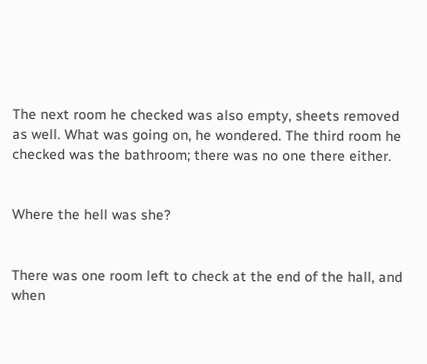The next room he checked was also empty, sheets removed as well. What was going on, he wondered. The third room he checked was the bathroom; there was no one there either.


Where the hell was she?


There was one room left to check at the end of the hall, and when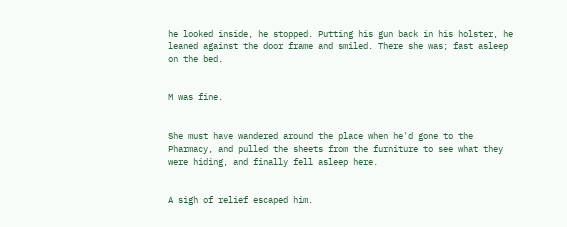he looked inside, he stopped. Putting his gun back in his holster, he leaned against the door frame and smiled. There she was; fast asleep on the bed.


M was fine.


She must have wandered around the place when he'd gone to the Pharmacy, and pulled the sheets from the furniture to see what they were hiding, and finally fell asleep here.


A sigh of relief escaped him.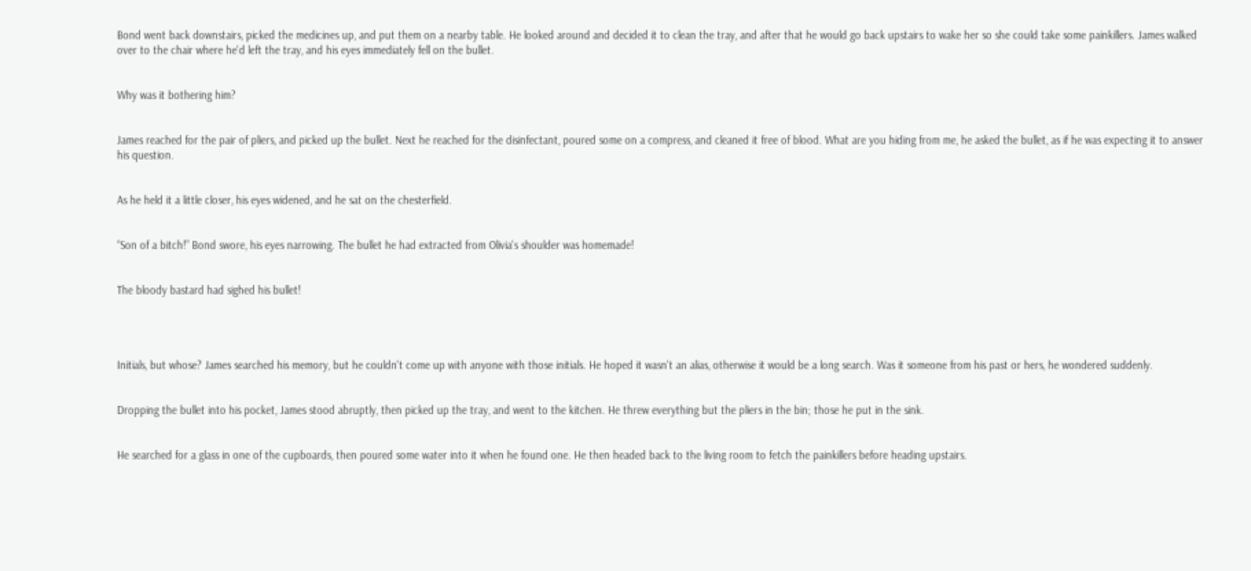Bond went back downstairs, picked the medicines up, and put them on a nearby table. He looked around and decided it to clean the tray, and after that he would go back upstairs to wake her so she could take some painkillers. James walked over to the chair where he'd left the tray, and his eyes immediately fell on the bullet.


Why was it bothering him?


James reached for the pair of pliers, and picked up the bullet. Next he reached for the disinfectant, poured some on a compress, and cleaned it free of blood. What are you hiding from me, he asked the bullet, as if he was expecting it to answer his question.


As he held it a little closer, his eyes widened, and he sat on the chesterfield.


“Son of a bitch!” Bond swore, his eyes narrowing. The bullet he had extracted from Olivia's shoulder was homemade!


The bloody bastard had sighed his bullet!




Initials, but whose? James searched his memory, but he couldn't come up with anyone with those initials. He hoped it wasn't an alias, otherwise it would be a long search. Was it someone from his past or hers, he wondered suddenly.


Dropping the bullet into his pocket, James stood abruptly, then picked up the tray, and went to the kitchen. He threw everything but the pliers in the bin; those he put in the sink.


He searched for a glass in one of the cupboards, then poured some water into it when he found one. He then headed back to the living room to fetch the painkillers before heading upstairs.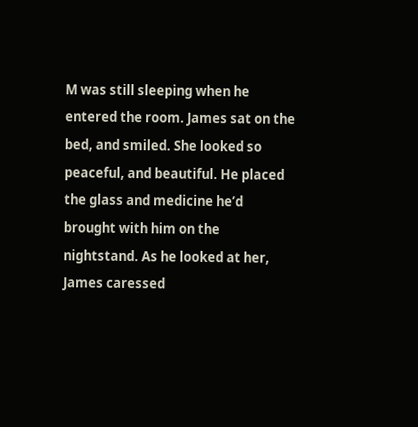M was still sleeping when he entered the room. James sat on the bed, and smiled. She looked so peaceful, and beautiful. He placed the glass and medicine he’d brought with him on the nightstand. As he looked at her, James caressed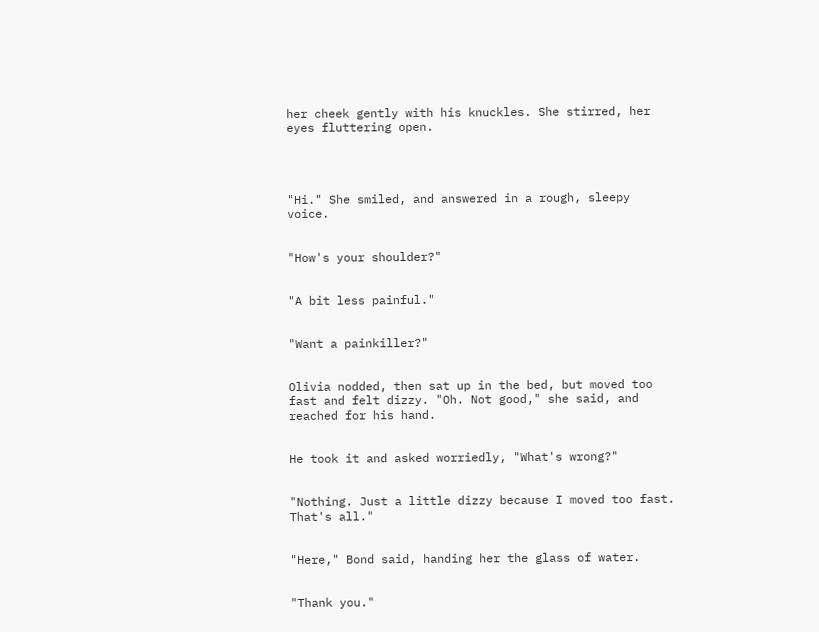her cheek gently with his knuckles. She stirred, her eyes fluttering open.




"Hi." She smiled, and answered in a rough, sleepy voice.


"How's your shoulder?"


"A bit less painful."


"Want a painkiller?"


Olivia nodded, then sat up in the bed, but moved too fast and felt dizzy. "Oh. Not good," she said, and reached for his hand.


He took it and asked worriedly, "What's wrong?"


"Nothing. Just a little dizzy because I moved too fast. That's all."


"Here," Bond said, handing her the glass of water.


"Thank you."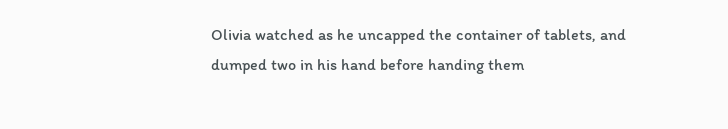Olivia watched as he uncapped the container of tablets, and dumped two in his hand before handing them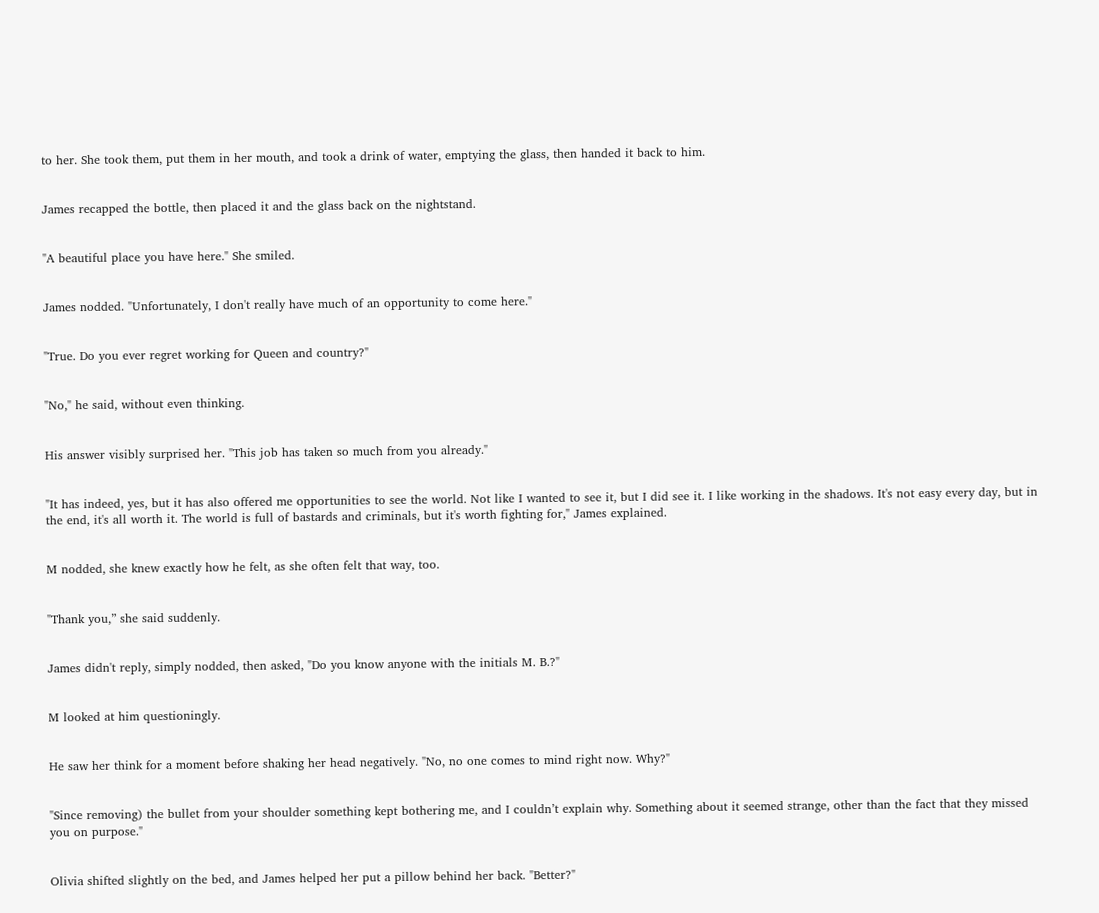to her. She took them, put them in her mouth, and took a drink of water, emptying the glass, then handed it back to him.


James recapped the bottle, then placed it and the glass back on the nightstand.


"A beautiful place you have here." She smiled.


James nodded. "Unfortunately, I don't really have much of an opportunity to come here."


"True. Do you ever regret working for Queen and country?"


"No," he said, without even thinking.


His answer visibly surprised her. "This job has taken so much from you already."


"It has indeed, yes, but it has also offered me opportunities to see the world. Not like I wanted to see it, but I did see it. I like working in the shadows. It's not easy every day, but in the end, it's all worth it. The world is full of bastards and criminals, but it's worth fighting for," James explained.


M nodded, she knew exactly how he felt, as she often felt that way, too.


"Thank you,” she said suddenly.


James didn't reply, simply nodded, then asked, "Do you know anyone with the initials M. B.?"


M looked at him questioningly.


He saw her think for a moment before shaking her head negatively. "No, no one comes to mind right now. Why?"


"Since removing) the bullet from your shoulder something kept bothering me, and I couldn’t explain why. Something about it seemed strange, other than the fact that they missed you on purpose."


Olivia shifted slightly on the bed, and James helped her put a pillow behind her back. "Better?"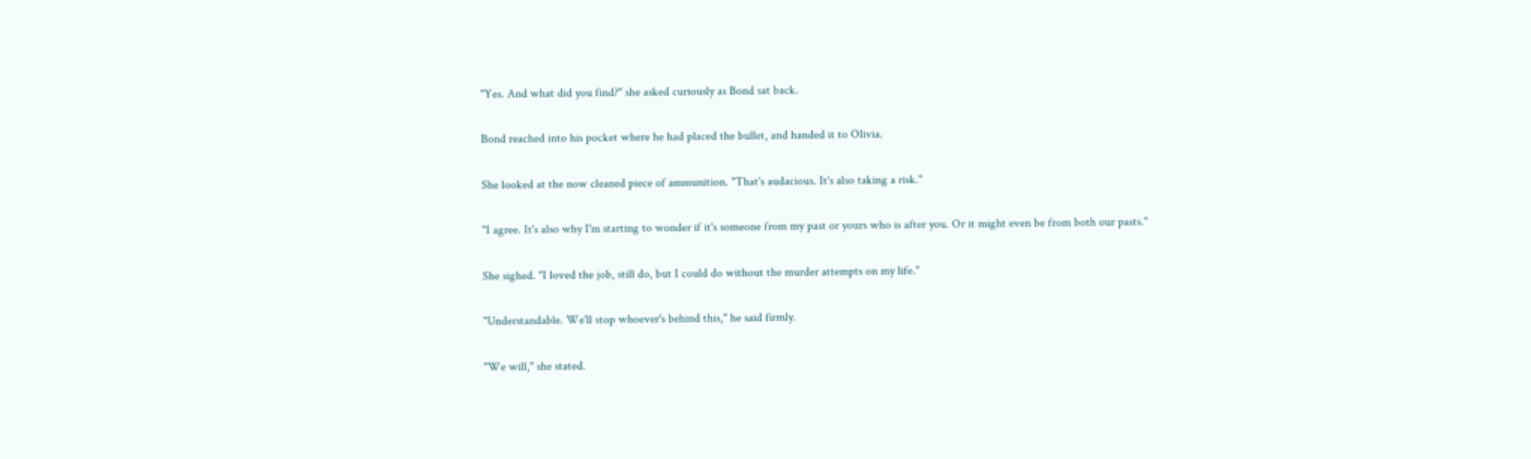"Yes. And what did you find?" she asked curiously as Bond sat back.


Bond reached into his pocket where he had placed the bullet, and handed it to Olivia.


She looked at the now cleaned piece of ammunition. "That's audacious. It's also taking a risk."


"I agree. It's also why I'm starting to wonder if it's someone from my past or yours who is after you. Or it might even be from both our pasts."


She sighed. "I loved the job, still do, but I could do without the murder attempts on my life."


"Understandable. We'll stop whoever's behind this," he said firmly.


"We will," she stated.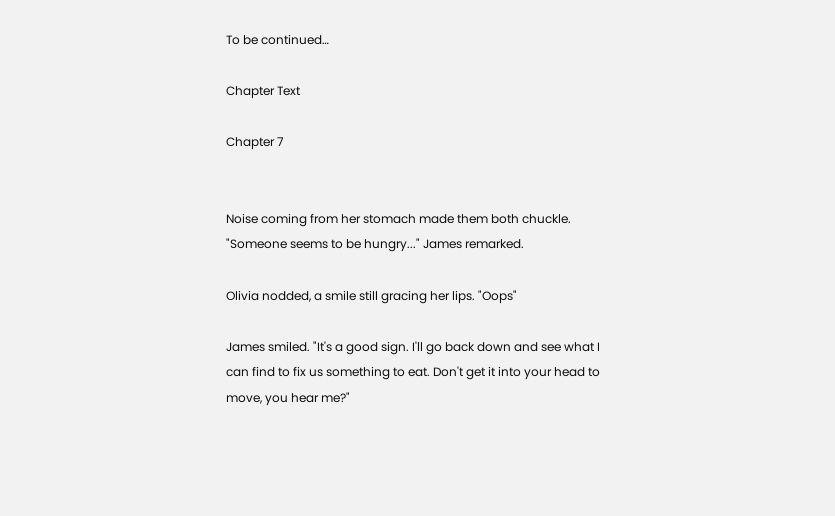To be continued…

Chapter Text

Chapter 7


Noise coming from her stomach made them both chuckle. "Someone seems to be hungry..." James remarked.

Olivia nodded, a smile still gracing her lips. "Oops"

James smiled. "It's a good sign. I'll go back down and see what I can find to fix us something to eat. Don't get it into your head to move, you hear me?"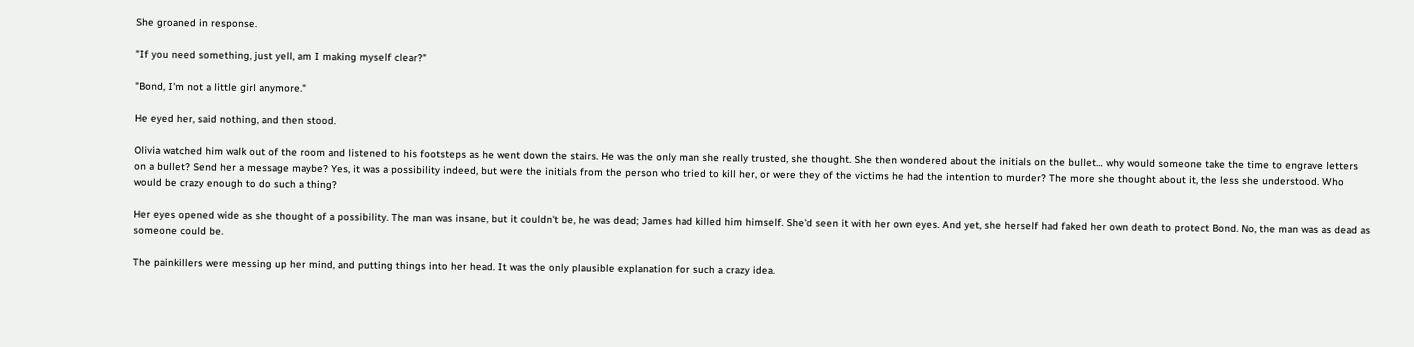She groaned in response.

"If you need something, just yell, am I making myself clear?"

"Bond, I'm not a little girl anymore."

He eyed her, said nothing, and then stood.

Olivia watched him walk out of the room and listened to his footsteps as he went down the stairs. He was the only man she really trusted, she thought. She then wondered about the initials on the bullet… why would someone take the time to engrave letters on a bullet? Send her a message maybe? Yes, it was a possibility indeed, but were the initials from the person who tried to kill her, or were they of the victims he had the intention to murder? The more she thought about it, the less she understood. Who would be crazy enough to do such a thing?

Her eyes opened wide as she thought of a possibility. The man was insane, but it couldn't be, he was dead; James had killed him himself. She'd seen it with her own eyes. And yet, she herself had faked her own death to protect Bond. No, the man was as dead as someone could be.

The painkillers were messing up her mind, and putting things into her head. It was the only plausible explanation for such a crazy idea.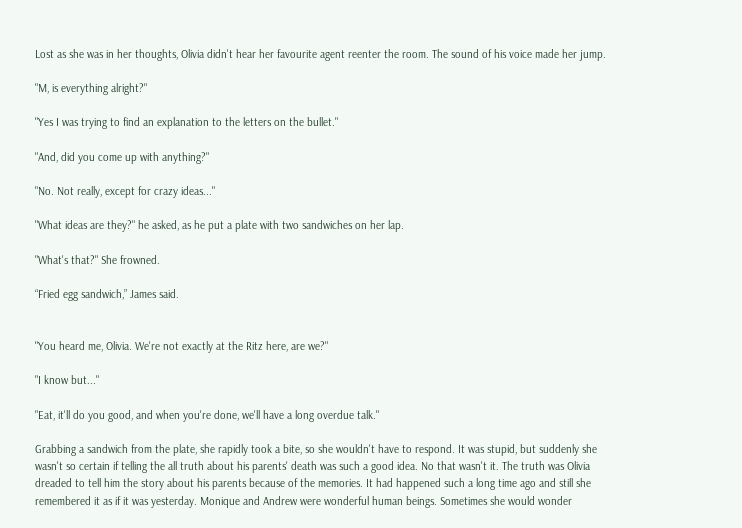Lost as she was in her thoughts, Olivia didn't hear her favourite agent reenter the room. The sound of his voice made her jump.

"M, is everything alright?"

"Yes I was trying to find an explanation to the letters on the bullet."

"And, did you come up with anything?"

"No. Not really, except for crazy ideas..."

"What ideas are they?" he asked, as he put a plate with two sandwiches on her lap.

"What's that?" She frowned.

“Fried egg sandwich,” James said.


"You heard me, Olivia. We're not exactly at the Ritz here, are we?"

"I know but..."

"Eat, it'll do you good, and when you're done, we'll have a long overdue talk."

Grabbing a sandwich from the plate, she rapidly took a bite, so she wouldn't have to respond. It was stupid, but suddenly she wasn't so certain if telling the all truth about his parents' death was such a good idea. No that wasn't it. The truth was Olivia dreaded to tell him the story about his parents because of the memories. It had happened such a long time ago and still she remembered it as if it was yesterday. Monique and Andrew were wonderful human beings. Sometimes she would wonder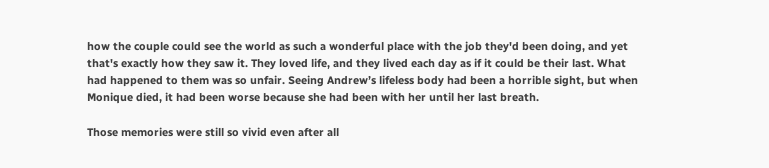how the couple could see the world as such a wonderful place with the job they'd been doing, and yet that's exactly how they saw it. They loved life, and they lived each day as if it could be their last. What had happened to them was so unfair. Seeing Andrew’s lifeless body had been a horrible sight, but when Monique died, it had been worse because she had been with her until her last breath.

Those memories were still so vivid even after all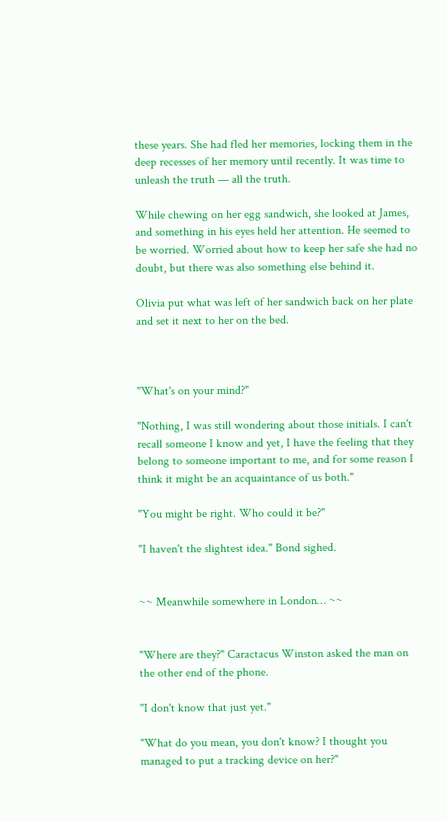these years. She had fled her memories, locking them in the deep recesses of her memory until recently. It was time to unleash the truth — all the truth.

While chewing on her egg sandwich, she looked at James, and something in his eyes held her attention. He seemed to be worried. Worried about how to keep her safe she had no doubt, but there was also something else behind it.

Olivia put what was left of her sandwich back on her plate and set it next to her on the bed.



"What's on your mind?"

"Nothing, I was still wondering about those initials. I can't recall someone I know and yet, I have the feeling that they belong to someone important to me, and for some reason I think it might be an acquaintance of us both."

"You might be right. Who could it be?"

"I haven't the slightest idea." Bond sighed.


~~ Meanwhile somewhere in London… ~~


"Where are they?" Caractacus Winston asked the man on the other end of the phone.

"I don't know that just yet."

"What do you mean, you don't know? I thought you managed to put a tracking device on her?"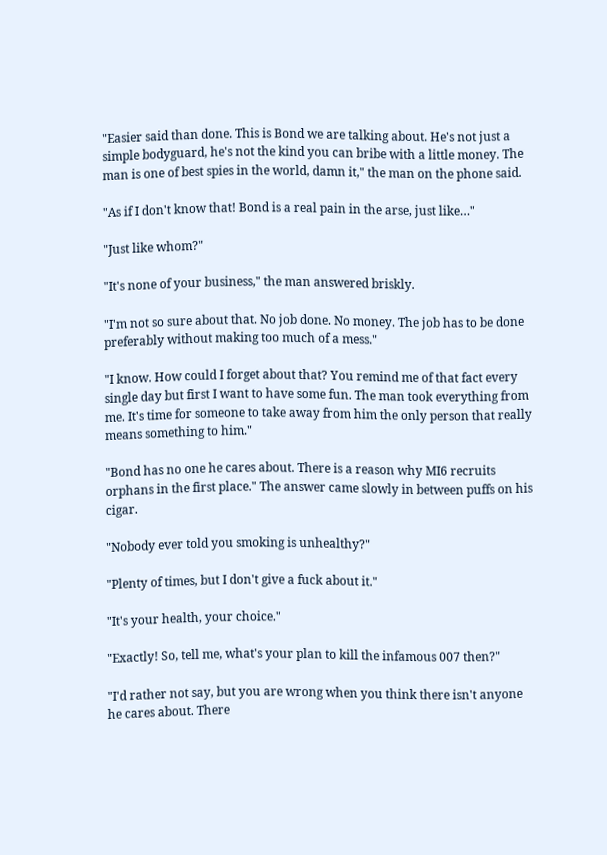"Easier said than done. This is Bond we are talking about. He's not just a simple bodyguard, he's not the kind you can bribe with a little money. The man is one of best spies in the world, damn it," the man on the phone said.

"As if I don't know that! Bond is a real pain in the arse, just like…"

"Just like whom?"

"It's none of your business," the man answered briskly.

"I'm not so sure about that. No job done. No money. The job has to be done preferably without making too much of a mess."

"I know. How could I forget about that? You remind me of that fact every single day but first I want to have some fun. The man took everything from me. It's time for someone to take away from him the only person that really means something to him."

"Bond has no one he cares about. There is a reason why MI6 recruits orphans in the first place." The answer came slowly in between puffs on his cigar.

"Nobody ever told you smoking is unhealthy?"

"Plenty of times, but I don't give a fuck about it."

"It's your health, your choice."

"Exactly! So, tell me, what's your plan to kill the infamous 007 then?"

"I'd rather not say, but you are wrong when you think there isn't anyone he cares about. There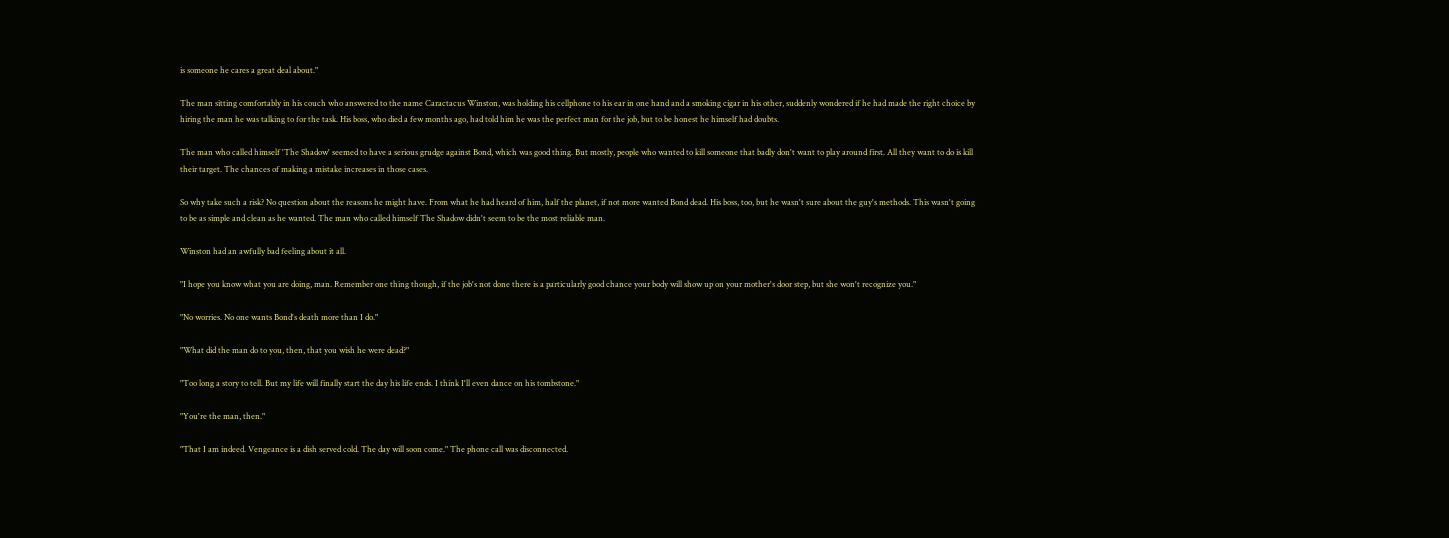is someone he cares a great deal about."

The man sitting comfortably in his couch who answered to the name Caractacus Winston, was holding his cellphone to his ear in one hand and a smoking cigar in his other, suddenly wondered if he had made the right choice by hiring the man he was talking to for the task. His boss, who died a few months ago, had told him he was the perfect man for the job, but to be honest he himself had doubts.

The man who called himself 'The Shadow' seemed to have a serious grudge against Bond, which was good thing. But mostly, people who wanted to kill someone that badly don't want to play around first. All they want to do is kill their target. The chances of making a mistake increases in those cases.

So why take such a risk? No question about the reasons he might have. From what he had heard of him, half the planet, if not more wanted Bond dead. His boss, too, but he wasn't sure about the guy's methods. This wasn't going to be as simple and clean as he wanted. The man who called himself The Shadow didn't seem to be the most reliable man.

Winston had an awfully bad feeling about it all.

"I hope you know what you are doing, man. Remember one thing though, if the job's not done there is a particularly good chance your body will show up on your mother's door step, but she won't recognize you."

"No worries. No one wants Bond's death more than I do."

"What did the man do to you, then, that you wish he were dead?"

"Too long a story to tell. But my life will finally start the day his life ends. I think I'll even dance on his tombstone."

"You're the man, then."

"That I am indeed. Vengeance is a dish served cold. The day will soon come." The phone call was disconnected.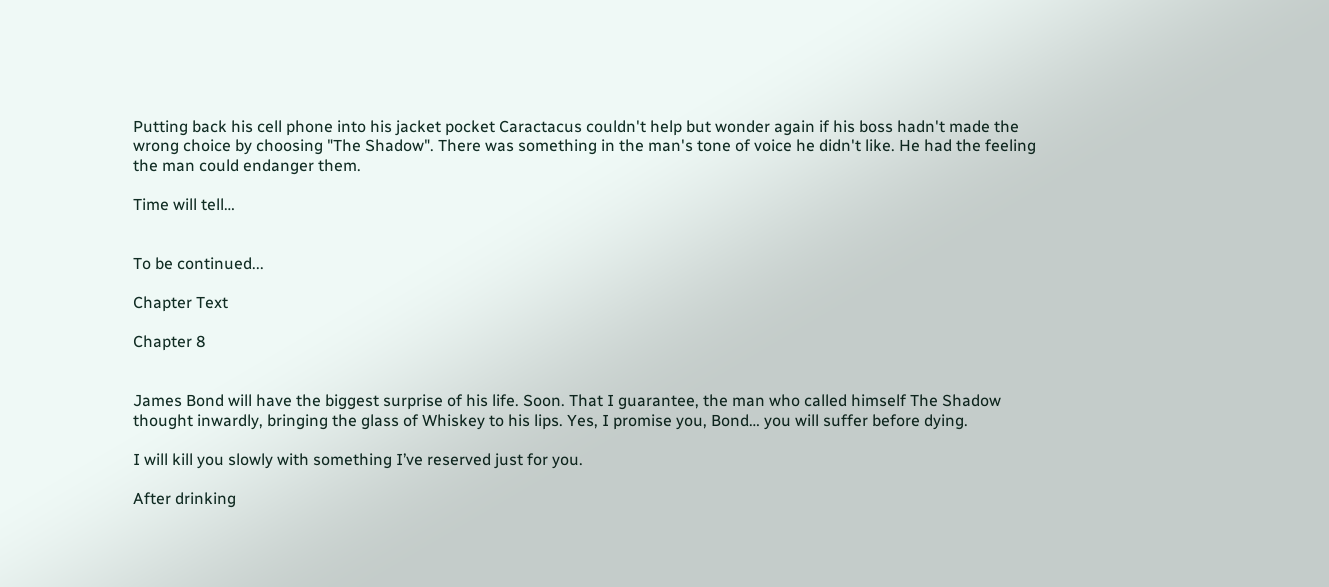Putting back his cell phone into his jacket pocket Caractacus couldn't help but wonder again if his boss hadn't made the wrong choice by choosing "The Shadow". There was something in the man's tone of voice he didn't like. He had the feeling the man could endanger them.

Time will tell…


To be continued...

Chapter Text

Chapter 8


James Bond will have the biggest surprise of his life. Soon. That I guarantee, the man who called himself The Shadow thought inwardly, bringing the glass of Whiskey to his lips. Yes, I promise you, Bond… you will suffer before dying.

I will kill you slowly with something I’ve reserved just for you.

After drinking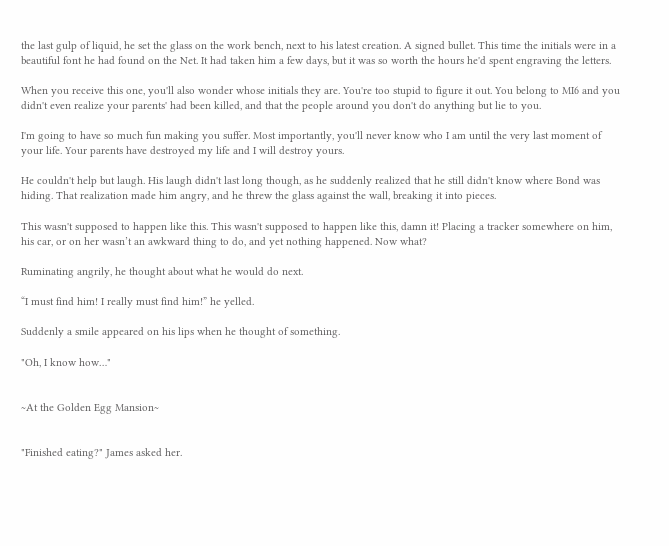the last gulp of liquid, he set the glass on the work bench, next to his latest creation. A signed bullet. This time the initials were in a beautiful font he had found on the Net. It had taken him a few days, but it was so worth the hours he'd spent engraving the letters.

When you receive this one, you'll also wonder whose initials they are. You're too stupid to figure it out. You belong to MI6 and you didn't even realize your parents' had been killed, and that the people around you don't do anything but lie to you.

I'm going to have so much fun making you suffer. Most importantly, you'll never know who I am until the very last moment of your life. Your parents have destroyed my life and I will destroy yours.

He couldn't help but laugh. His laugh didn't last long though, as he suddenly realized that he still didn't know where Bond was hiding. That realization made him angry, and he threw the glass against the wall, breaking it into pieces.

This wasn't supposed to happen like this. This wasn't supposed to happen like this, damn it! Placing a tracker somewhere on him, his car, or on her wasn’t an awkward thing to do, and yet nothing happened. Now what?

Ruminating angrily, he thought about what he would do next.

“I must find him! I really must find him!” he yelled.

Suddenly a smile appeared on his lips when he thought of something.

"Oh, I know how…"


~At the Golden Egg Mansion~


"Finished eating?" James asked her.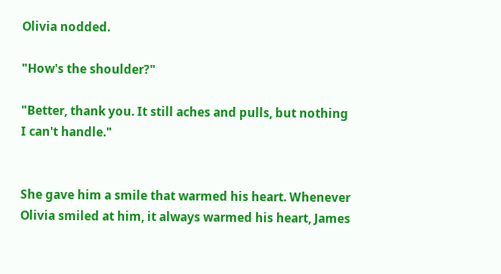Olivia nodded.

"How's the shoulder?"

"Better, thank you. It still aches and pulls, but nothing I can't handle."


She gave him a smile that warmed his heart. Whenever Olivia smiled at him, it always warmed his heart, James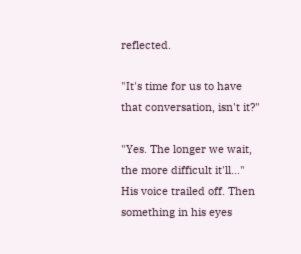reflected.

"It's time for us to have that conversation, isn't it?"

"Yes. The longer we wait, the more difficult it'll…" His voice trailed off. Then something in his eyes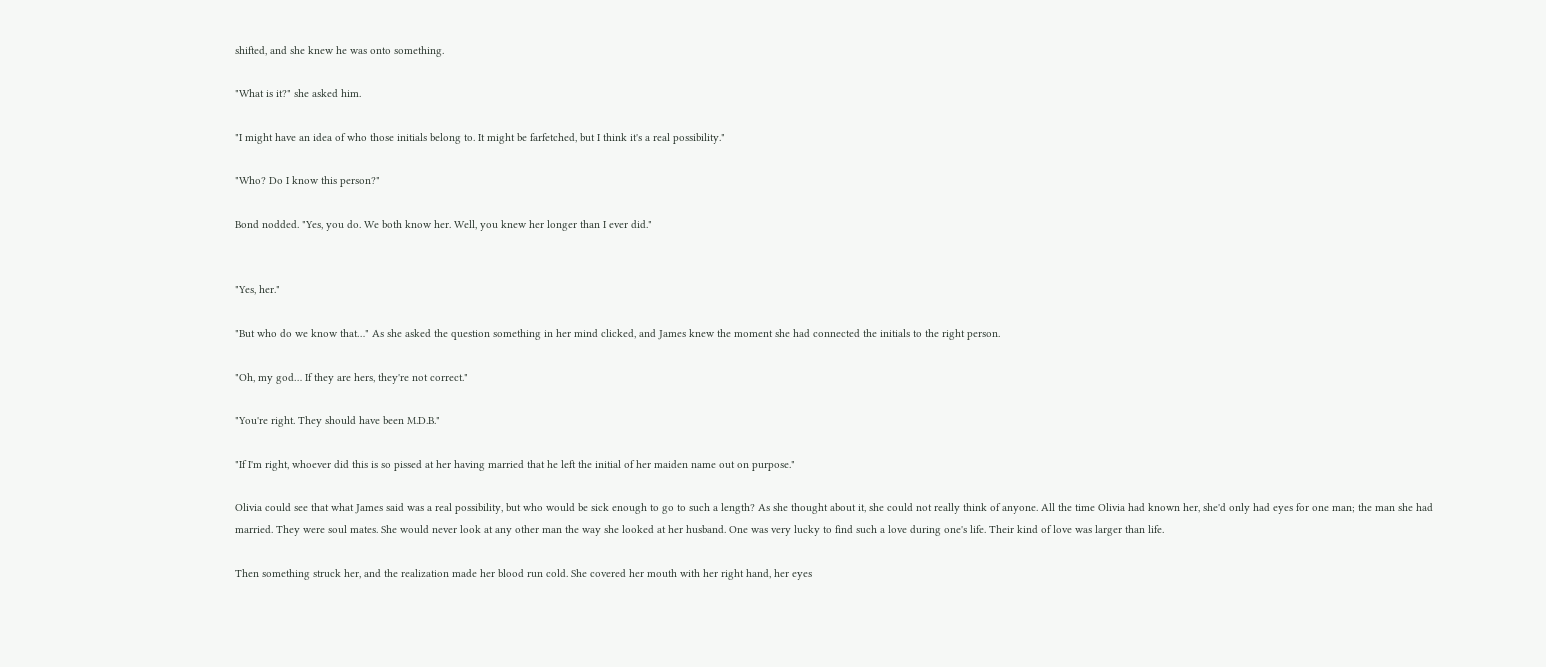shifted, and she knew he was onto something.

"What is it?" she asked him.

"I might have an idea of who those initials belong to. It might be farfetched, but I think it's a real possibility."

"Who? Do I know this person?"

Bond nodded. "Yes, you do. We both know her. Well, you knew her longer than I ever did."


"Yes, her."

"But who do we know that…" As she asked the question something in her mind clicked, and James knew the moment she had connected the initials to the right person.

"Oh, my god… If they are hers, they're not correct."

"You're right. They should have been M.D.B."

"If I'm right, whoever did this is so pissed at her having married that he left the initial of her maiden name out on purpose."

Olivia could see that what James said was a real possibility, but who would be sick enough to go to such a length? As she thought about it, she could not really think of anyone. All the time Olivia had known her, she'd only had eyes for one man; the man she had married. They were soul mates. She would never look at any other man the way she looked at her husband. One was very lucky to find such a love during one's life. Their kind of love was larger than life.

Then something struck her, and the realization made her blood run cold. She covered her mouth with her right hand, her eyes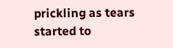prickling as tears started to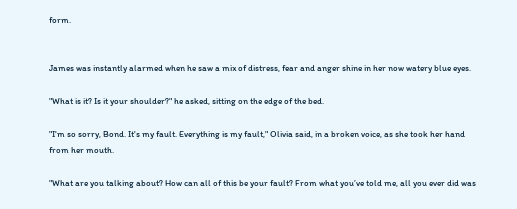form.


James was instantly alarmed when he saw a mix of distress, fear and anger shine in her now watery blue eyes.

"What is it? Is it your shoulder?" he asked, sitting on the edge of the bed.

"I'm so sorry, Bond. It's my fault. Everything is my fault," Olivia said, in a broken voice, as she took her hand from her mouth.

"What are you talking about? How can all of this be your fault? From what you’ve told me, all you ever did was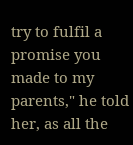try to fulfil a promise you made to my parents," he told her, as all the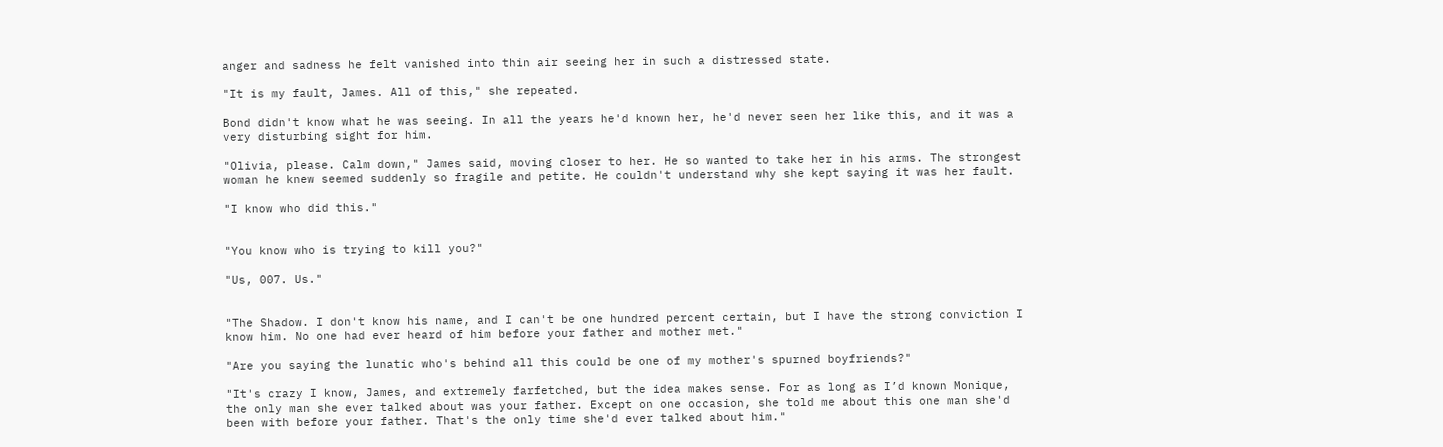anger and sadness he felt vanished into thin air seeing her in such a distressed state.

"It is my fault, James. All of this," she repeated.

Bond didn't know what he was seeing. In all the years he'd known her, he'd never seen her like this, and it was a very disturbing sight for him.

"Olivia, please. Calm down," James said, moving closer to her. He so wanted to take her in his arms. The strongest woman he knew seemed suddenly so fragile and petite. He couldn't understand why she kept saying it was her fault.

"I know who did this."


"You know who is trying to kill you?"

"Us, 007. Us."


"The Shadow. I don't know his name, and I can't be one hundred percent certain, but I have the strong conviction I know him. No one had ever heard of him before your father and mother met."

"Are you saying the lunatic who's behind all this could be one of my mother's spurned boyfriends?"

"It's crazy I know, James, and extremely farfetched, but the idea makes sense. For as long as I’d known Monique, the only man she ever talked about was your father. Except on one occasion, she told me about this one man she'd been with before your father. That's the only time she'd ever talked about him."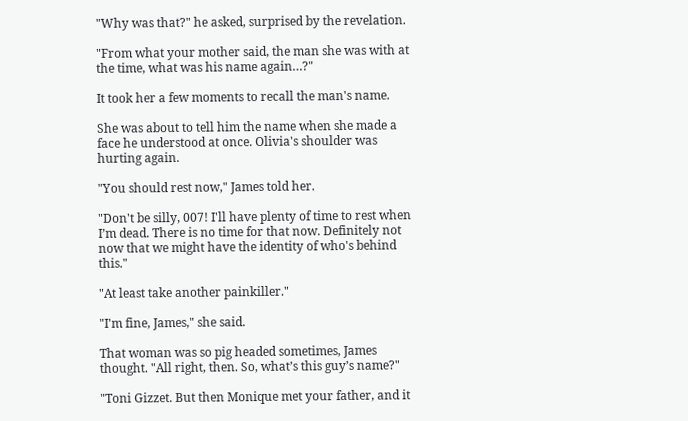"Why was that?" he asked, surprised by the revelation.

"From what your mother said, the man she was with at the time, what was his name again…?"

It took her a few moments to recall the man's name.

She was about to tell him the name when she made a face he understood at once. Olivia's shoulder was hurting again.

"You should rest now," James told her.

"Don't be silly, 007! I'll have plenty of time to rest when I’m dead. There is no time for that now. Definitely not now that we might have the identity of who's behind this."

"At least take another painkiller."

"I'm fine, James," she said.

That woman was so pig headed sometimes, James thought. "All right, then. So, what’s this guy’s name?"

"Toni Gizzet. But then Monique met your father, and it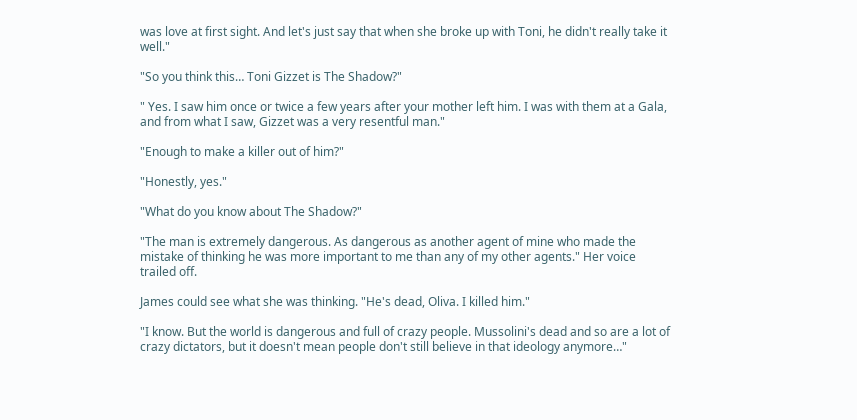was love at first sight. And let's just say that when she broke up with Toni, he didn't really take it well."

"So you think this… Toni Gizzet is The Shadow?"

" Yes. I saw him once or twice a few years after your mother left him. I was with them at a Gala, and from what I saw, Gizzet was a very resentful man."

"Enough to make a killer out of him?"

"Honestly, yes."

"What do you know about The Shadow?"

"The man is extremely dangerous. As dangerous as another agent of mine who made the mistake of thinking he was more important to me than any of my other agents." Her voice trailed off.

James could see what she was thinking. "He's dead, Oliva. I killed him."

"I know. But the world is dangerous and full of crazy people. Mussolini's dead and so are a lot of crazy dictators, but it doesn't mean people don't still believe in that ideology anymore…"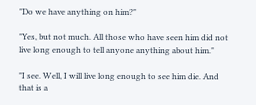"Do we have anything on him?"

"Yes, but not much. All those who have seen him did not live long enough to tell anyone anything about him."

"I see. Well, I will live long enough to see him die. And that is a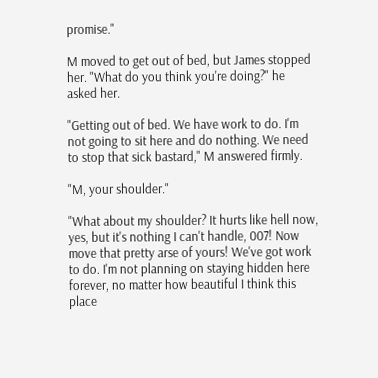promise."

M moved to get out of bed, but James stopped her. "What do you think you're doing?" he asked her.

"Getting out of bed. We have work to do. I'm not going to sit here and do nothing. We need to stop that sick bastard," M answered firmly.

"M, your shoulder."

"What about my shoulder? It hurts like hell now, yes, but it's nothing I can't handle, 007! Now move that pretty arse of yours! We've got work to do. I'm not planning on staying hidden here forever, no matter how beautiful I think this place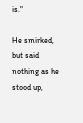is."

He smirked, but said nothing as he stood up,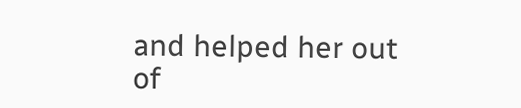and helped her out of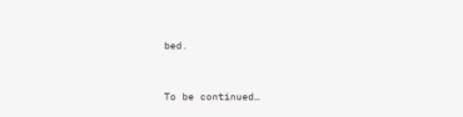bed.


To be continued…